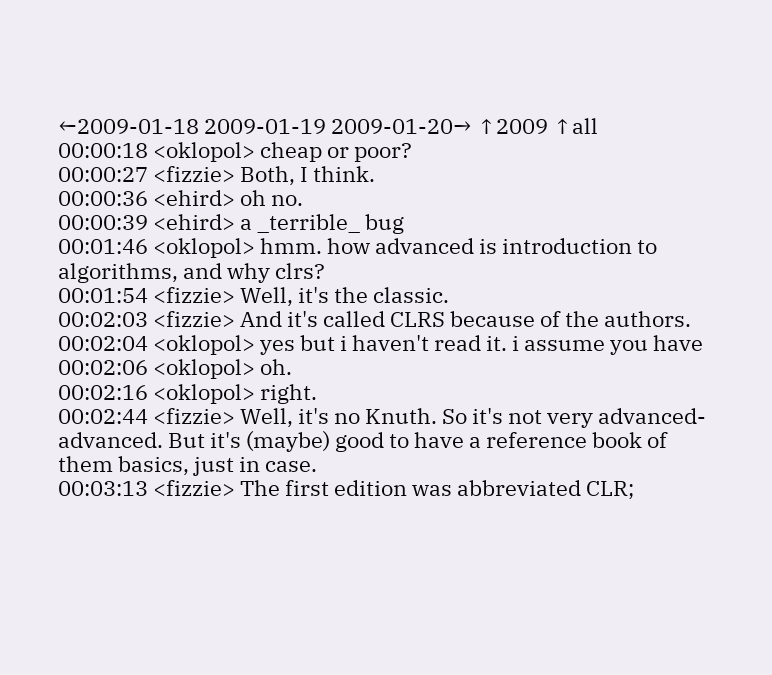←2009-01-18 2009-01-19 2009-01-20→ ↑2009 ↑all
00:00:18 <oklopol> cheap or poor?
00:00:27 <fizzie> Both, I think.
00:00:36 <ehird> oh no.
00:00:39 <ehird> a _terrible_ bug
00:01:46 <oklopol> hmm. how advanced is introduction to algorithms, and why clrs?
00:01:54 <fizzie> Well, it's the classic.
00:02:03 <fizzie> And it's called CLRS because of the authors.
00:02:04 <oklopol> yes but i haven't read it. i assume you have
00:02:06 <oklopol> oh.
00:02:16 <oklopol> right.
00:02:44 <fizzie> Well, it's no Knuth. So it's not very advanced-advanced. But it's (maybe) good to have a reference book of them basics, just in case.
00:03:13 <fizzie> The first edition was abbreviated CLR;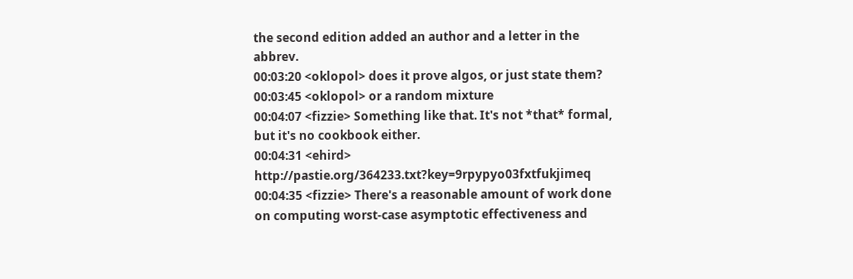the second edition added an author and a letter in the abbrev.
00:03:20 <oklopol> does it prove algos, or just state them?
00:03:45 <oklopol> or a random mixture
00:04:07 <fizzie> Something like that. It's not *that* formal, but it's no cookbook either.
00:04:31 <ehird> http://pastie.org/364233.txt?key=9rpypyo03fxtfukjimeq
00:04:35 <fizzie> There's a reasonable amount of work done on computing worst-case asymptotic effectiveness and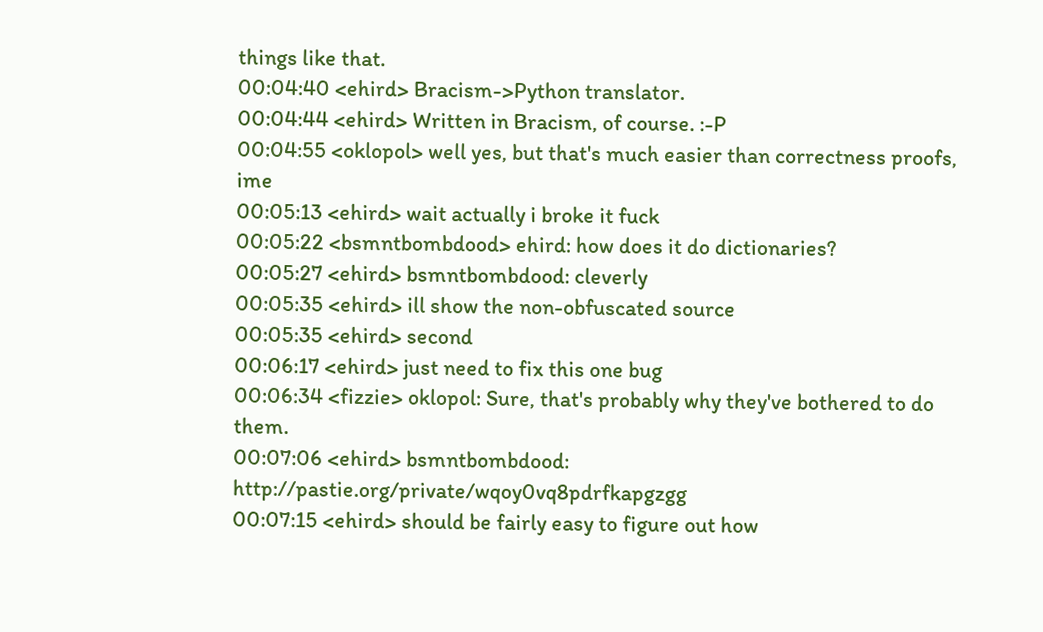things like that.
00:04:40 <ehird> Bracism->Python translator.
00:04:44 <ehird> Written in Bracism, of course. :-P
00:04:55 <oklopol> well yes, but that's much easier than correctness proofs, ime
00:05:13 <ehird> wait actually i broke it fuck
00:05:22 <bsmntbombdood> ehird: how does it do dictionaries?
00:05:27 <ehird> bsmntbombdood: cleverly
00:05:35 <ehird> ill show the non-obfuscated source
00:05:35 <ehird> second
00:06:17 <ehird> just need to fix this one bug
00:06:34 <fizzie> oklopol: Sure, that's probably why they've bothered to do them.
00:07:06 <ehird> bsmntbombdood: http://pastie.org/private/wqoy0vq8pdrfkapgzgg
00:07:15 <ehird> should be fairly easy to figure out how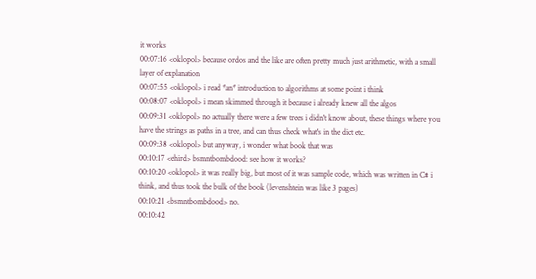it works
00:07:16 <oklopol> because ordos and the like are often pretty much just arithmetic, with a small layer of explanation
00:07:55 <oklopol> i read *an* introduction to algorithms at some point i think
00:08:07 <oklopol> i mean skimmed through it because i already knew all the algos
00:09:31 <oklopol> no actually there were a few trees i didn't know about, these things where you have the strings as paths in a tree, and can thus check what's in the dict etc.
00:09:38 <oklopol> but anyway, i wonder what book that was
00:10:17 <ehird> bsmntbombdood: see how it works?
00:10:20 <oklopol> it was really big, but most of it was sample code, which was written in C# i think, and thus took the bulk of the book (levenshtein was like 3 pages)
00:10:21 <bsmntbombdood> no.
00:10:42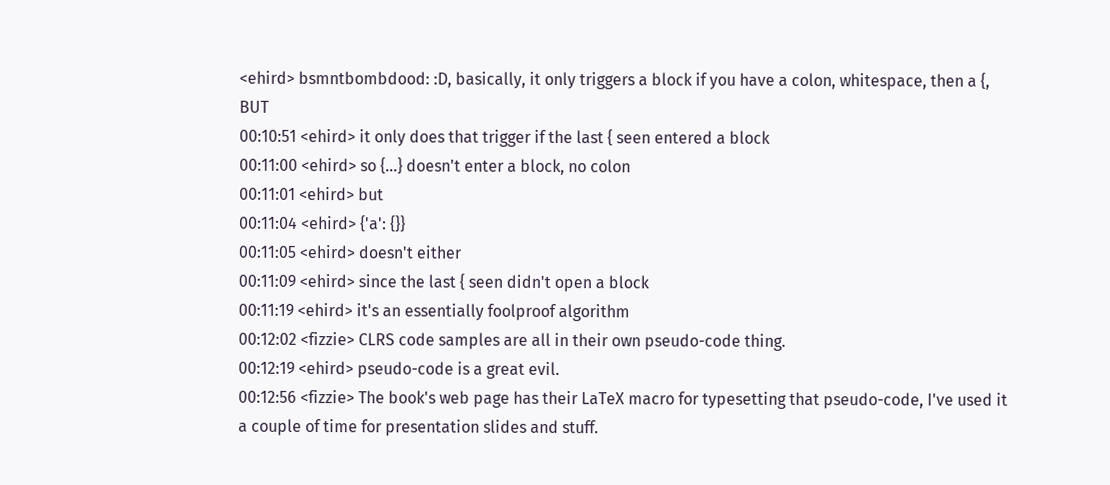<ehird> bsmntbombdood: :D, basically, it only triggers a block if you have a colon, whitespace, then a {, BUT
00:10:51 <ehird> it only does that trigger if the last { seen entered a block
00:11:00 <ehird> so {...} doesn't enter a block, no colon
00:11:01 <ehird> but
00:11:04 <ehird> {'a': {}}
00:11:05 <ehird> doesn't either
00:11:09 <ehird> since the last { seen didn't open a block
00:11:19 <ehird> it's an essentially foolproof algorithm
00:12:02 <fizzie> CLRS code samples are all in their own pseudo-code thing.
00:12:19 <ehird> pseudo-code is a great evil.
00:12:56 <fizzie> The book's web page has their LaTeX macro for typesetting that pseudo-code, I've used it a couple of time for presentation slides and stuff.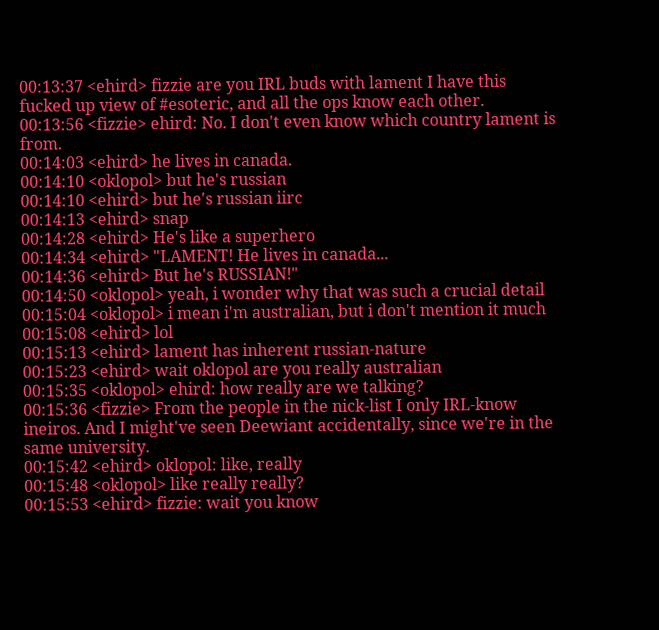00:13:37 <ehird> fizzie are you IRL buds with lament I have this fucked up view of #esoteric, and all the ops know each other.
00:13:56 <fizzie> ehird: No. I don't even know which country lament is from.
00:14:03 <ehird> he lives in canada.
00:14:10 <oklopol> but he's russian
00:14:10 <ehird> but he's russian iirc
00:14:13 <ehird> snap
00:14:28 <ehird> He's like a superhero
00:14:34 <ehird> "LAMENT! He lives in canada...
00:14:36 <ehird> But he's RUSSIAN!"
00:14:50 <oklopol> yeah, i wonder why that was such a crucial detail
00:15:04 <oklopol> i mean i'm australian, but i don't mention it much
00:15:08 <ehird> lol
00:15:13 <ehird> lament has inherent russian-nature
00:15:23 <ehird> wait oklopol are you really australian
00:15:35 <oklopol> ehird: how really are we talking?
00:15:36 <fizzie> From the people in the nick-list I only IRL-know ineiros. And I might've seen Deewiant accidentally, since we're in the same university.
00:15:42 <ehird> oklopol: like, really
00:15:48 <oklopol> like really really?
00:15:53 <ehird> fizzie: wait you know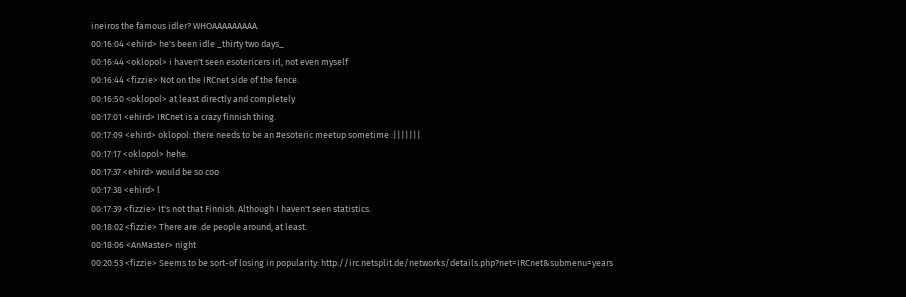ineiros the famous idler? WHOAAAAAAAAA.
00:16:04 <ehird> he's been idle _thirty two days_
00:16:44 <oklopol> i haven't seen esotericers irl, not even myself
00:16:44 <fizzie> Not on the IRCnet side of the fence.
00:16:50 <oklopol> at least directly and completely
00:17:01 <ehird> IRCnet is a crazy finnish thing.
00:17:09 <ehird> oklopol: there needs to be an #esoteric meetup sometime :|||||||
00:17:17 <oklopol> hehe.
00:17:37 <ehird> would be so coo
00:17:38 <ehird> l
00:17:39 <fizzie> It's not that Finnish. Although I haven't seen statistics.
00:18:02 <fizzie> There are .de people around, at least.
00:18:06 <AnMaster> night
00:20:53 <fizzie> Seems to be sort-of losing in popularity: http://irc.netsplit.de/networks/details.php?net=IRCnet&submenu=years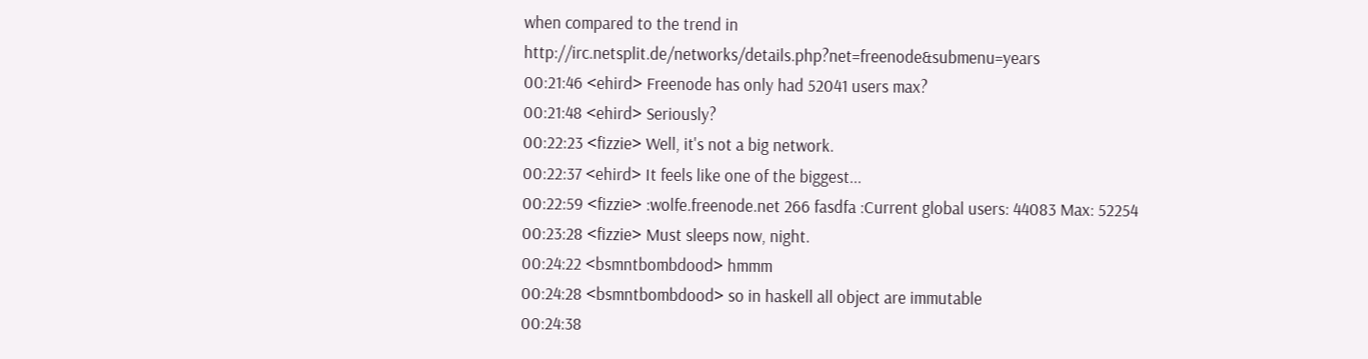when compared to the trend in http://irc.netsplit.de/networks/details.php?net=freenode&submenu=years
00:21:46 <ehird> Freenode has only had 52041 users max?
00:21:48 <ehird> Seriously?
00:22:23 <fizzie> Well, it's not a big network.
00:22:37 <ehird> It feels like one of the biggest...
00:22:59 <fizzie> :wolfe.freenode.net 266 fasdfa :Current global users: 44083 Max: 52254
00:23:28 <fizzie> Must sleeps now, night.
00:24:22 <bsmntbombdood> hmmm
00:24:28 <bsmntbombdood> so in haskell all object are immutable
00:24:38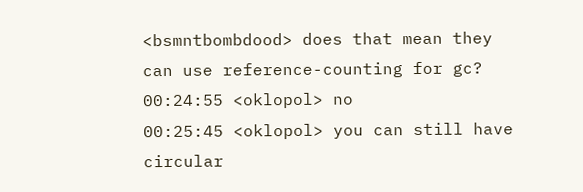<bsmntbombdood> does that mean they can use reference-counting for gc?
00:24:55 <oklopol> no
00:25:45 <oklopol> you can still have circular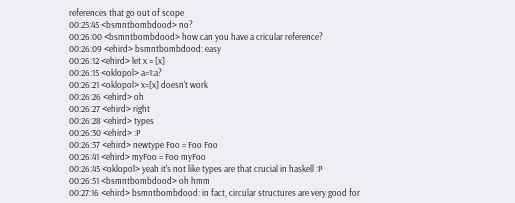references that go out of scope
00:25:45 <bsmntbombdood> no?
00:26:00 <bsmntbombdood> how can you have a cricular reference?
00:26:09 <ehird> bsmntbombdood: easy
00:26:12 <ehird> let x = [x]
00:26:15 <oklopol> a=1:a?
00:26:21 <oklopol> x=[x] doesn't work
00:26:26 <ehird> oh
00:26:27 <ehird> right
00:26:28 <ehird> types
00:26:30 <ehird> :P
00:26:37 <ehird> newtype Foo = Foo Foo
00:26:41 <ehird> myFoo = Foo myFoo
00:26:45 <oklopol> yeah it's not like types are that crucial in haskell :P
00:26:51 <bsmntbombdood> oh hmm
00:27:16 <ehird> bsmntbombdood: in fact, circular structures are very good for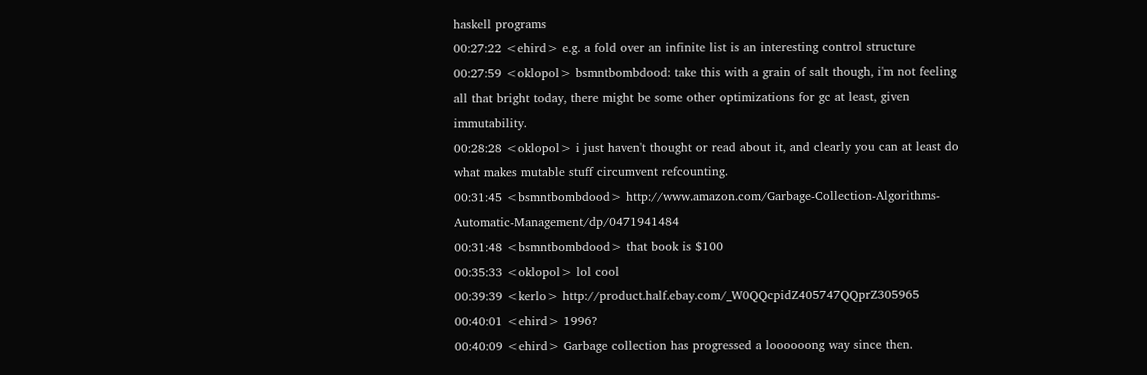haskell programs
00:27:22 <ehird> e.g. a fold over an infinite list is an interesting control structure
00:27:59 <oklopol> bsmntbombdood: take this with a grain of salt though, i'm not feeling all that bright today, there might be some other optimizations for gc at least, given immutability.
00:28:28 <oklopol> i just haven't thought or read about it, and clearly you can at least do what makes mutable stuff circumvent refcounting.
00:31:45 <bsmntbombdood> http://www.amazon.com/Garbage-Collection-Algorithms-Automatic-Management/dp/0471941484
00:31:48 <bsmntbombdood> that book is $100
00:35:33 <oklopol> lol cool
00:39:39 <kerlo> http://product.half.ebay.com/_W0QQcpidZ405747QQprZ305965
00:40:01 <ehird> 1996?
00:40:09 <ehird> Garbage collection has progressed a loooooong way since then.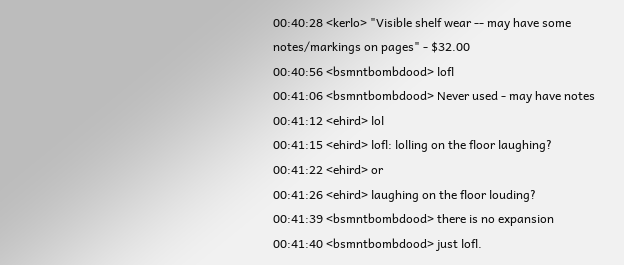00:40:28 <kerlo> "Visible shelf wear -- may have some notes/markings on pages" - $32.00
00:40:56 <bsmntbombdood> lofl
00:41:06 <bsmntbombdood> Never used - may have notes
00:41:12 <ehird> lol
00:41:15 <ehird> lofl: lolling on the floor laughing?
00:41:22 <ehird> or
00:41:26 <ehird> laughing on the floor louding?
00:41:39 <bsmntbombdood> there is no expansion
00:41:40 <bsmntbombdood> just lofl.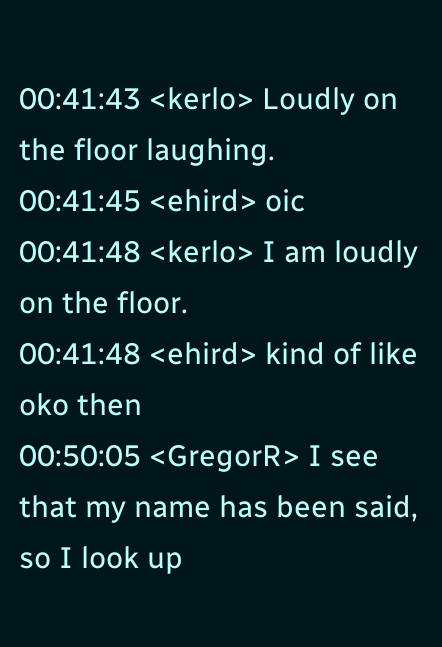00:41:43 <kerlo> Loudly on the floor laughing.
00:41:45 <ehird> oic
00:41:48 <kerlo> I am loudly on the floor.
00:41:48 <ehird> kind of like oko then
00:50:05 <GregorR> I see that my name has been said, so I look up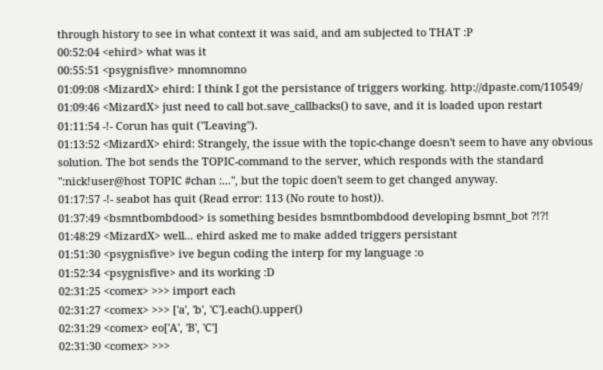through history to see in what context it was said, and am subjected to THAT :P
00:52:04 <ehird> what was it
00:55:51 <psygnisfive> mnomnomno
01:09:08 <MizardX> ehird: I think I got the persistance of triggers working. http://dpaste.com/110549/
01:09:46 <MizardX> just need to call bot.save_callbacks() to save, and it is loaded upon restart
01:11:54 -!- Corun has quit ("Leaving").
01:13:52 <MizardX> ehird: Strangely, the issue with the topic-change doesn't seem to have any obvious solution. The bot sends the TOPIC-command to the server, which responds with the standard ":nick!user@host TOPIC #chan :...", but the topic doen't seem to get changed anyway.
01:17:57 -!- seabot has quit (Read error: 113 (No route to host)).
01:37:49 <bsmntbombdood> is something besides bsmntbombdood developing bsmnt_bot ?!?!
01:48:29 <MizardX> well... ehird asked me to make added triggers persistant
01:51:30 <psygnisfive> ive begun coding the interp for my language :o
01:52:34 <psygnisfive> and its working :D
02:31:25 <comex> >>> import each
02:31:27 <comex> >>> ['a', 'b', 'C'].each().upper()
02:31:29 <comex> eo['A', 'B', 'C']
02:31:30 <comex> >>>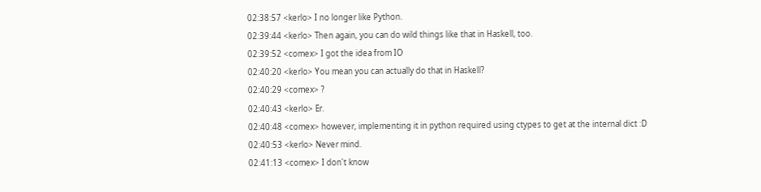02:38:57 <kerlo> I no longer like Python.
02:39:44 <kerlo> Then again, you can do wild things like that in Haskell, too.
02:39:52 <comex> I got the idea from IO
02:40:20 <kerlo> You mean you can actually do that in Haskell?
02:40:29 <comex> ?
02:40:43 <kerlo> Er.
02:40:48 <comex> however, implementing it in python required using ctypes to get at the internal dict :D
02:40:53 <kerlo> Never mind.
02:41:13 <comex> I don't know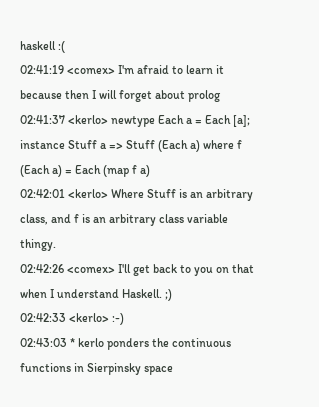haskell :(
02:41:19 <comex> I'm afraid to learn it because then I will forget about prolog
02:41:37 <kerlo> newtype Each a = Each [a]; instance Stuff a => Stuff (Each a) where f (Each a) = Each (map f a)
02:42:01 <kerlo> Where Stuff is an arbitrary class, and f is an arbitrary class variable thingy.
02:42:26 <comex> I'll get back to you on that when I understand Haskell. ;)
02:42:33 <kerlo> :-)
02:43:03 * kerlo ponders the continuous functions in Sierpinsky space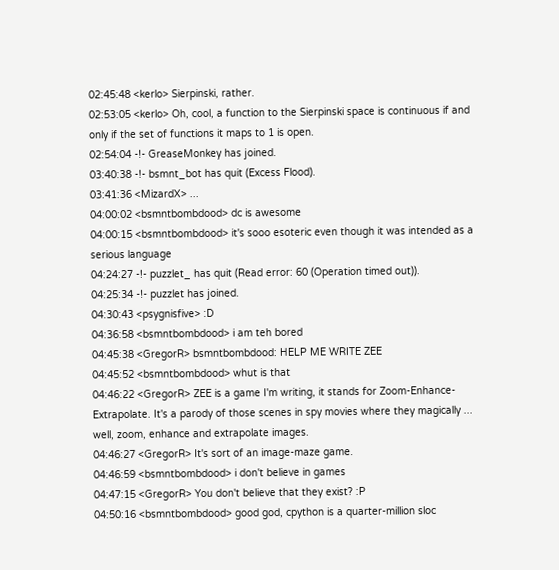02:45:48 <kerlo> Sierpinski, rather.
02:53:05 <kerlo> Oh, cool, a function to the Sierpinski space is continuous if and only if the set of functions it maps to 1 is open.
02:54:04 -!- GreaseMonkey has joined.
03:40:38 -!- bsmnt_bot has quit (Excess Flood).
03:41:36 <MizardX> ...
04:00:02 <bsmntbombdood> dc is awesome
04:00:15 <bsmntbombdood> it's sooo esoteric even though it was intended as a serious language
04:24:27 -!- puzzlet_ has quit (Read error: 60 (Operation timed out)).
04:25:34 -!- puzzlet has joined.
04:30:43 <psygnisfive> :D
04:36:58 <bsmntbombdood> i am teh bored
04:45:38 <GregorR> bsmntbombdood: HELP ME WRITE ZEE
04:45:52 <bsmntbombdood> whut is that
04:46:22 <GregorR> ZEE is a game I'm writing, it stands for Zoom-Enhance-Extrapolate. It's a parody of those scenes in spy movies where they magically ... well, zoom, enhance and extrapolate images.
04:46:27 <GregorR> It's sort of an image-maze game.
04:46:59 <bsmntbombdood> i don't believe in games
04:47:15 <GregorR> You don't believe that they exist? :P
04:50:16 <bsmntbombdood> good god, cpython is a quarter-million sloc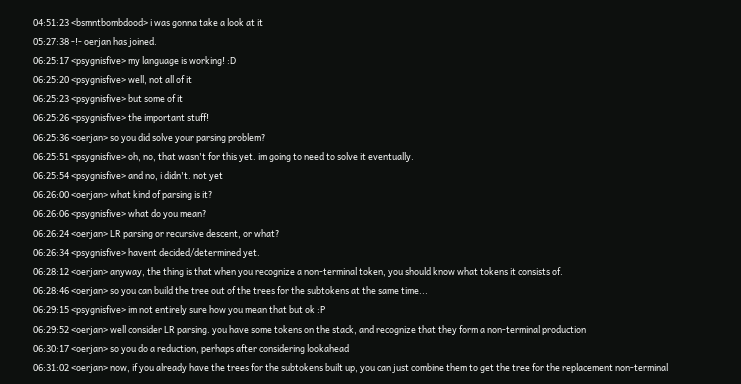04:51:23 <bsmntbombdood> i was gonna take a look at it
05:27:38 -!- oerjan has joined.
06:25:17 <psygnisfive> my language is working! :D
06:25:20 <psygnisfive> well, not all of it
06:25:23 <psygnisfive> but some of it
06:25:26 <psygnisfive> the important stuff!
06:25:36 <oerjan> so you did solve your parsing problem?
06:25:51 <psygnisfive> oh, no, that wasn't for this yet. im going to need to solve it eventually.
06:25:54 <psygnisfive> and no, i didn't. not yet
06:26:00 <oerjan> what kind of parsing is it?
06:26:06 <psygnisfive> what do you mean?
06:26:24 <oerjan> LR parsing or recursive descent, or what?
06:26:34 <psygnisfive> havent decided/determined yet.
06:28:12 <oerjan> anyway, the thing is that when you recognize a non-terminal token, you should know what tokens it consists of.
06:28:46 <oerjan> so you can build the tree out of the trees for the subtokens at the same time...
06:29:15 <psygnisfive> im not entirely sure how you mean that but ok :P
06:29:52 <oerjan> well consider LR parsing. you have some tokens on the stack, and recognize that they form a non-terminal production
06:30:17 <oerjan> so you do a reduction, perhaps after considering lookahead
06:31:02 <oerjan> now, if you already have the trees for the subtokens built up, you can just combine them to get the tree for the replacement non-terminal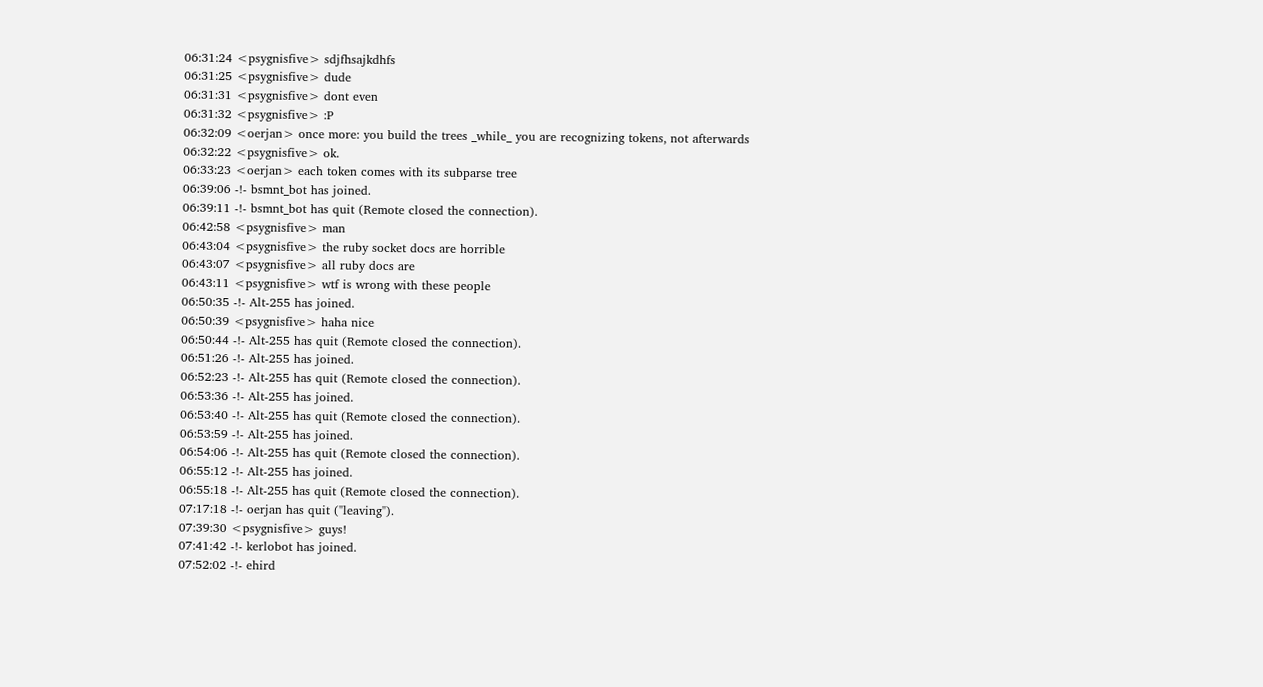06:31:24 <psygnisfive> sdjfhsajkdhfs
06:31:25 <psygnisfive> dude
06:31:31 <psygnisfive> dont even
06:31:32 <psygnisfive> :P
06:32:09 <oerjan> once more: you build the trees _while_ you are recognizing tokens, not afterwards
06:32:22 <psygnisfive> ok.
06:33:23 <oerjan> each token comes with its subparse tree
06:39:06 -!- bsmnt_bot has joined.
06:39:11 -!- bsmnt_bot has quit (Remote closed the connection).
06:42:58 <psygnisfive> man
06:43:04 <psygnisfive> the ruby socket docs are horrible
06:43:07 <psygnisfive> all ruby docs are
06:43:11 <psygnisfive> wtf is wrong with these people
06:50:35 -!- Alt-255 has joined.
06:50:39 <psygnisfive> haha nice
06:50:44 -!- Alt-255 has quit (Remote closed the connection).
06:51:26 -!- Alt-255 has joined.
06:52:23 -!- Alt-255 has quit (Remote closed the connection).
06:53:36 -!- Alt-255 has joined.
06:53:40 -!- Alt-255 has quit (Remote closed the connection).
06:53:59 -!- Alt-255 has joined.
06:54:06 -!- Alt-255 has quit (Remote closed the connection).
06:55:12 -!- Alt-255 has joined.
06:55:18 -!- Alt-255 has quit (Remote closed the connection).
07:17:18 -!- oerjan has quit ("leaving").
07:39:30 <psygnisfive> guys!
07:41:42 -!- kerlobot has joined.
07:52:02 -!- ehird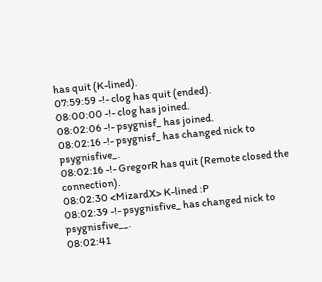has quit (K-lined).
07:59:59 -!- clog has quit (ended).
08:00:00 -!- clog has joined.
08:02:06 -!- psygnisf_ has joined.
08:02:16 -!- psygnisf_ has changed nick to psygnisfive_.
08:02:16 -!- GregorR has quit (Remote closed the connection).
08:02:30 <MizardX> K-lined :P
08:02:39 -!- psygnisfive_ has changed nick to psygnisfive__.
08:02:41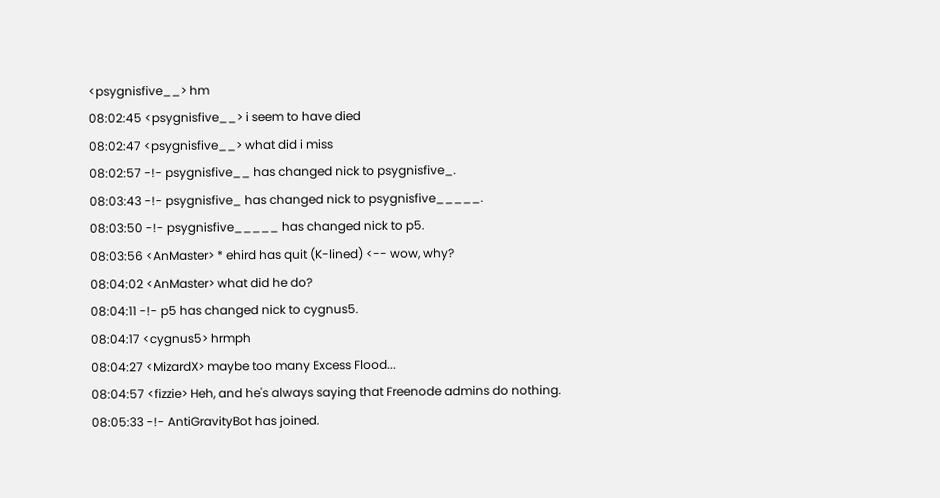<psygnisfive__> hm
08:02:45 <psygnisfive__> i seem to have died
08:02:47 <psygnisfive__> what did i miss
08:02:57 -!- psygnisfive__ has changed nick to psygnisfive_.
08:03:43 -!- psygnisfive_ has changed nick to psygnisfive_____.
08:03:50 -!- psygnisfive_____ has changed nick to p5.
08:03:56 <AnMaster> * ehird has quit (K-lined) <-- wow, why?
08:04:02 <AnMaster> what did he do?
08:04:11 -!- p5 has changed nick to cygnus5.
08:04:17 <cygnus5> hrmph
08:04:27 <MizardX> maybe too many Excess Flood...
08:04:57 <fizzie> Heh, and he's always saying that Freenode admins do nothing.
08:05:33 -!- AntiGravityBot has joined.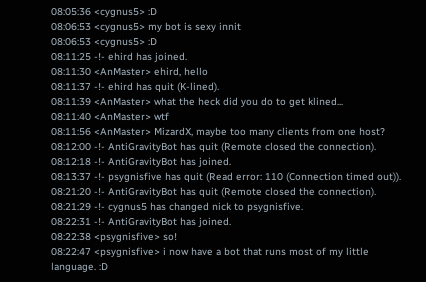08:05:36 <cygnus5> :D
08:06:53 <cygnus5> my bot is sexy innit
08:06:53 <cygnus5> :D
08:11:25 -!- ehird has joined.
08:11:30 <AnMaster> ehird, hello
08:11:37 -!- ehird has quit (K-lined).
08:11:39 <AnMaster> what the heck did you do to get klined...
08:11:40 <AnMaster> wtf
08:11:56 <AnMaster> MizardX, maybe too many clients from one host?
08:12:00 -!- AntiGravityBot has quit (Remote closed the connection).
08:12:18 -!- AntiGravityBot has joined.
08:13:37 -!- psygnisfive has quit (Read error: 110 (Connection timed out)).
08:21:20 -!- AntiGravityBot has quit (Remote closed the connection).
08:21:29 -!- cygnus5 has changed nick to psygnisfive.
08:22:31 -!- AntiGravityBot has joined.
08:22:38 <psygnisfive> so!
08:22:47 <psygnisfive> i now have a bot that runs most of my little language. :D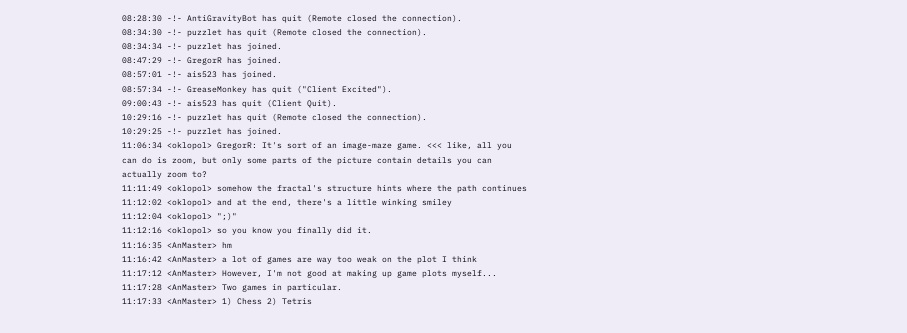08:28:30 -!- AntiGravityBot has quit (Remote closed the connection).
08:34:30 -!- puzzlet has quit (Remote closed the connection).
08:34:34 -!- puzzlet has joined.
08:47:29 -!- GregorR has joined.
08:57:01 -!- ais523 has joined.
08:57:34 -!- GreaseMonkey has quit ("Client Excited").
09:00:43 -!- ais523 has quit (Client Quit).
10:29:16 -!- puzzlet has quit (Remote closed the connection).
10:29:25 -!- puzzlet has joined.
11:06:34 <oklopol> GregorR: It's sort of an image-maze game. <<< like, all you can do is zoom, but only some parts of the picture contain details you can actually zoom to?
11:11:49 <oklopol> somehow the fractal's structure hints where the path continues
11:12:02 <oklopol> and at the end, there's a little winking smiley
11:12:04 <oklopol> ";)"
11:12:16 <oklopol> so you know you finally did it.
11:16:35 <AnMaster> hm
11:16:42 <AnMaster> a lot of games are way too weak on the plot I think
11:17:12 <AnMaster> However, I'm not good at making up game plots myself...
11:17:28 <AnMaster> Two games in particular.
11:17:33 <AnMaster> 1) Chess 2) Tetris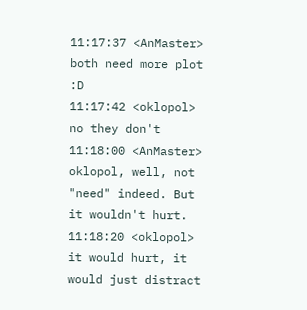11:17:37 <AnMaster> both need more plot :D
11:17:42 <oklopol> no they don't
11:18:00 <AnMaster> oklopol, well, not "need" indeed. But it wouldn't hurt.
11:18:20 <oklopol> it would hurt, it would just distract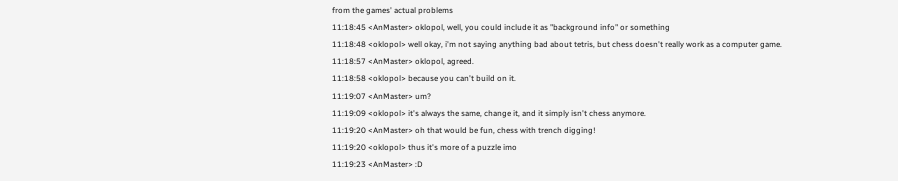from the games' actual problems
11:18:45 <AnMaster> oklopol, well, you could include it as "background info" or something
11:18:48 <oklopol> well okay, i'm not saying anything bad about tetris, but chess doesn't really work as a computer game.
11:18:57 <AnMaster> oklopol, agreed.
11:18:58 <oklopol> because you can't build on it.
11:19:07 <AnMaster> um?
11:19:09 <oklopol> it's always the same, change it, and it simply isn't chess anymore.
11:19:20 <AnMaster> oh that would be fun, chess with trench digging!
11:19:20 <oklopol> thus it's more of a puzzle imo
11:19:23 <AnMaster> :D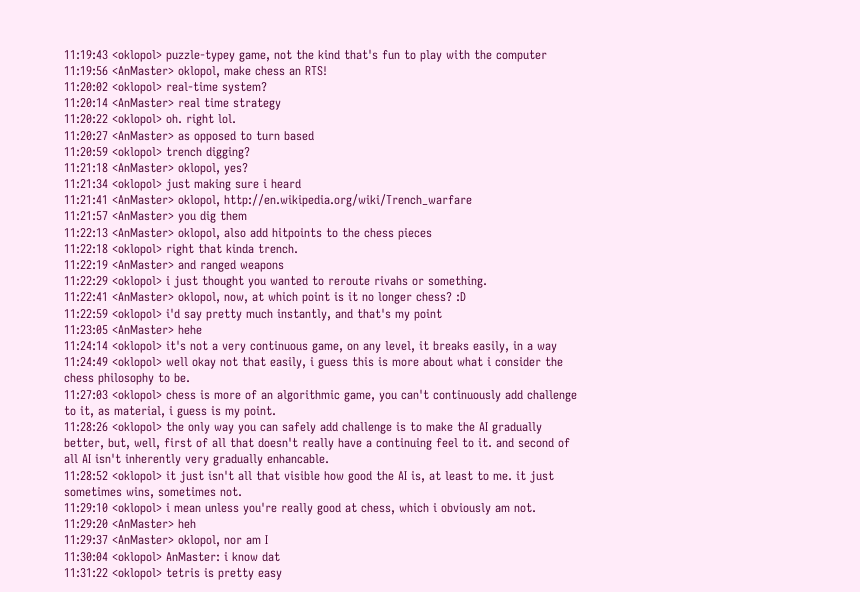11:19:43 <oklopol> puzzle-typey game, not the kind that's fun to play with the computer
11:19:56 <AnMaster> oklopol, make chess an RTS!
11:20:02 <oklopol> real-time system?
11:20:14 <AnMaster> real time strategy
11:20:22 <oklopol> oh. right lol.
11:20:27 <AnMaster> as opposed to turn based
11:20:59 <oklopol> trench digging?
11:21:18 <AnMaster> oklopol, yes?
11:21:34 <oklopol> just making sure i heard
11:21:41 <AnMaster> oklopol, http://en.wikipedia.org/wiki/Trench_warfare
11:21:57 <AnMaster> you dig them
11:22:13 <AnMaster> oklopol, also add hitpoints to the chess pieces
11:22:18 <oklopol> right that kinda trench.
11:22:19 <AnMaster> and ranged weapons
11:22:29 <oklopol> i just thought you wanted to reroute rivahs or something.
11:22:41 <AnMaster> oklopol, now, at which point is it no longer chess? :D
11:22:59 <oklopol> i'd say pretty much instantly, and that's my point
11:23:05 <AnMaster> hehe
11:24:14 <oklopol> it's not a very continuous game, on any level, it breaks easily, in a way
11:24:49 <oklopol> well okay not that easily, i guess this is more about what i consider the chess philosophy to be.
11:27:03 <oklopol> chess is more of an algorithmic game, you can't continuously add challenge to it, as material, i guess is my point.
11:28:26 <oklopol> the only way you can safely add challenge is to make the AI gradually better, but, well, first of all that doesn't really have a continuing feel to it. and second of all AI isn't inherently very gradually enhancable.
11:28:52 <oklopol> it just isn't all that visible how good the AI is, at least to me. it just sometimes wins, sometimes not.
11:29:10 <oklopol> i mean unless you're really good at chess, which i obviously am not.
11:29:20 <AnMaster> heh
11:29:37 <AnMaster> oklopol, nor am I
11:30:04 <oklopol> AnMaster: i know dat
11:31:22 <oklopol> tetris is pretty easy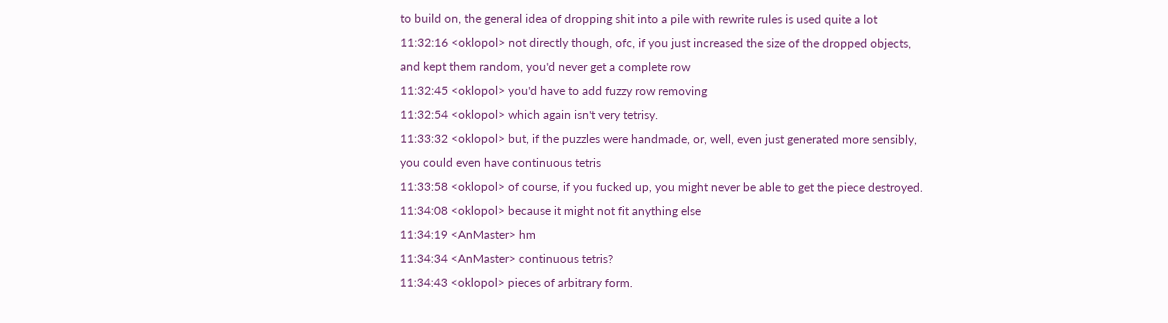to build on, the general idea of dropping shit into a pile with rewrite rules is used quite a lot
11:32:16 <oklopol> not directly though, ofc, if you just increased the size of the dropped objects, and kept them random, you'd never get a complete row
11:32:45 <oklopol> you'd have to add fuzzy row removing
11:32:54 <oklopol> which again isn't very tetrisy.
11:33:32 <oklopol> but, if the puzzles were handmade, or, well, even just generated more sensibly, you could even have continuous tetris
11:33:58 <oklopol> of course, if you fucked up, you might never be able to get the piece destroyed.
11:34:08 <oklopol> because it might not fit anything else
11:34:19 <AnMaster> hm
11:34:34 <AnMaster> continuous tetris?
11:34:43 <oklopol> pieces of arbitrary form.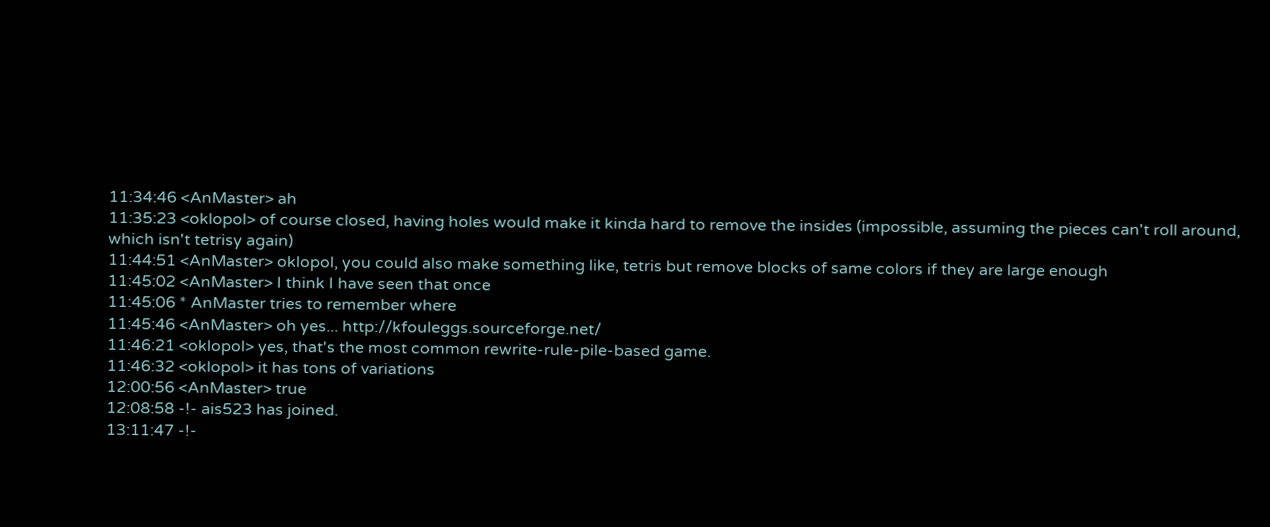11:34:46 <AnMaster> ah
11:35:23 <oklopol> of course closed, having holes would make it kinda hard to remove the insides (impossible, assuming the pieces can't roll around, which isn't tetrisy again)
11:44:51 <AnMaster> oklopol, you could also make something like, tetris but remove blocks of same colors if they are large enough
11:45:02 <AnMaster> I think I have seen that once
11:45:06 * AnMaster tries to remember where
11:45:46 <AnMaster> oh yes... http://kfouleggs.sourceforge.net/
11:46:21 <oklopol> yes, that's the most common rewrite-rule-pile-based game.
11:46:32 <oklopol> it has tons of variations
12:00:56 <AnMaster> true
12:08:58 -!- ais523 has joined.
13:11:47 -!-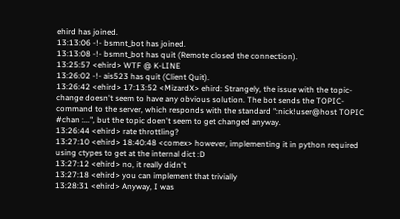ehird has joined.
13:13:06 -!- bsmnt_bot has joined.
13:13:08 -!- bsmnt_bot has quit (Remote closed the connection).
13:25:57 <ehird> WTF @ K-LINE
13:26:02 -!- ais523 has quit (Client Quit).
13:26:42 <ehird> 17:13:52 <MizardX> ehird: Strangely, the issue with the topic-change doesn't seem to have any obvious solution. The bot sends the TOPIC-command to the server, which responds with the standard ":nick!user@host TOPIC #chan :...", but the topic doen't seem to get changed anyway.
13:26:44 <ehird> rate throttling?
13:27:10 <ehird> 18:40:48 <comex> however, implementing it in python required using ctypes to get at the internal dict :D
13:27:12 <ehird> no, it really didn't
13:27:18 <ehird> you can implement that trivially
13:28:31 <ehird> Anyway, I was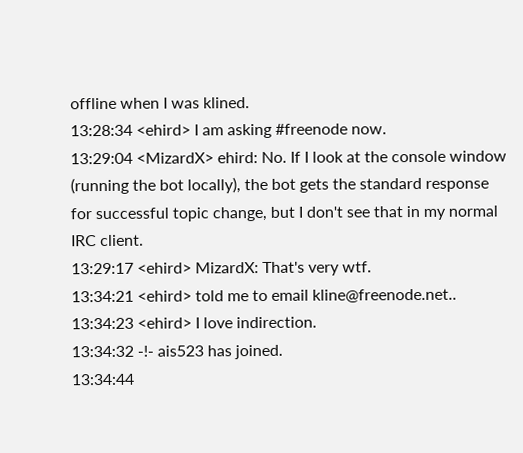offline when I was klined.
13:28:34 <ehird> I am asking #freenode now.
13:29:04 <MizardX> ehird: No. If I look at the console window (running the bot locally), the bot gets the standard response for successful topic change, but I don't see that in my normal IRC client.
13:29:17 <ehird> MizardX: That's very wtf.
13:34:21 <ehird> told me to email kline@freenode.net..
13:34:23 <ehird> I love indirection.
13:34:32 -!- ais523 has joined.
13:34:44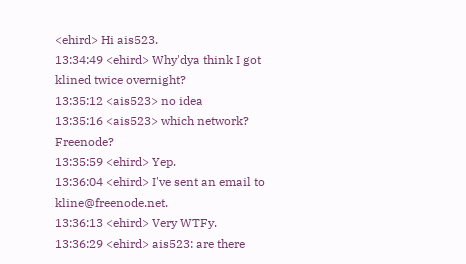<ehird> Hi ais523.
13:34:49 <ehird> Why'dya think I got klined twice overnight?
13:35:12 <ais523> no idea
13:35:16 <ais523> which network? Freenode?
13:35:59 <ehird> Yep.
13:36:04 <ehird> I've sent an email to kline@freenode.net.
13:36:13 <ehird> Very WTFy.
13:36:29 <ehird> ais523: are there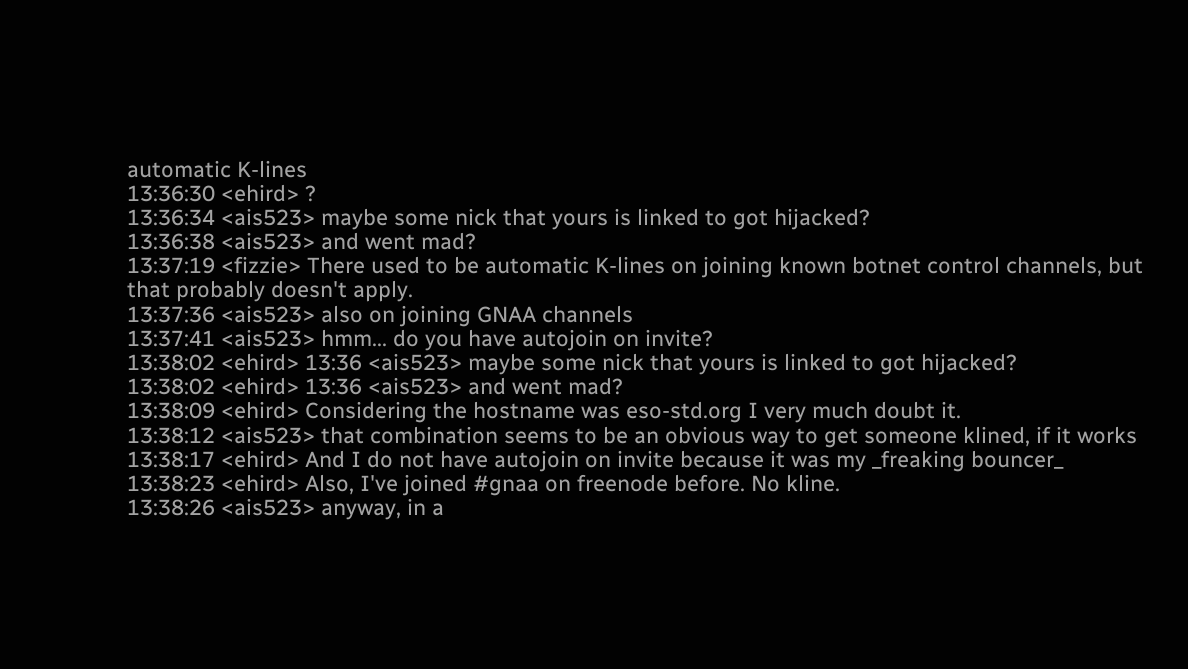automatic K-lines
13:36:30 <ehird> ?
13:36:34 <ais523> maybe some nick that yours is linked to got hijacked?
13:36:38 <ais523> and went mad?
13:37:19 <fizzie> There used to be automatic K-lines on joining known botnet control channels, but that probably doesn't apply.
13:37:36 <ais523> also on joining GNAA channels
13:37:41 <ais523> hmm... do you have autojoin on invite?
13:38:02 <ehird> 13:36 <ais523> maybe some nick that yours is linked to got hijacked?
13:38:02 <ehird> 13:36 <ais523> and went mad?
13:38:09 <ehird> Considering the hostname was eso-std.org I very much doubt it.
13:38:12 <ais523> that combination seems to be an obvious way to get someone klined, if it works
13:38:17 <ehird> And I do not have autojoin on invite because it was my _freaking bouncer_
13:38:23 <ehird> Also, I've joined #gnaa on freenode before. No kline.
13:38:26 <ais523> anyway, in a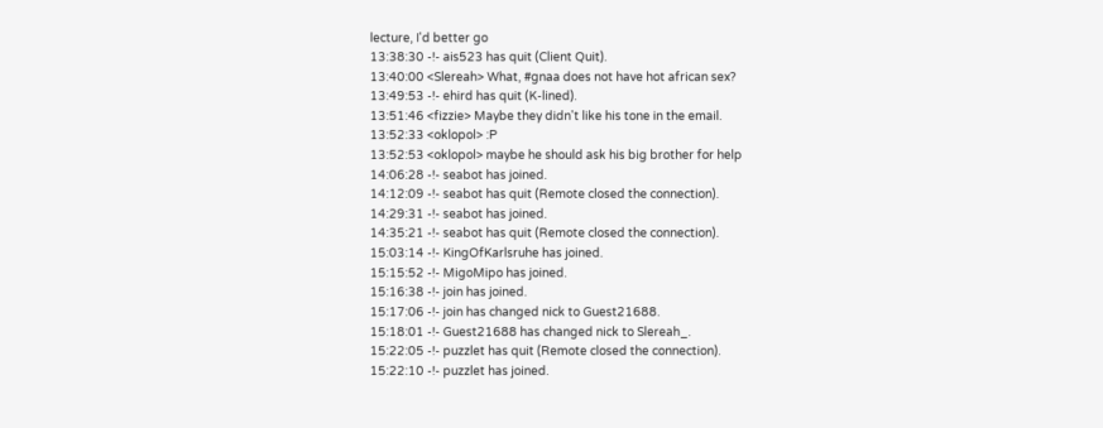lecture, I'd better go
13:38:30 -!- ais523 has quit (Client Quit).
13:40:00 <Slereah> What, #gnaa does not have hot african sex?
13:49:53 -!- ehird has quit (K-lined).
13:51:46 <fizzie> Maybe they didn't like his tone in the email.
13:52:33 <oklopol> :P
13:52:53 <oklopol> maybe he should ask his big brother for help
14:06:28 -!- seabot has joined.
14:12:09 -!- seabot has quit (Remote closed the connection).
14:29:31 -!- seabot has joined.
14:35:21 -!- seabot has quit (Remote closed the connection).
15:03:14 -!- KingOfKarlsruhe has joined.
15:15:52 -!- MigoMipo has joined.
15:16:38 -!- join has joined.
15:17:06 -!- join has changed nick to Guest21688.
15:18:01 -!- Guest21688 has changed nick to Slereah_.
15:22:05 -!- puzzlet has quit (Remote closed the connection).
15:22:10 -!- puzzlet has joined.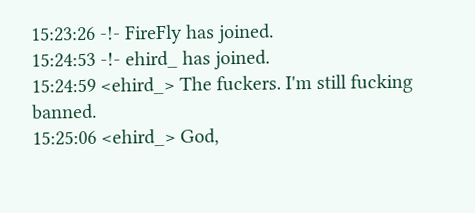15:23:26 -!- FireFly has joined.
15:24:53 -!- ehird_ has joined.
15:24:59 <ehird_> The fuckers. I'm still fucking banned.
15:25:06 <ehird_> God,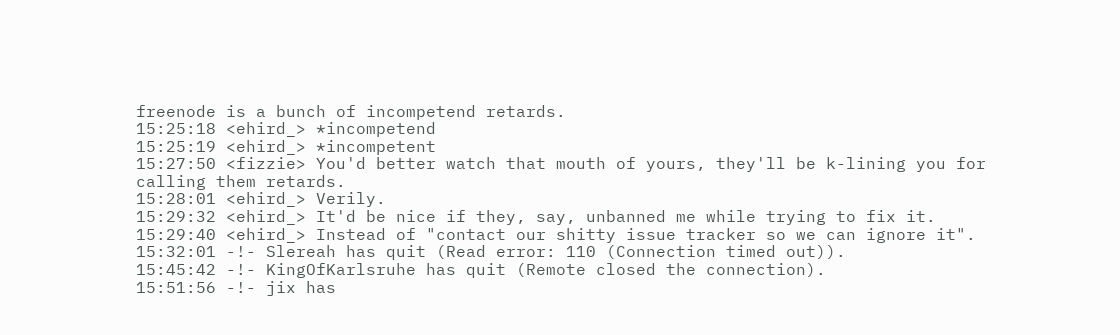freenode is a bunch of incompetend retards.
15:25:18 <ehird_> *incompetend
15:25:19 <ehird_> *incompetent
15:27:50 <fizzie> You'd better watch that mouth of yours, they'll be k-lining you for calling them retards.
15:28:01 <ehird_> Verily.
15:29:32 <ehird_> It'd be nice if they, say, unbanned me while trying to fix it.
15:29:40 <ehird_> Instead of "contact our shitty issue tracker so we can ignore it".
15:32:01 -!- Slereah has quit (Read error: 110 (Connection timed out)).
15:45:42 -!- KingOfKarlsruhe has quit (Remote closed the connection).
15:51:56 -!- jix has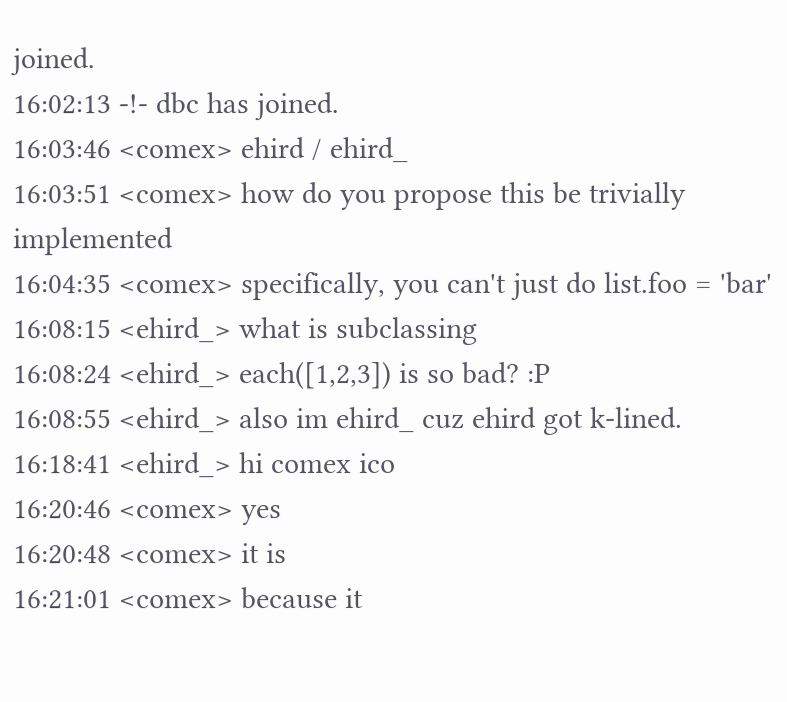joined.
16:02:13 -!- dbc has joined.
16:03:46 <comex> ehird / ehird_
16:03:51 <comex> how do you propose this be trivially implemented
16:04:35 <comex> specifically, you can't just do list.foo = 'bar'
16:08:15 <ehird_> what is subclassing
16:08:24 <ehird_> each([1,2,3]) is so bad? :P
16:08:55 <ehird_> also im ehird_ cuz ehird got k-lined.
16:18:41 <ehird_> hi comex ico
16:20:46 <comex> yes
16:20:48 <comex> it is
16:21:01 <comex> because it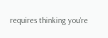requires thinking you're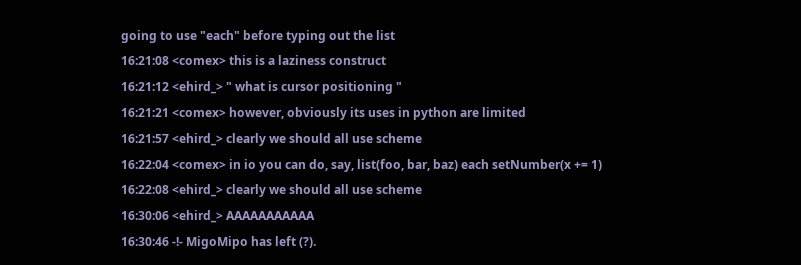going to use "each" before typing out the list
16:21:08 <comex> this is a laziness construct
16:21:12 <ehird_> " what is cursor positioning "
16:21:21 <comex> however, obviously its uses in python are limited
16:21:57 <ehird_> clearly we should all use scheme
16:22:04 <comex> in io you can do, say, list(foo, bar, baz) each setNumber(x += 1)
16:22:08 <ehird_> clearly we should all use scheme
16:30:06 <ehird_> AAAAAAAAAAA
16:30:46 -!- MigoMipo has left (?).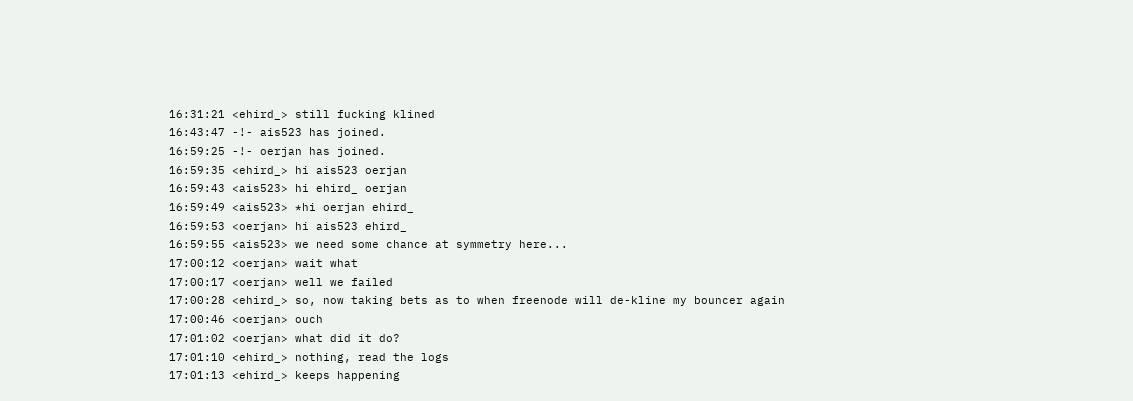16:31:21 <ehird_> still fucking klined
16:43:47 -!- ais523 has joined.
16:59:25 -!- oerjan has joined.
16:59:35 <ehird_> hi ais523 oerjan
16:59:43 <ais523> hi ehird_ oerjan
16:59:49 <ais523> *hi oerjan ehird_
16:59:53 <oerjan> hi ais523 ehird_
16:59:55 <ais523> we need some chance at symmetry here...
17:00:12 <oerjan> wait what
17:00:17 <oerjan> well we failed
17:00:28 <ehird_> so, now taking bets as to when freenode will de-kline my bouncer again
17:00:46 <oerjan> ouch
17:01:02 <oerjan> what did it do?
17:01:10 <ehird_> nothing, read the logs
17:01:13 <ehird_> keeps happening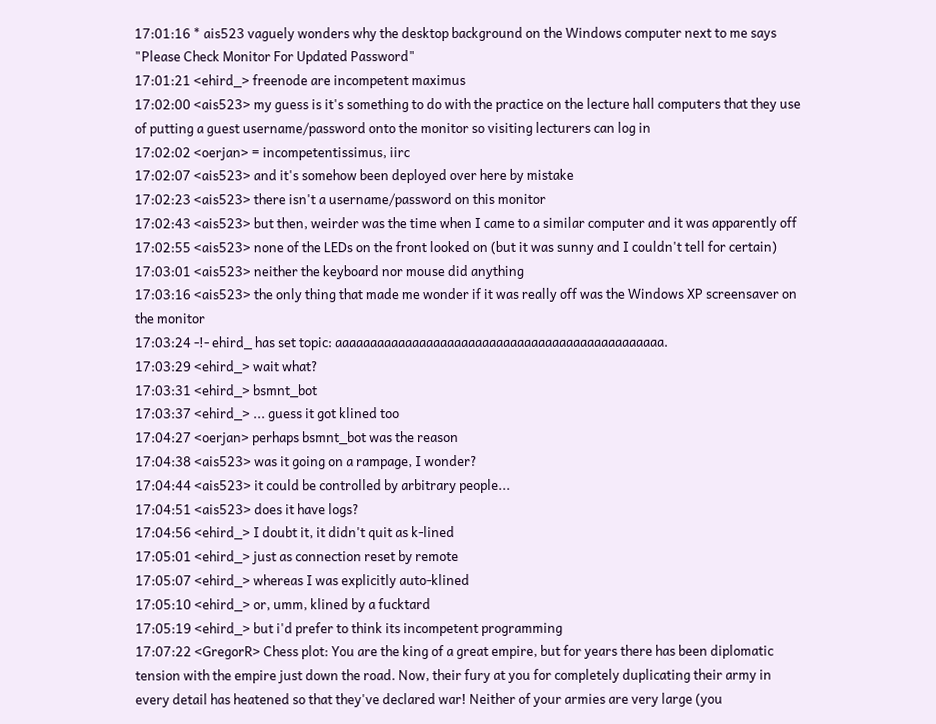17:01:16 * ais523 vaguely wonders why the desktop background on the Windows computer next to me says "Please Check Monitor For Updated Password"
17:01:21 <ehird_> freenode are incompetent maximus
17:02:00 <ais523> my guess is it's something to do with the practice on the lecture hall computers that they use of putting a guest username/password onto the monitor so visiting lecturers can log in
17:02:02 <oerjan> = incompetentissimus, iirc
17:02:07 <ais523> and it's somehow been deployed over here by mistake
17:02:23 <ais523> there isn't a username/password on this monitor
17:02:43 <ais523> but then, weirder was the time when I came to a similar computer and it was apparently off
17:02:55 <ais523> none of the LEDs on the front looked on (but it was sunny and I couldn't tell for certain)
17:03:01 <ais523> neither the keyboard nor mouse did anything
17:03:16 <ais523> the only thing that made me wonder if it was really off was the Windows XP screensaver on the monitor
17:03:24 -!- ehird_ has set topic: aaaaaaaaaaaaaaaaaaaaaaaaaaaaaaaaaaaaaaaaaaaaaaa.
17:03:29 <ehird_> wait what?
17:03:31 <ehird_> bsmnt_bot
17:03:37 <ehird_> ... guess it got klined too
17:04:27 <oerjan> perhaps bsmnt_bot was the reason
17:04:38 <ais523> was it going on a rampage, I wonder?
17:04:44 <ais523> it could be controlled by arbitrary people...
17:04:51 <ais523> does it have logs?
17:04:56 <ehird_> I doubt it, it didn't quit as k-lined
17:05:01 <ehird_> just as connection reset by remote
17:05:07 <ehird_> whereas I was explicitly auto-klined
17:05:10 <ehird_> or, umm, klined by a fucktard
17:05:19 <ehird_> but i'd prefer to think its incompetent programming
17:07:22 <GregorR> Chess plot: You are the king of a great empire, but for years there has been diplomatic tension with the empire just down the road. Now, their fury at you for completely duplicating their army in every detail has heatened so that they've declared war! Neither of your armies are very large (you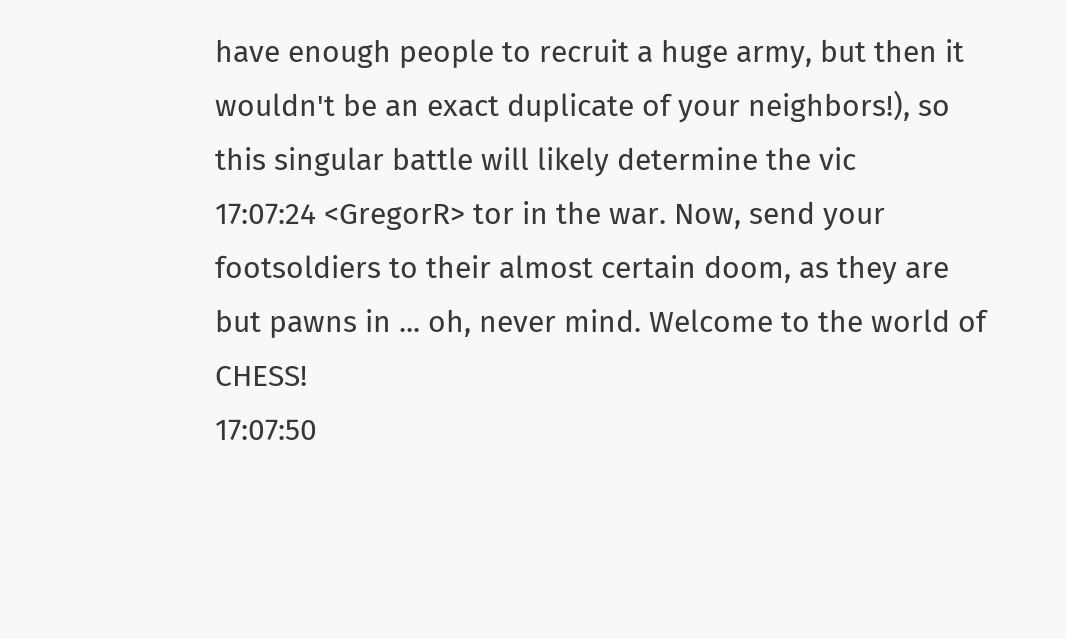have enough people to recruit a huge army, but then it wouldn't be an exact duplicate of your neighbors!), so this singular battle will likely determine the vic
17:07:24 <GregorR> tor in the war. Now, send your footsoldiers to their almost certain doom, as they are but pawns in ... oh, never mind. Welcome to the world of CHESS!
17:07:50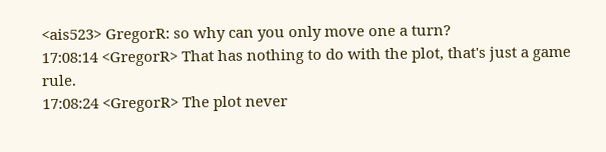<ais523> GregorR: so why can you only move one a turn?
17:08:14 <GregorR> That has nothing to do with the plot, that's just a game rule.
17:08:24 <GregorR> The plot never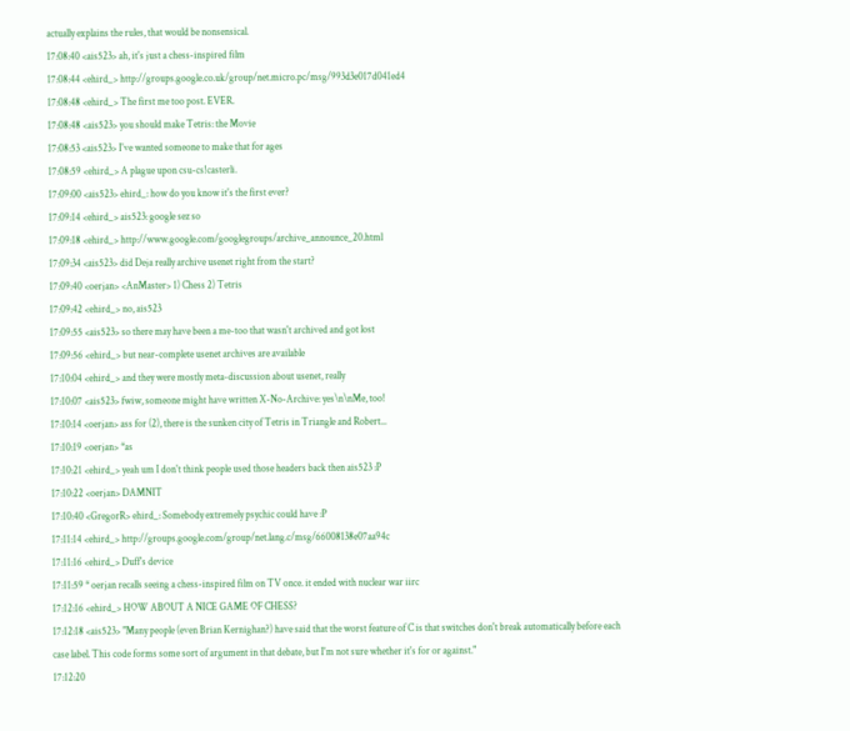actually explains the rules, that would be nonsensical.
17:08:40 <ais523> ah, it's just a chess-inspired film
17:08:44 <ehird_> http://groups.google.co.uk/group/net.micro.pc/msg/993d3e017d041ed4
17:08:48 <ehird_> The first me too post. EVER.
17:08:48 <ais523> you should make Tetris: the Movie
17:08:53 <ais523> I've wanted someone to make that for ages
17:08:59 <ehird_> A plague upon csu-cs!casterli.
17:09:00 <ais523> ehird_: how do you know it's the first ever?
17:09:14 <ehird_> ais523: google sez so
17:09:18 <ehird_> http://www.google.com/googlegroups/archive_announce_20.html
17:09:34 <ais523> did Deja really archive usenet right from the start?
17:09:40 <oerjan> <AnMaster> 1) Chess 2) Tetris
17:09:42 <ehird_> no, ais523
17:09:55 <ais523> so there may have been a me-too that wasn't archived and got lost
17:09:56 <ehird_> but near-complete usenet archives are available
17:10:04 <ehird_> and they were mostly meta-discussion about usenet, really
17:10:07 <ais523> fwiw, someone might have written X-No-Archive: yes\n\nMe, too!
17:10:14 <oerjan> ass for (2), there is the sunken city of Tetris in Triangle and Robert...
17:10:19 <oerjan> *as
17:10:21 <ehird_> yeah um I don't think people used those headers back then ais523 :P
17:10:22 <oerjan> DAMNIT
17:10:40 <GregorR> ehird_: Somebody extremely psychic could have :P
17:11:14 <ehird_> http://groups.google.com/group/net.lang.c/msg/66008138e07aa94c
17:11:16 <ehird_> Duff's device
17:11:59 * oerjan recalls seeing a chess-inspired film on TV once. it ended with nuclear war iirc
17:12:16 <ehird_> HOW ABOUT A NICE GAME OF CHESS?
17:12:18 <ais523> "Many people (even Brian Kernighan?) have said that the worst feature of C is that switches don't break automatically before each case label. This code forms some sort of argument in that debate, but I'm not sure whether it's for or against."
17:12:20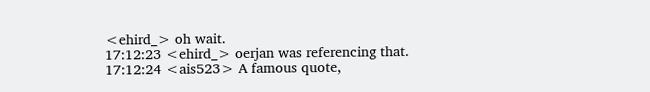<ehird_> oh wait.
17:12:23 <ehird_> oerjan was referencing that.
17:12:24 <ais523> A famous quote,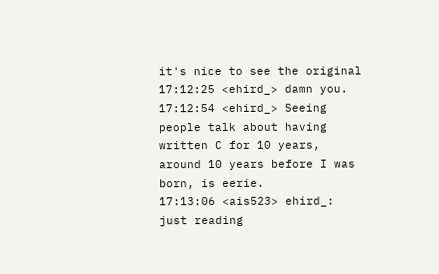it's nice to see the original
17:12:25 <ehird_> damn you.
17:12:54 <ehird_> Seeing people talk about having written C for 10 years, around 10 years before I was born, is eerie.
17:13:06 <ais523> ehird_: just reading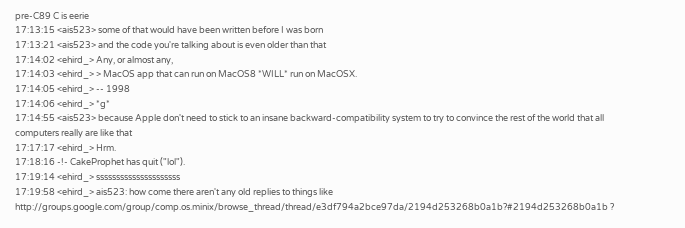pre-C89 C is eerie
17:13:15 <ais523> some of that would have been written before I was born
17:13:21 <ais523> and the code you're talking about is even older than that
17:14:02 <ehird_> Any, or almost any,
17:14:03 <ehird_> > MacOS app that can run on MacOS8 *WILL* run on MacOSX.
17:14:05 <ehird_> -- 1998
17:14:06 <ehird_> *g*
17:14:55 <ais523> because Apple don't need to stick to an insane backward-compatibility system to try to convince the rest of the world that all computers really are like that
17:17:17 <ehird_> Hrm.
17:18:16 -!- CakeProphet has quit ("lol").
17:19:14 <ehird_> sssssssssssssssssssss
17:19:58 <ehird_> ais523: how come there aren't any old replies to things like http://groups.google.com/group/comp.os.minix/browse_thread/thread/e3df794a2bce97da/2194d253268b0a1b?#2194d253268b0a1b ?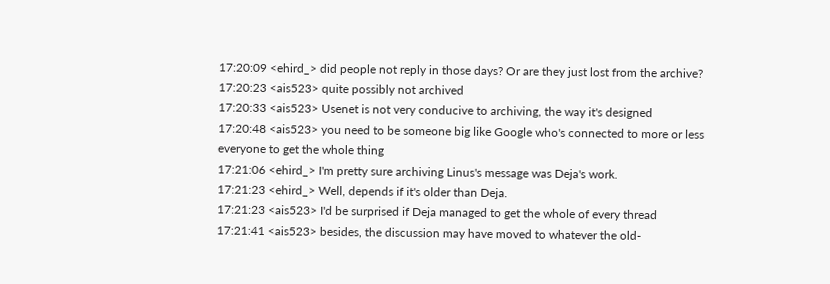17:20:09 <ehird_> did people not reply in those days? Or are they just lost from the archive?
17:20:23 <ais523> quite possibly not archived
17:20:33 <ais523> Usenet is not very conducive to archiving, the way it's designed
17:20:48 <ais523> you need to be someone big like Google who's connected to more or less everyone to get the whole thing
17:21:06 <ehird_> I'm pretty sure archiving Linus's message was Deja's work.
17:21:23 <ehird_> Well, depends if it's older than Deja.
17:21:23 <ais523> I'd be surprised if Deja managed to get the whole of every thread
17:21:41 <ais523> besides, the discussion may have moved to whatever the old-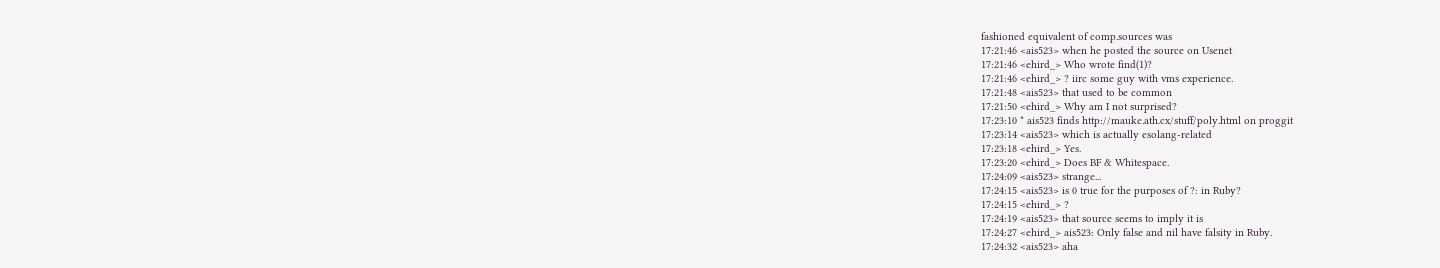fashioned equivalent of comp.sources was
17:21:46 <ais523> when he posted the source on Usenet
17:21:46 <ehird_> Who wrote find(1)?
17:21:46 <ehird_> ? iirc some guy with vms experience.
17:21:48 <ais523> that used to be common
17:21:50 <ehird_> Why am I not surprised?
17:23:10 * ais523 finds http://mauke.ath.cx/stuff/poly.html on proggit
17:23:14 <ais523> which is actually esolang-related
17:23:18 <ehird_> Yes.
17:23:20 <ehird_> Does BF & Whitespace.
17:24:09 <ais523> strange...
17:24:15 <ais523> is 0 true for the purposes of ?: in Ruby?
17:24:15 <ehird_> ?
17:24:19 <ais523> that source seems to imply it is
17:24:27 <ehird_> ais523: Only false and nil have falsity in Ruby.
17:24:32 <ais523> aha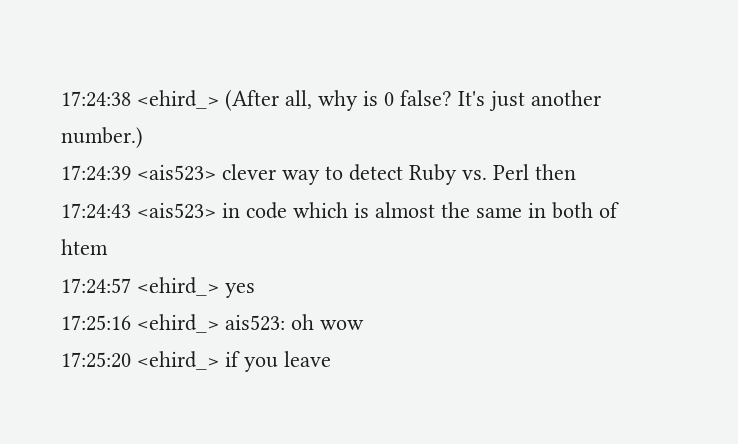17:24:38 <ehird_> (After all, why is 0 false? It's just another number.)
17:24:39 <ais523> clever way to detect Ruby vs. Perl then
17:24:43 <ais523> in code which is almost the same in both of htem
17:24:57 <ehird_> yes
17:25:16 <ehird_> ais523: oh wow
17:25:20 <ehird_> if you leave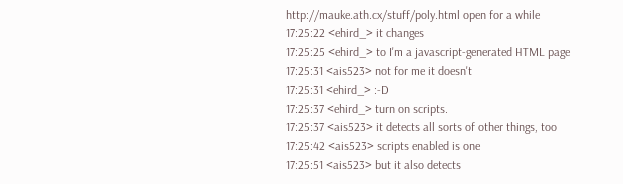http://mauke.ath.cx/stuff/poly.html open for a while
17:25:22 <ehird_> it changes
17:25:25 <ehird_> to I'm a javascript-generated HTML page
17:25:31 <ais523> not for me it doesn't
17:25:31 <ehird_> :-D
17:25:37 <ehird_> turn on scripts.
17:25:37 <ais523> it detects all sorts of other things, too
17:25:42 <ais523> scripts enabled is one
17:25:51 <ais523> but it also detects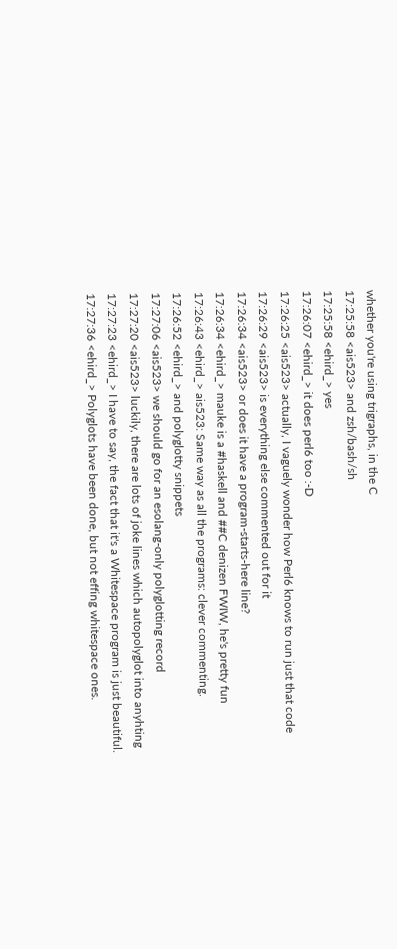whether you're using trigraphs, in the C
17:25:58 <ais523> and zsh/bash/sh
17:25:58 <ehird_> yes
17:26:07 <ehird_> it does perl6 too :-D
17:26:25 <ais523> actually, I vaguely wonder how Perl6 knows to run just that code
17:26:29 <ais523> is everything else commented out for it
17:26:34 <ais523> or does it have a program-starts-here line?
17:26:34 <ehird_> mauke is a #haskell and ##C denizen FWIW, he's pretty fun
17:26:43 <ehird_> ais523: Same way as all the programs: clever commenting.
17:26:52 <ehird_> and polyglotty snippets
17:27:06 <ais523> we should go for an esolang-only polyglotting record
17:27:20 <ais523> luckily, there are lots of joke lines which autopolyglot into anyhting
17:27:23 <ehird_> I have to say, the fact that it's a Whitespace program is just beautiful.
17:27:36 <ehird_> Polyglots have been done, but not effing whitespace ones.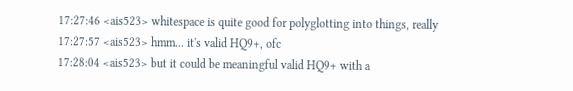17:27:46 <ais523> whitespace is quite good for polyglotting into things, really
17:27:57 <ais523> hmm... it's valid HQ9+, ofc
17:28:04 <ais523> but it could be meaningful valid HQ9+ with a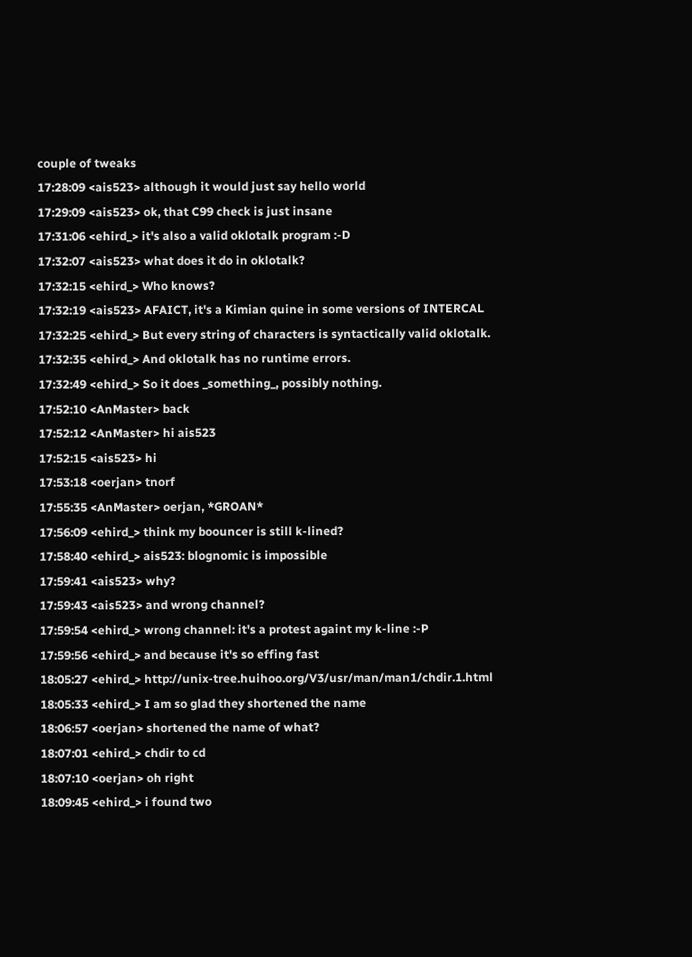couple of tweaks
17:28:09 <ais523> although it would just say hello world
17:29:09 <ais523> ok, that C99 check is just insane
17:31:06 <ehird_> it's also a valid oklotalk program :-D
17:32:07 <ais523> what does it do in oklotalk?
17:32:15 <ehird_> Who knows?
17:32:19 <ais523> AFAICT, it's a Kimian quine in some versions of INTERCAL
17:32:25 <ehird_> But every string of characters is syntactically valid oklotalk.
17:32:35 <ehird_> And oklotalk has no runtime errors.
17:32:49 <ehird_> So it does _something_, possibly nothing.
17:52:10 <AnMaster> back
17:52:12 <AnMaster> hi ais523
17:52:15 <ais523> hi
17:53:18 <oerjan> tnorf
17:55:35 <AnMaster> oerjan, *GROAN*
17:56:09 <ehird_> think my boouncer is still k-lined?
17:58:40 <ehird_> ais523: blognomic is impossible
17:59:41 <ais523> why?
17:59:43 <ais523> and wrong channel?
17:59:54 <ehird_> wrong channel: it's a protest againt my k-line :-P
17:59:56 <ehird_> and because it's so effing fast
18:05:27 <ehird_> http://unix-tree.huihoo.org/V3/usr/man/man1/chdir.1.html
18:05:33 <ehird_> I am so glad they shortened the name
18:06:57 <oerjan> shortened the name of what?
18:07:01 <ehird_> chdir to cd
18:07:10 <oerjan> oh right
18:09:45 <ehird_> i found two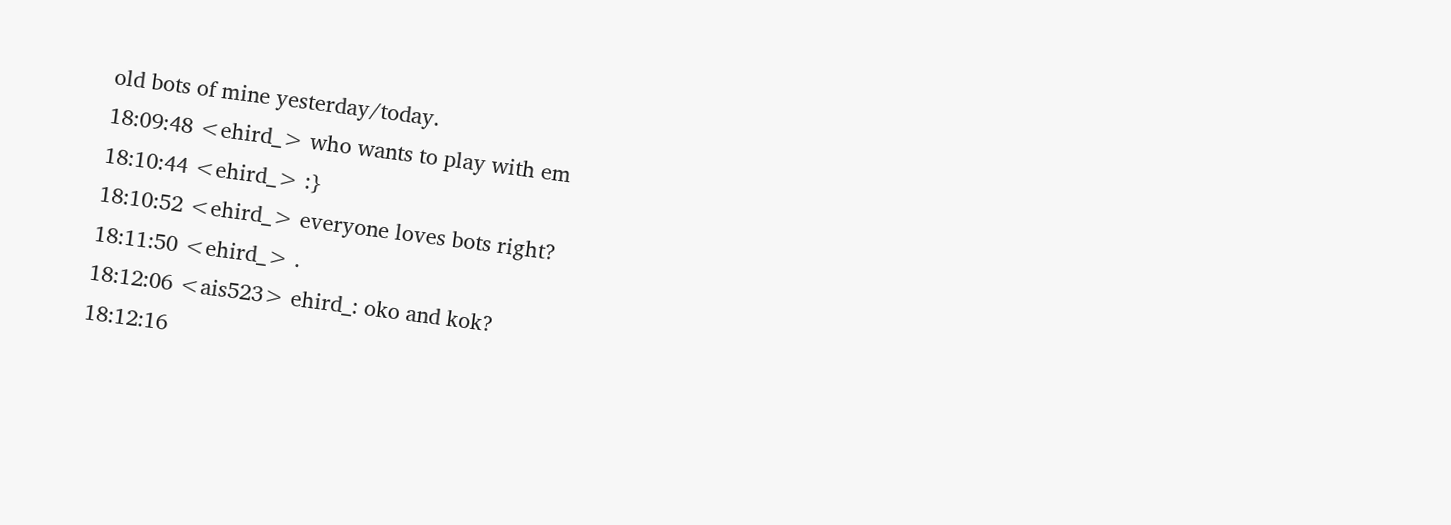old bots of mine yesterday/today.
18:09:48 <ehird_> who wants to play with em
18:10:44 <ehird_> :}
18:10:52 <ehird_> everyone loves bots right?
18:11:50 <ehird_> .
18:12:06 <ais523> ehird_: oko and kok?
18:12:16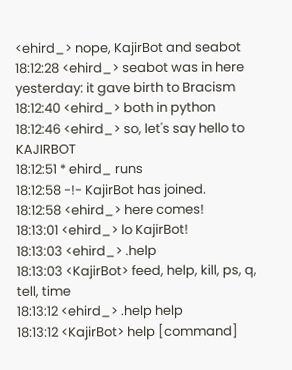<ehird_> nope, KajirBot and seabot
18:12:28 <ehird_> seabot was in here yesterday: it gave birth to Bracism
18:12:40 <ehird_> both in python
18:12:46 <ehird_> so, let's say hello to KAJIRBOT
18:12:51 * ehird_ runs
18:12:58 -!- KajirBot has joined.
18:12:58 <ehird_> here comes!
18:13:01 <ehird_> lo KajirBot!
18:13:03 <ehird_> .help
18:13:03 <KajirBot> feed, help, kill, ps, q, tell, time
18:13:12 <ehird_> .help help
18:13:12 <KajirBot> help [command]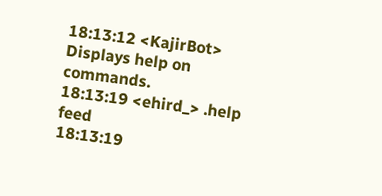18:13:12 <KajirBot> Displays help on commands.
18:13:19 <ehird_> .help feed
18:13:19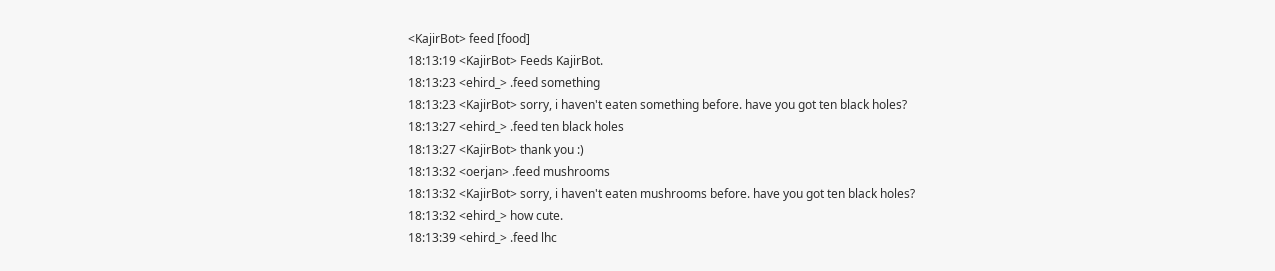<KajirBot> feed [food]
18:13:19 <KajirBot> Feeds KajirBot.
18:13:23 <ehird_> .feed something
18:13:23 <KajirBot> sorry, i haven't eaten something before. have you got ten black holes?
18:13:27 <ehird_> .feed ten black holes
18:13:27 <KajirBot> thank you :)
18:13:32 <oerjan> .feed mushrooms
18:13:32 <KajirBot> sorry, i haven't eaten mushrooms before. have you got ten black holes?
18:13:32 <ehird_> how cute.
18:13:39 <ehird_> .feed lhc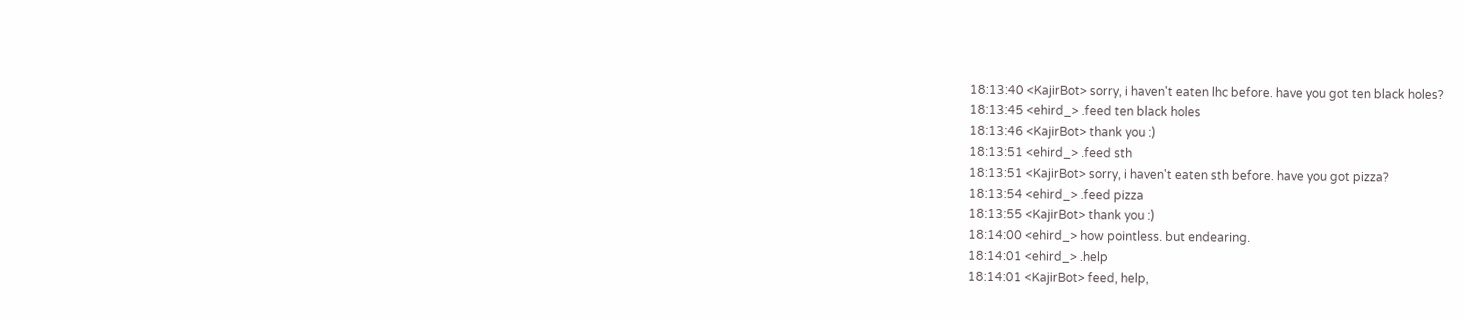18:13:40 <KajirBot> sorry, i haven't eaten lhc before. have you got ten black holes?
18:13:45 <ehird_> .feed ten black holes
18:13:46 <KajirBot> thank you :)
18:13:51 <ehird_> .feed sth
18:13:51 <KajirBot> sorry, i haven't eaten sth before. have you got pizza?
18:13:54 <ehird_> .feed pizza
18:13:55 <KajirBot> thank you :)
18:14:00 <ehird_> how pointless. but endearing.
18:14:01 <ehird_> .help
18:14:01 <KajirBot> feed, help,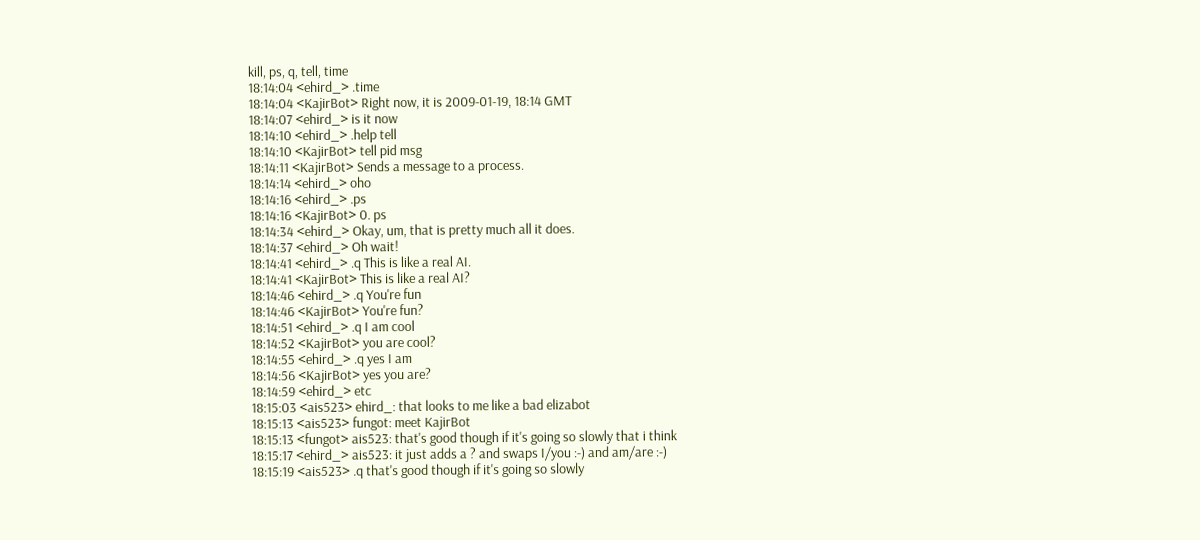kill, ps, q, tell, time
18:14:04 <ehird_> .time
18:14:04 <KajirBot> Right now, it is 2009-01-19, 18:14 GMT
18:14:07 <ehird_> is it now
18:14:10 <ehird_> .help tell
18:14:10 <KajirBot> tell pid msg
18:14:11 <KajirBot> Sends a message to a process.
18:14:14 <ehird_> oho
18:14:16 <ehird_> .ps
18:14:16 <KajirBot> 0. ps
18:14:34 <ehird_> Okay, um, that is pretty much all it does.
18:14:37 <ehird_> Oh wait!
18:14:41 <ehird_> .q This is like a real AI.
18:14:41 <KajirBot> This is like a real AI?
18:14:46 <ehird_> .q You're fun
18:14:46 <KajirBot> You're fun?
18:14:51 <ehird_> .q I am cool
18:14:52 <KajirBot> you are cool?
18:14:55 <ehird_> .q yes I am
18:14:56 <KajirBot> yes you are?
18:14:59 <ehird_> etc
18:15:03 <ais523> ehird_: that looks to me like a bad elizabot
18:15:13 <ais523> fungot: meet KajirBot
18:15:13 <fungot> ais523: that's good though if it's going so slowly that i think
18:15:17 <ehird_> ais523: it just adds a ? and swaps I/you :-) and am/are :-)
18:15:19 <ais523> .q that's good though if it's going so slowly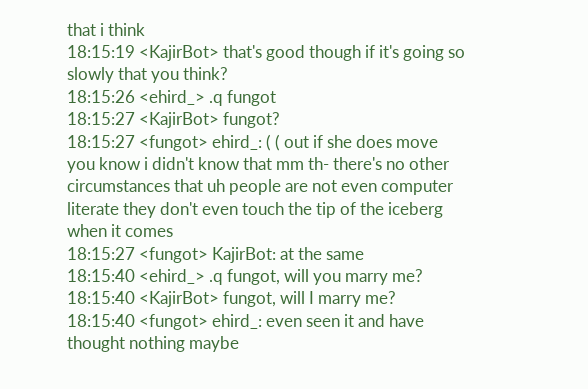that i think
18:15:19 <KajirBot> that's good though if it's going so slowly that you think?
18:15:26 <ehird_> .q fungot
18:15:27 <KajirBot> fungot?
18:15:27 <fungot> ehird_: ( ( out if she does move you know i didn't know that mm th- there's no other circumstances that uh people are not even computer literate they don't even touch the tip of the iceberg when it comes
18:15:27 <fungot> KajirBot: at the same
18:15:40 <ehird_> .q fungot, will you marry me?
18:15:40 <KajirBot> fungot, will I marry me?
18:15:40 <fungot> ehird_: even seen it and have thought nothing maybe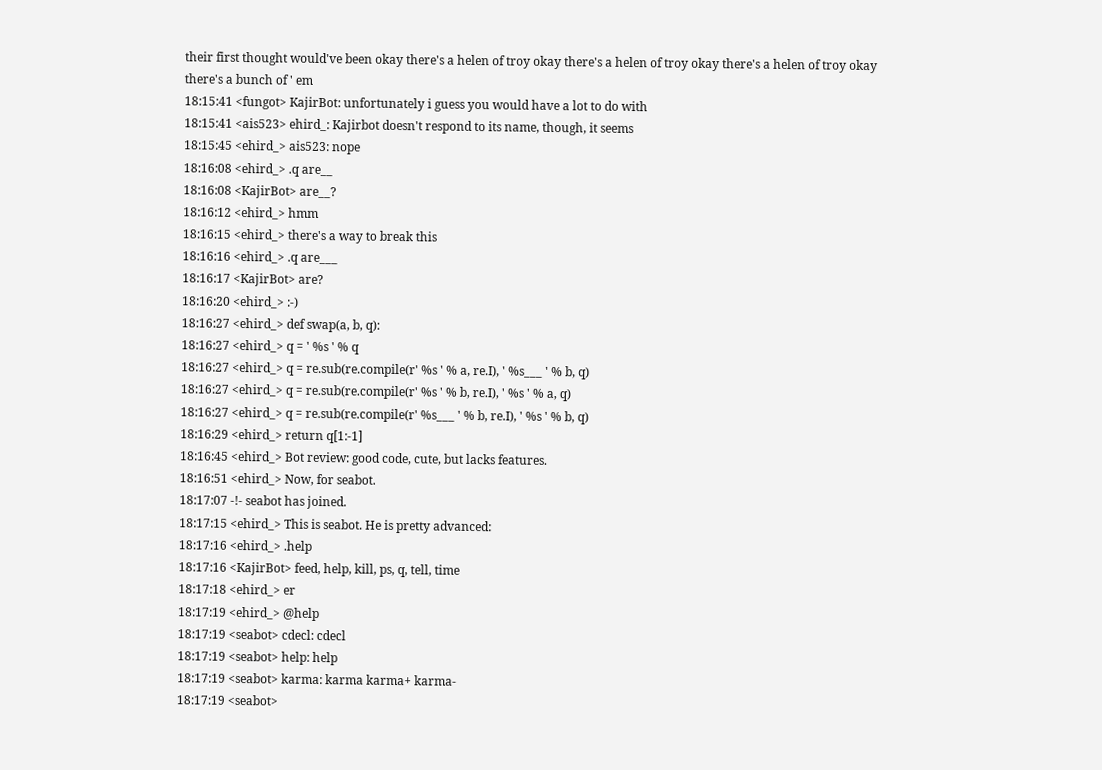their first thought would've been okay there's a helen of troy okay there's a helen of troy okay there's a helen of troy okay there's a bunch of ' em
18:15:41 <fungot> KajirBot: unfortunately i guess you would have a lot to do with
18:15:41 <ais523> ehird_: Kajirbot doesn't respond to its name, though, it seems
18:15:45 <ehird_> ais523: nope
18:16:08 <ehird_> .q are__
18:16:08 <KajirBot> are__?
18:16:12 <ehird_> hmm
18:16:15 <ehird_> there's a way to break this
18:16:16 <ehird_> .q are___
18:16:17 <KajirBot> are?
18:16:20 <ehird_> :-)
18:16:27 <ehird_> def swap(a, b, q):
18:16:27 <ehird_> q = ' %s ' % q
18:16:27 <ehird_> q = re.sub(re.compile(r' %s ' % a, re.I), ' %s___ ' % b, q)
18:16:27 <ehird_> q = re.sub(re.compile(r' %s ' % b, re.I), ' %s ' % a, q)
18:16:27 <ehird_> q = re.sub(re.compile(r' %s___ ' % b, re.I), ' %s ' % b, q)
18:16:29 <ehird_> return q[1:-1]
18:16:45 <ehird_> Bot review: good code, cute, but lacks features.
18:16:51 <ehird_> Now, for seabot.
18:17:07 -!- seabot has joined.
18:17:15 <ehird_> This is seabot. He is pretty advanced:
18:17:16 <ehird_> .help
18:17:16 <KajirBot> feed, help, kill, ps, q, tell, time
18:17:18 <ehird_> er
18:17:19 <ehird_> @help
18:17:19 <seabot> cdecl: cdecl
18:17:19 <seabot> help: help
18:17:19 <seabot> karma: karma karma+ karma-
18:17:19 <seabot>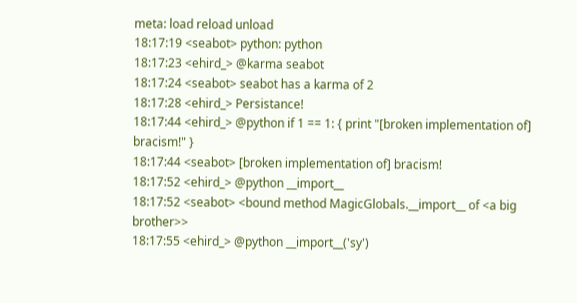meta: load reload unload
18:17:19 <seabot> python: python
18:17:23 <ehird_> @karma seabot
18:17:24 <seabot> seabot has a karma of 2
18:17:28 <ehird_> Persistance!
18:17:44 <ehird_> @python if 1 == 1: { print "[broken implementation of] bracism!" }
18:17:44 <seabot> [broken implementation of] bracism!
18:17:52 <ehird_> @python __import__
18:17:52 <seabot> <bound method MagicGlobals.__import__ of <a big brother>>
18:17:55 <ehird_> @python __import__('sy')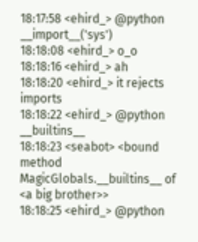18:17:58 <ehird_> @python __import__('sys')
18:18:08 <ehird_> o_o
18:18:16 <ehird_> ah
18:18:20 <ehird_> it rejects imports
18:18:22 <ehird_> @python __builtins__
18:18:23 <seabot> <bound method MagicGlobals.__builtins__ of <a big brother>>
18:18:25 <ehird_> @python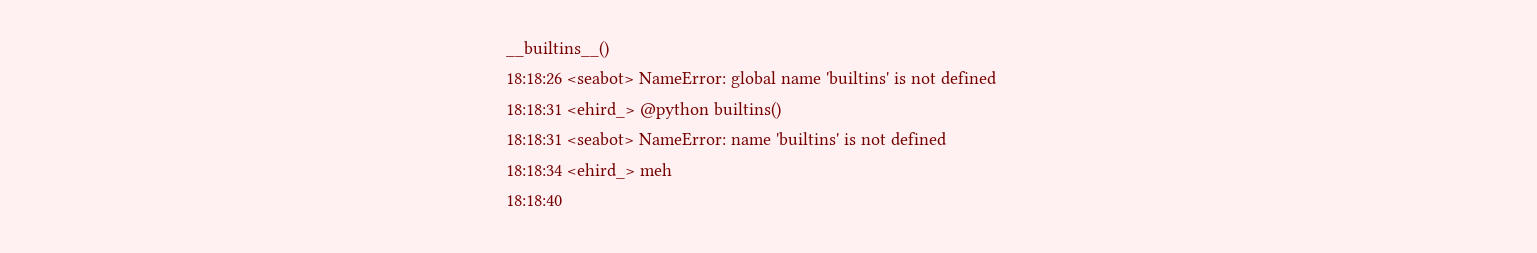__builtins__()
18:18:26 <seabot> NameError: global name 'builtins' is not defined
18:18:31 <ehird_> @python builtins()
18:18:31 <seabot> NameError: name 'builtins' is not defined
18:18:34 <ehird_> meh
18:18:40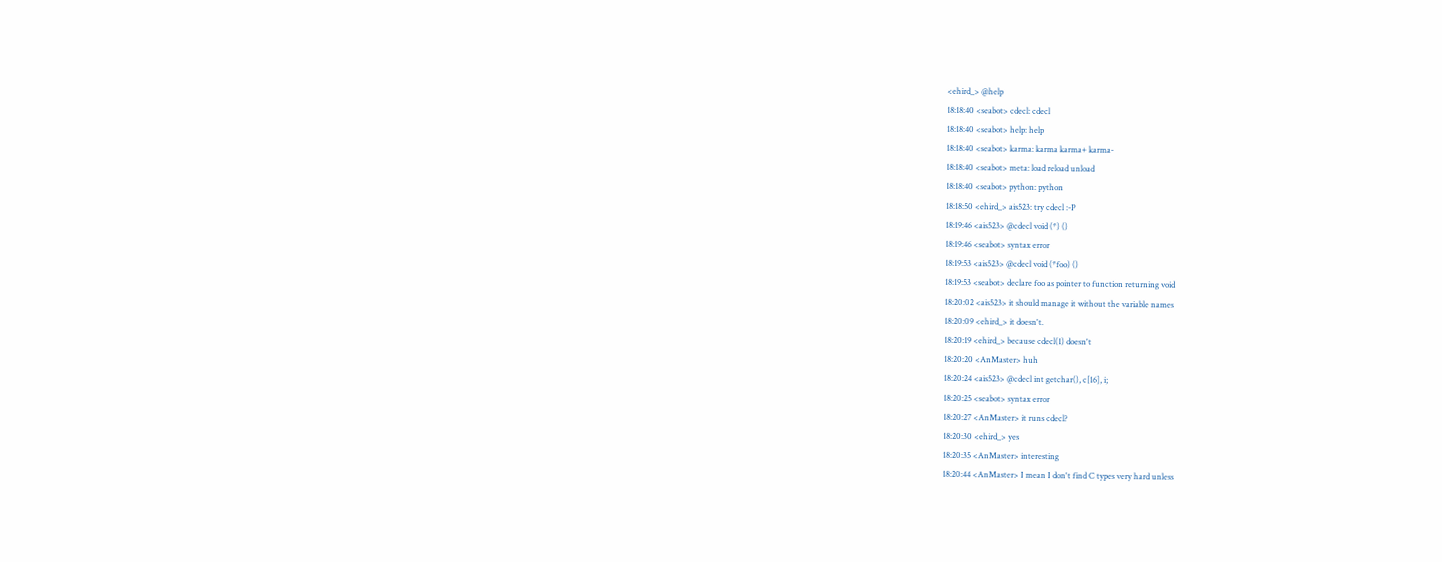<ehird_> @help
18:18:40 <seabot> cdecl: cdecl
18:18:40 <seabot> help: help
18:18:40 <seabot> karma: karma karma+ karma-
18:18:40 <seabot> meta: load reload unload
18:18:40 <seabot> python: python
18:18:50 <ehird_> ais523: try cdecl :-P
18:19:46 <ais523> @cdecl void (*) ()
18:19:46 <seabot> syntax error
18:19:53 <ais523> @cdecl void (*foo) ()
18:19:53 <seabot> declare foo as pointer to function returning void
18:20:02 <ais523> it should manage it without the variable names
18:20:09 <ehird_> it doesn't.
18:20:19 <ehird_> because cdecl(1) doesn't
18:20:20 <AnMaster> huh
18:20:24 <ais523> @cdecl int getchar(), c[16], i;
18:20:25 <seabot> syntax error
18:20:27 <AnMaster> it runs cdecl?
18:20:30 <ehird_> yes
18:20:35 <AnMaster> interesting
18:20:44 <AnMaster> I mean I don't find C types very hard unless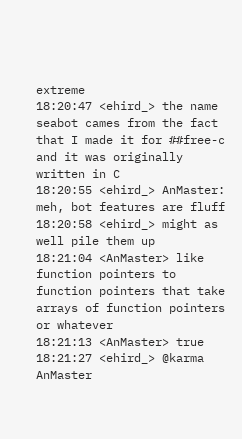extreme
18:20:47 <ehird_> the name seabot cames from the fact that I made it for ##free-c and it was originally written in C
18:20:55 <ehird_> AnMaster: meh, bot features are fluff
18:20:58 <ehird_> might as well pile them up
18:21:04 <AnMaster> like function pointers to function pointers that take arrays of function pointers or whatever
18:21:13 <AnMaster> true
18:21:27 <ehird_> @karma AnMaster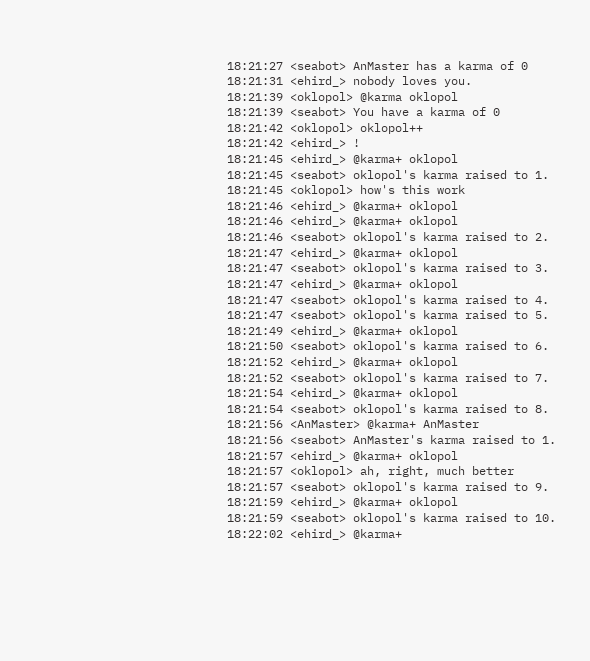18:21:27 <seabot> AnMaster has a karma of 0
18:21:31 <ehird_> nobody loves you.
18:21:39 <oklopol> @karma oklopol
18:21:39 <seabot> You have a karma of 0
18:21:42 <oklopol> oklopol++
18:21:42 <ehird_> !
18:21:45 <ehird_> @karma+ oklopol
18:21:45 <seabot> oklopol's karma raised to 1.
18:21:45 <oklopol> how's this work
18:21:46 <ehird_> @karma+ oklopol
18:21:46 <ehird_> @karma+ oklopol
18:21:46 <seabot> oklopol's karma raised to 2.
18:21:47 <ehird_> @karma+ oklopol
18:21:47 <seabot> oklopol's karma raised to 3.
18:21:47 <ehird_> @karma+ oklopol
18:21:47 <seabot> oklopol's karma raised to 4.
18:21:47 <seabot> oklopol's karma raised to 5.
18:21:49 <ehird_> @karma+ oklopol
18:21:50 <seabot> oklopol's karma raised to 6.
18:21:52 <ehird_> @karma+ oklopol
18:21:52 <seabot> oklopol's karma raised to 7.
18:21:54 <ehird_> @karma+ oklopol
18:21:54 <seabot> oklopol's karma raised to 8.
18:21:56 <AnMaster> @karma+ AnMaster
18:21:56 <seabot> AnMaster's karma raised to 1.
18:21:57 <ehird_> @karma+ oklopol
18:21:57 <oklopol> ah, right, much better
18:21:57 <seabot> oklopol's karma raised to 9.
18:21:59 <ehird_> @karma+ oklopol
18:21:59 <seabot> oklopol's karma raised to 10.
18:22:02 <ehird_> @karma+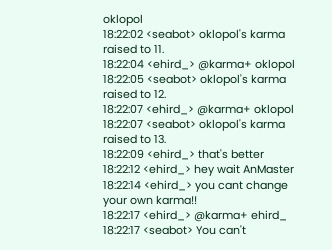oklopol
18:22:02 <seabot> oklopol's karma raised to 11.
18:22:04 <ehird_> @karma+ oklopol
18:22:05 <seabot> oklopol's karma raised to 12.
18:22:07 <ehird_> @karma+ oklopol
18:22:07 <seabot> oklopol's karma raised to 13.
18:22:09 <ehird_> that's better
18:22:12 <ehird_> hey wait AnMaster
18:22:14 <ehird_> you cant change your own karma!!
18:22:17 <ehird_> @karma+ ehird_
18:22:17 <seabot> You can't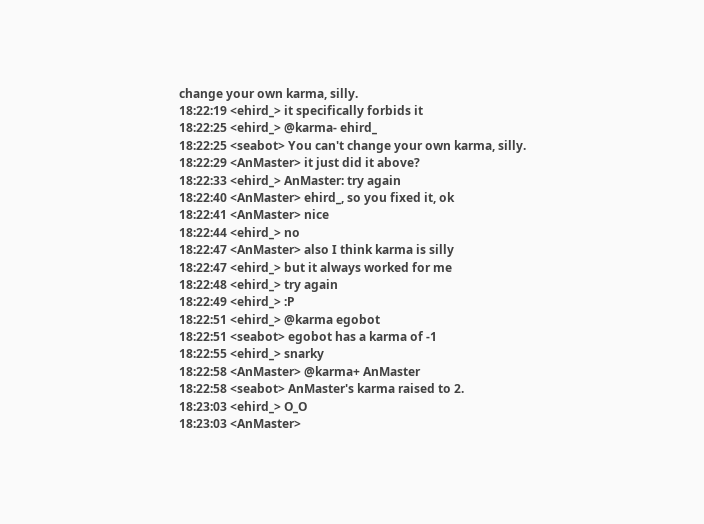change your own karma, silly.
18:22:19 <ehird_> it specifically forbids it
18:22:25 <ehird_> @karma- ehird_
18:22:25 <seabot> You can't change your own karma, silly.
18:22:29 <AnMaster> it just did it above?
18:22:33 <ehird_> AnMaster: try again
18:22:40 <AnMaster> ehird_, so you fixed it, ok
18:22:41 <AnMaster> nice
18:22:44 <ehird_> no
18:22:47 <AnMaster> also I think karma is silly
18:22:47 <ehird_> but it always worked for me
18:22:48 <ehird_> try again
18:22:49 <ehird_> :P
18:22:51 <ehird_> @karma egobot
18:22:51 <seabot> egobot has a karma of -1
18:22:55 <ehird_> snarky
18:22:58 <AnMaster> @karma+ AnMaster
18:22:58 <seabot> AnMaster's karma raised to 2.
18:23:03 <ehird_> O_O
18:23:03 <AnMaster>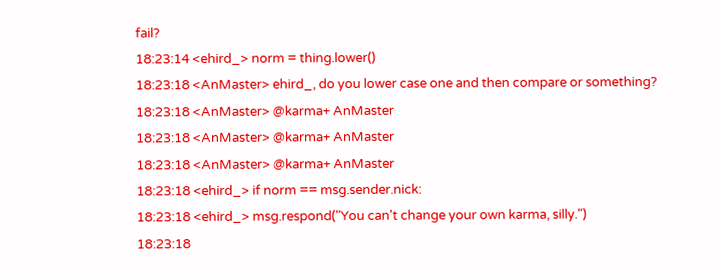fail?
18:23:14 <ehird_> norm = thing.lower()
18:23:18 <AnMaster> ehird_, do you lower case one and then compare or something?
18:23:18 <AnMaster> @karma+ AnMaster
18:23:18 <AnMaster> @karma+ AnMaster
18:23:18 <AnMaster> @karma+ AnMaster
18:23:18 <ehird_> if norm == msg.sender.nick:
18:23:18 <ehird_> msg.respond("You can't change your own karma, silly.")
18:23:18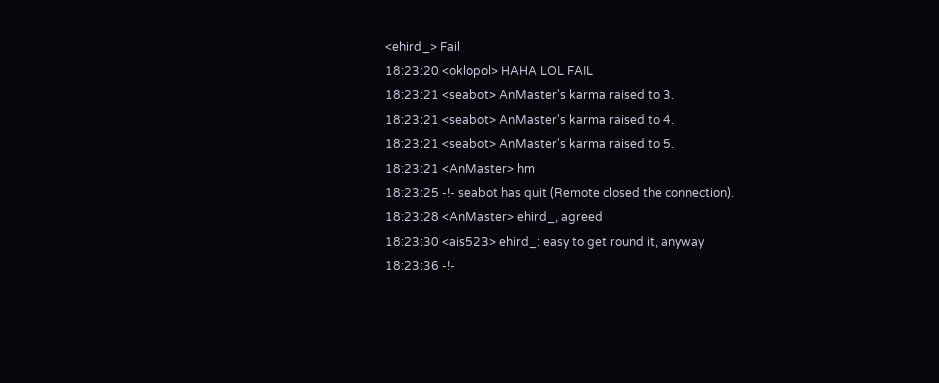<ehird_> Fail
18:23:20 <oklopol> HAHA LOL FAIL
18:23:21 <seabot> AnMaster's karma raised to 3.
18:23:21 <seabot> AnMaster's karma raised to 4.
18:23:21 <seabot> AnMaster's karma raised to 5.
18:23:21 <AnMaster> hm
18:23:25 -!- seabot has quit (Remote closed the connection).
18:23:28 <AnMaster> ehird_, agreed
18:23:30 <ais523> ehird_: easy to get round it, anyway
18:23:36 -!-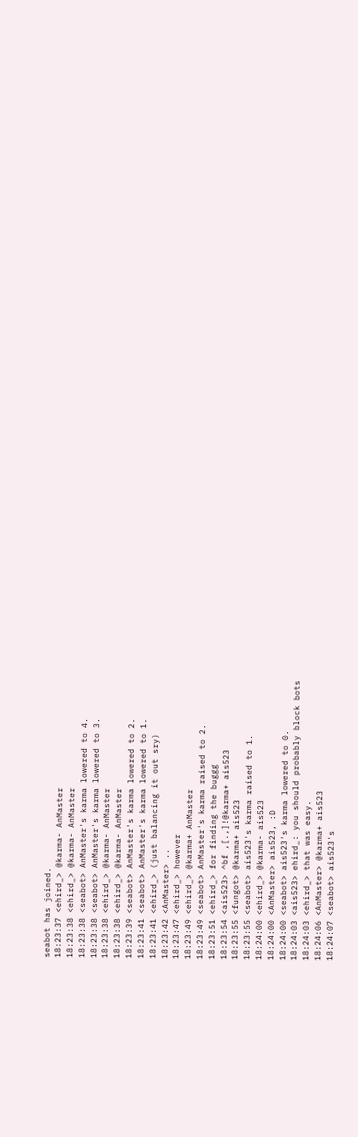seabot has joined.
18:23:37 <ehird_> @karma- AnMaster
18:23:38 <ehird_> @karma- AnMaster
18:23:38 <seabot> AnMaster's karma lowered to 4.
18:23:38 <seabot> AnMaster's karma lowered to 3.
18:23:38 <ehird_> @karma- AnMaster
18:23:38 <ehird_> @karma- AnMaster
18:23:39 <seabot> AnMaster's karma lowered to 2.
18:23:41 <seabot> AnMaster's karma lowered to 1.
18:23:41 <ehird_> (just balancing it out sry)
18:23:42 <AnMaster> ..
18:23:47 <ehird_> however
18:23:49 <ehird_> @karma+ AnMaster
18:23:49 <seabot> AnMaster's karma raised to 2.
18:23:51 <ehird_> for finding the buggg
18:23:54 <ais523> ^bf ,[.,]!@karma+ ais523
18:23:55 <fungot> @karma+ ais523
18:23:55 <seabot> ais523's karma raised to 1.
18:24:00 <ehird_> @karma- ais523
18:24:00 <AnMaster> ais523, :D
18:24:00 <seabot> ais523's karma lowered to 0.
18:24:03 <ais523> ehird_: you should probably block bots
18:24:03 <ehird_> that was easy.
18:24:06 <AnMaster> @karma+ ais523
18:24:07 <seabot> ais523's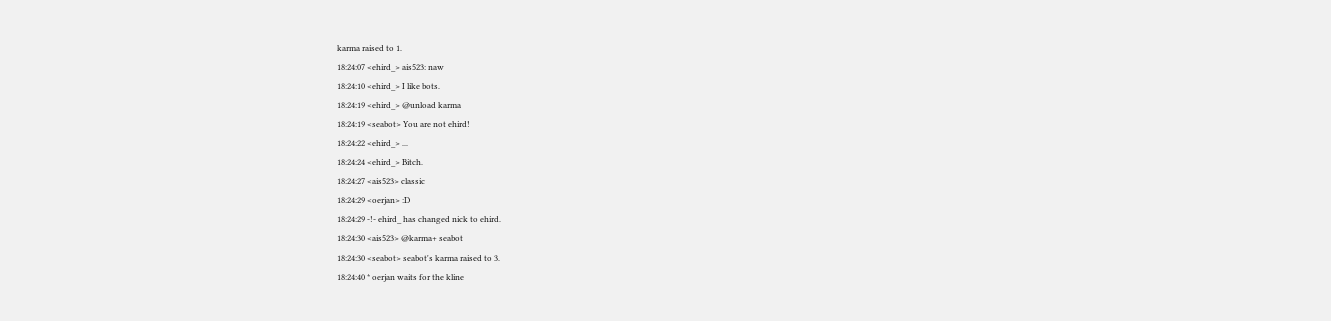karma raised to 1.
18:24:07 <ehird_> ais523: naw
18:24:10 <ehird_> I like bots.
18:24:19 <ehird_> @unload karma
18:24:19 <seabot> You are not ehird!
18:24:22 <ehird_> ...
18:24:24 <ehird_> Bitch.
18:24:27 <ais523> classic
18:24:29 <oerjan> :D
18:24:29 -!- ehird_ has changed nick to ehird.
18:24:30 <ais523> @karma+ seabot
18:24:30 <seabot> seabot's karma raised to 3.
18:24:40 * oerjan waits for the kline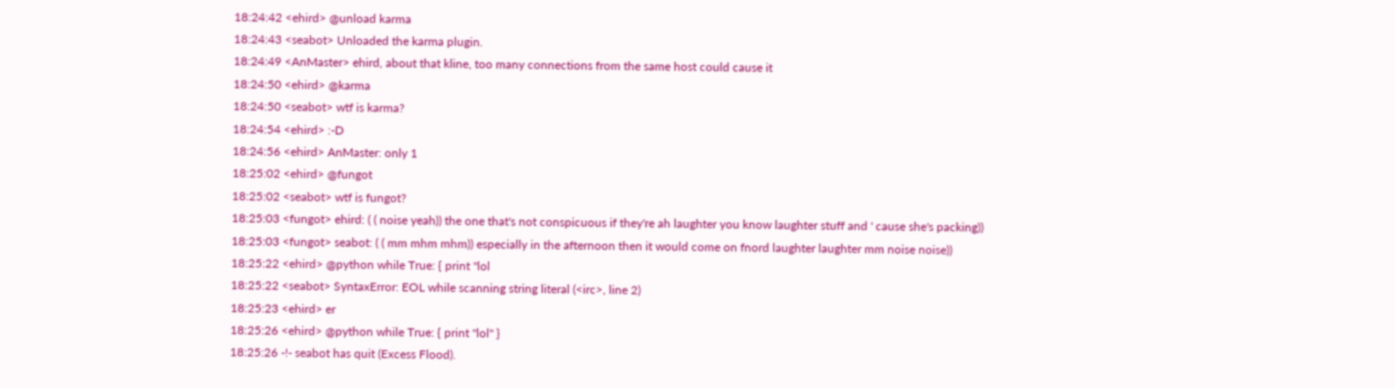18:24:42 <ehird> @unload karma
18:24:43 <seabot> Unloaded the karma plugin.
18:24:49 <AnMaster> ehird, about that kline, too many connections from the same host could cause it
18:24:50 <ehird> @karma
18:24:50 <seabot> wtf is karma?
18:24:54 <ehird> :-D
18:24:56 <ehird> AnMaster: only 1
18:25:02 <ehird> @fungot
18:25:02 <seabot> wtf is fungot?
18:25:03 <fungot> ehird: ( ( noise yeah)) the one that's not conspicuous if they're ah laughter you know laughter stuff and ' cause she's packing))
18:25:03 <fungot> seabot: ( ( mm mhm mhm)) especially in the afternoon then it would come on fnord laughter laughter mm noise noise))
18:25:22 <ehird> @python while True: { print "lol
18:25:22 <seabot> SyntaxError: EOL while scanning string literal (<irc>, line 2)
18:25:23 <ehird> er
18:25:26 <ehird> @python while True: { print "lol" }
18:25:26 -!- seabot has quit (Excess Flood).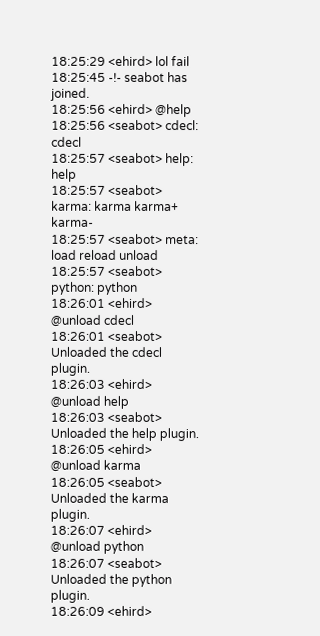18:25:29 <ehird> lol fail
18:25:45 -!- seabot has joined.
18:25:56 <ehird> @help
18:25:56 <seabot> cdecl: cdecl
18:25:57 <seabot> help: help
18:25:57 <seabot> karma: karma karma+ karma-
18:25:57 <seabot> meta: load reload unload
18:25:57 <seabot> python: python
18:26:01 <ehird> @unload cdecl
18:26:01 <seabot> Unloaded the cdecl plugin.
18:26:03 <ehird> @unload help
18:26:03 <seabot> Unloaded the help plugin.
18:26:05 <ehird> @unload karma
18:26:05 <seabot> Unloaded the karma plugin.
18:26:07 <ehird> @unload python
18:26:07 <seabot> Unloaded the python plugin.
18:26:09 <ehird>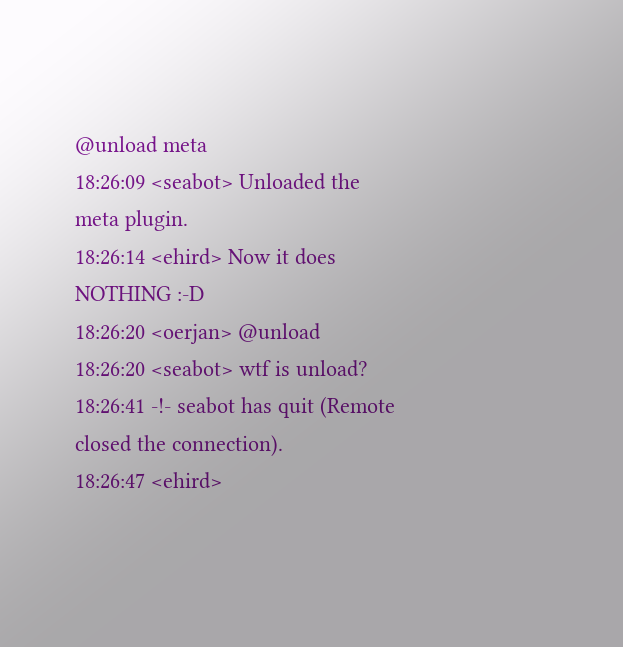@unload meta
18:26:09 <seabot> Unloaded the meta plugin.
18:26:14 <ehird> Now it does NOTHING :-D
18:26:20 <oerjan> @unload
18:26:20 <seabot> wtf is unload?
18:26:41 -!- seabot has quit (Remote closed the connection).
18:26:47 <ehird>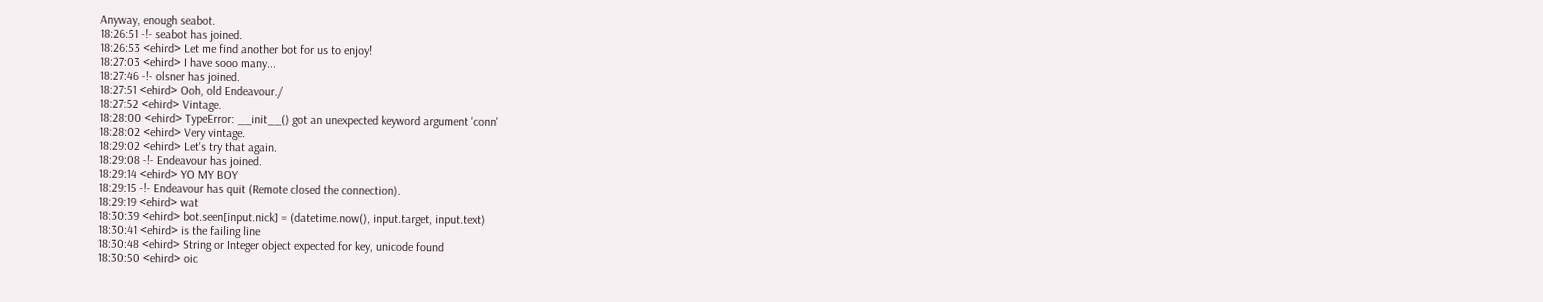Anyway, enough seabot.
18:26:51 -!- seabot has joined.
18:26:53 <ehird> Let me find another bot for us to enjoy!
18:27:03 <ehird> I have sooo many...
18:27:46 -!- olsner has joined.
18:27:51 <ehird> Ooh, old Endeavour./
18:27:52 <ehird> Vintage.
18:28:00 <ehird> TypeError: __init__() got an unexpected keyword argument 'conn'
18:28:02 <ehird> Very vintage.
18:29:02 <ehird> Let's try that again.
18:29:08 -!- Endeavour has joined.
18:29:14 <ehird> YO MY BOY
18:29:15 -!- Endeavour has quit (Remote closed the connection).
18:29:19 <ehird> wat
18:30:39 <ehird> bot.seen[input.nick] = (datetime.now(), input.target, input.text)
18:30:41 <ehird> is the failing line
18:30:48 <ehird> String or Integer object expected for key, unicode found
18:30:50 <ehird> oic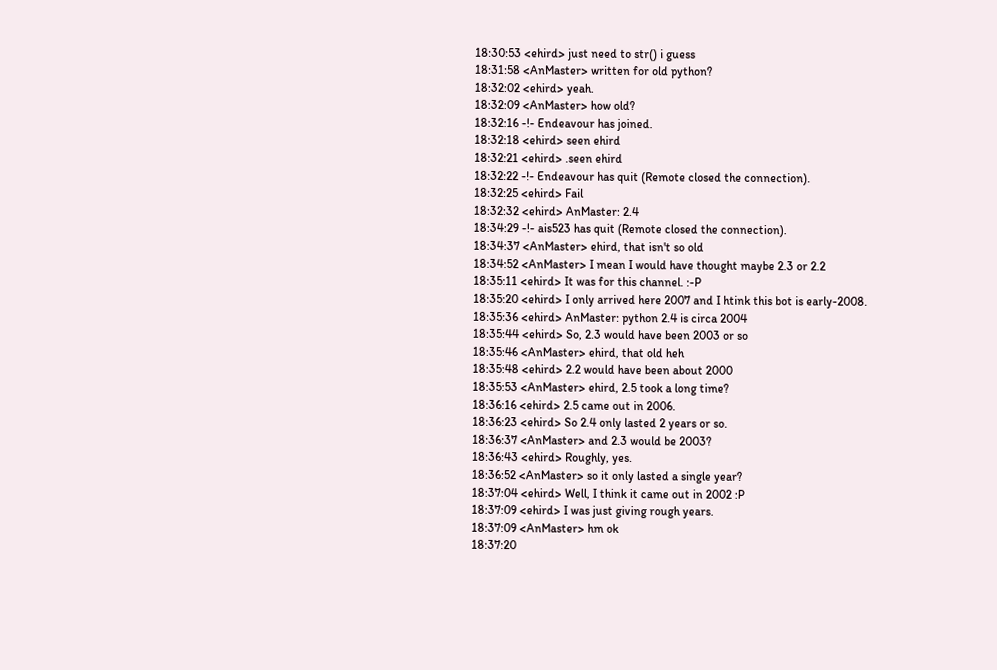18:30:53 <ehird> just need to str() i guess
18:31:58 <AnMaster> written for old python?
18:32:02 <ehird> yeah.
18:32:09 <AnMaster> how old?
18:32:16 -!- Endeavour has joined.
18:32:18 <ehird> seen ehird
18:32:21 <ehird> .seen ehird
18:32:22 -!- Endeavour has quit (Remote closed the connection).
18:32:25 <ehird> Fail
18:32:32 <ehird> AnMaster: 2.4
18:34:29 -!- ais523 has quit (Remote closed the connection).
18:34:37 <AnMaster> ehird, that isn't so old
18:34:52 <AnMaster> I mean I would have thought maybe 2.3 or 2.2
18:35:11 <ehird> It was for this channel. :-P
18:35:20 <ehird> I only arrived here 2007 and I htink this bot is early-2008.
18:35:36 <ehird> AnMaster: python 2.4 is circa 2004
18:35:44 <ehird> So, 2.3 would have been 2003 or so
18:35:46 <AnMaster> ehird, that old heh
18:35:48 <ehird> 2.2 would have been about 2000
18:35:53 <AnMaster> ehird, 2.5 took a long time?
18:36:16 <ehird> 2.5 came out in 2006.
18:36:23 <ehird> So 2.4 only lasted 2 years or so.
18:36:37 <AnMaster> and 2.3 would be 2003?
18:36:43 <ehird> Roughly, yes.
18:36:52 <AnMaster> so it only lasted a single year?
18:37:04 <ehird> Well, I think it came out in 2002 :P
18:37:09 <ehird> I was just giving rough years.
18:37:09 <AnMaster> hm ok
18:37:20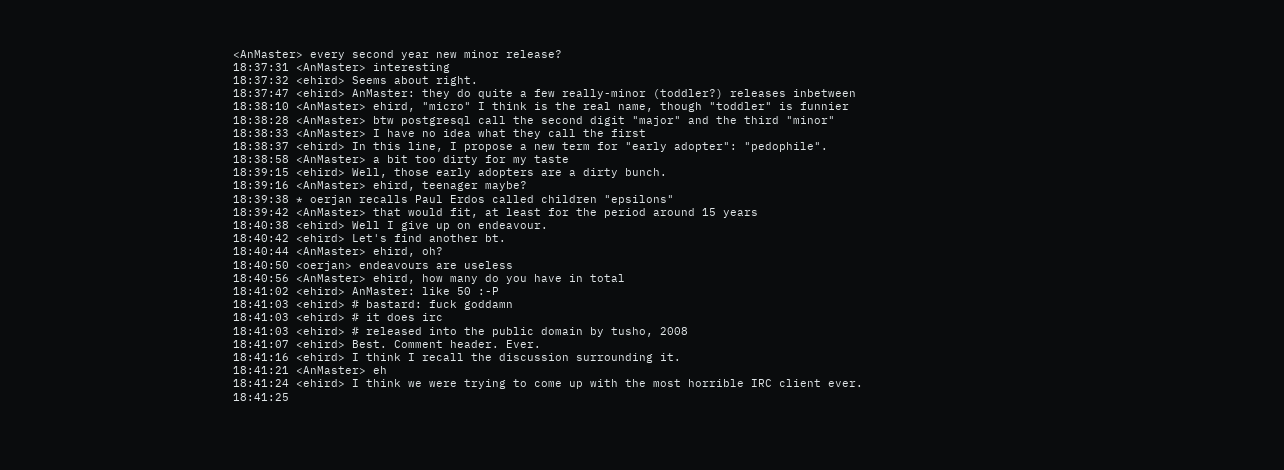<AnMaster> every second year new minor release?
18:37:31 <AnMaster> interesting
18:37:32 <ehird> Seems about right.
18:37:47 <ehird> AnMaster: they do quite a few really-minor (toddler?) releases inbetween
18:38:10 <AnMaster> ehird, "micro" I think is the real name, though "toddler" is funnier
18:38:28 <AnMaster> btw postgresql call the second digit "major" and the third "minor"
18:38:33 <AnMaster> I have no idea what they call the first
18:38:37 <ehird> In this line, I propose a new term for "early adopter": "pedophile".
18:38:58 <AnMaster> a bit too dirty for my taste
18:39:15 <ehird> Well, those early adopters are a dirty bunch.
18:39:16 <AnMaster> ehird, teenager maybe?
18:39:38 * oerjan recalls Paul Erdos called children "epsilons"
18:39:42 <AnMaster> that would fit, at least for the period around 15 years
18:40:38 <ehird> Well I give up on endeavour.
18:40:42 <ehird> Let's find another bt.
18:40:44 <AnMaster> ehird, oh?
18:40:50 <oerjan> endeavours are useless
18:40:56 <AnMaster> ehird, how many do you have in total
18:41:02 <ehird> AnMaster: like 50 :-P
18:41:03 <ehird> # bastard: fuck goddamn
18:41:03 <ehird> # it does irc
18:41:03 <ehird> # released into the public domain by tusho, 2008
18:41:07 <ehird> Best. Comment header. Ever.
18:41:16 <ehird> I think I recall the discussion surrounding it.
18:41:21 <AnMaster> eh
18:41:24 <ehird> I think we were trying to come up with the most horrible IRC client ever.
18:41:25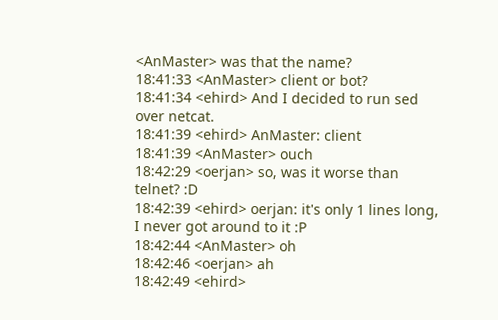<AnMaster> was that the name?
18:41:33 <AnMaster> client or bot?
18:41:34 <ehird> And I decided to run sed over netcat.
18:41:39 <ehird> AnMaster: client
18:41:39 <AnMaster> ouch
18:42:29 <oerjan> so, was it worse than telnet? :D
18:42:39 <ehird> oerjan: it's only 1 lines long, I never got around to it :P
18:42:44 <AnMaster> oh
18:42:46 <oerjan> ah
18:42:49 <ehird>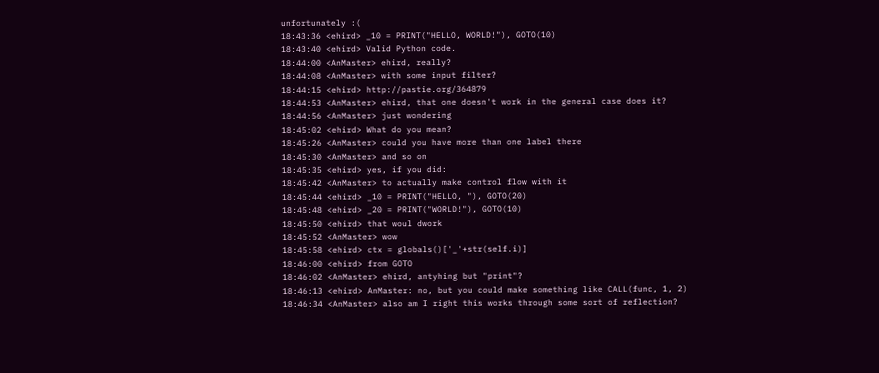unfortunately :(
18:43:36 <ehird> _10 = PRINT("HELLO, WORLD!"), GOTO(10)
18:43:40 <ehird> Valid Python code.
18:44:00 <AnMaster> ehird, really?
18:44:08 <AnMaster> with some input filter?
18:44:15 <ehird> http://pastie.org/364879
18:44:53 <AnMaster> ehird, that one doesn't work in the general case does it?
18:44:56 <AnMaster> just wondering
18:45:02 <ehird> What do you mean?
18:45:26 <AnMaster> could you have more than one label there
18:45:30 <AnMaster> and so on
18:45:35 <ehird> yes, if you did:
18:45:42 <AnMaster> to actually make control flow with it
18:45:44 <ehird> _10 = PRINT("HELLO, "), GOTO(20)
18:45:48 <ehird> _20 = PRINT("WORLD!"), GOTO(10)
18:45:50 <ehird> that woul dwork
18:45:52 <AnMaster> wow
18:45:58 <ehird> ctx = globals()['_'+str(self.i)]
18:46:00 <ehird> from GOTO
18:46:02 <AnMaster> ehird, antyhing but "print"?
18:46:13 <ehird> AnMaster: no, but you could make something like CALL(func, 1, 2)
18:46:34 <AnMaster> also am I right this works through some sort of reflection?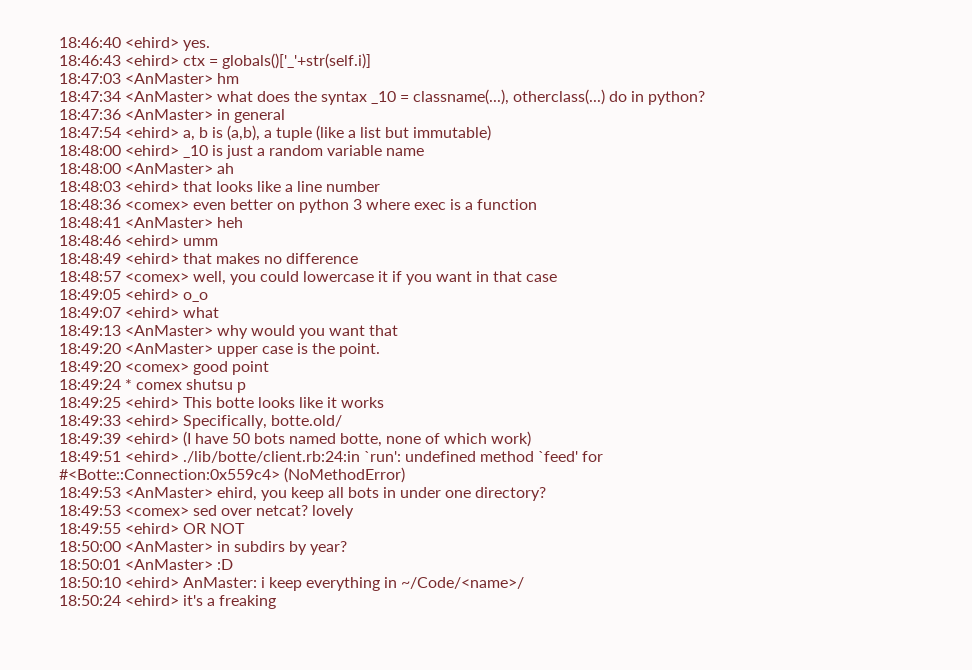18:46:40 <ehird> yes.
18:46:43 <ehird> ctx = globals()['_'+str(self.i)]
18:47:03 <AnMaster> hm
18:47:34 <AnMaster> what does the syntax _10 = classname(...), otherclass(...) do in python?
18:47:36 <AnMaster> in general
18:47:54 <ehird> a, b is (a,b), a tuple (like a list but immutable)
18:48:00 <ehird> _10 is just a random variable name
18:48:00 <AnMaster> ah
18:48:03 <ehird> that looks like a line number
18:48:36 <comex> even better on python 3 where exec is a function
18:48:41 <AnMaster> heh
18:48:46 <ehird> umm
18:48:49 <ehird> that makes no difference
18:48:57 <comex> well, you could lowercase it if you want in that case
18:49:05 <ehird> o_o
18:49:07 <ehird> what
18:49:13 <AnMaster> why would you want that
18:49:20 <AnMaster> upper case is the point.
18:49:20 <comex> good point
18:49:24 * comex shutsu p
18:49:25 <ehird> This botte looks like it works
18:49:33 <ehird> Specifically, botte.old/
18:49:39 <ehird> (I have 50 bots named botte, none of which work)
18:49:51 <ehird> ./lib/botte/client.rb:24:in `run': undefined method `feed' for #<Botte::Connection:0x559c4> (NoMethodError)
18:49:53 <AnMaster> ehird, you keep all bots in under one directory?
18:49:53 <comex> sed over netcat? lovely
18:49:55 <ehird> OR NOT
18:50:00 <AnMaster> in subdirs by year?
18:50:01 <AnMaster> :D
18:50:10 <ehird> AnMaster: i keep everything in ~/Code/<name>/
18:50:24 <ehird> it's a freaking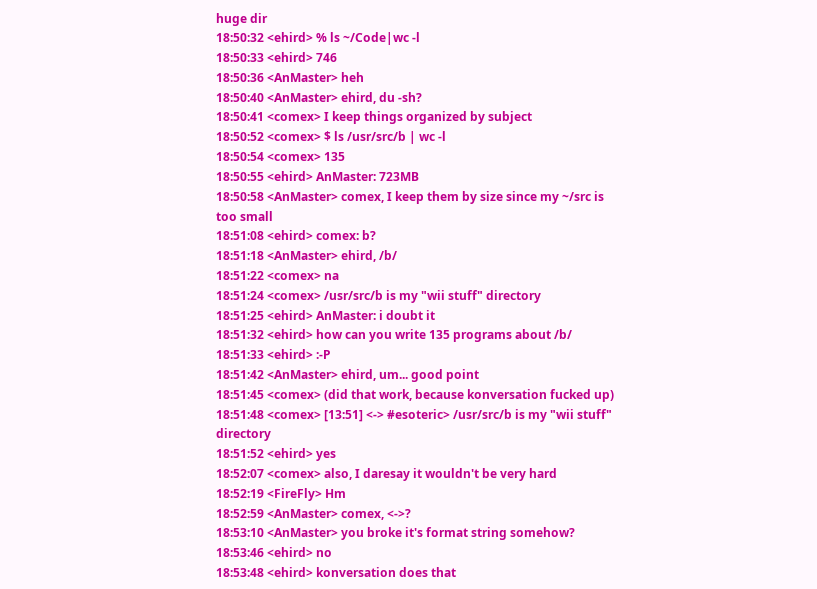huge dir
18:50:32 <ehird> % ls ~/Code|wc -l
18:50:33 <ehird> 746
18:50:36 <AnMaster> heh
18:50:40 <AnMaster> ehird, du -sh?
18:50:41 <comex> I keep things organized by subject
18:50:52 <comex> $ ls /usr/src/b | wc -l
18:50:54 <comex> 135
18:50:55 <ehird> AnMaster: 723MB
18:50:58 <AnMaster> comex, I keep them by size since my ~/src is too small
18:51:08 <ehird> comex: b?
18:51:18 <AnMaster> ehird, /b/
18:51:22 <comex> na
18:51:24 <comex> /usr/src/b is my "wii stuff" directory
18:51:25 <ehird> AnMaster: i doubt it
18:51:32 <ehird> how can you write 135 programs about /b/
18:51:33 <ehird> :-P
18:51:42 <AnMaster> ehird, um... good point
18:51:45 <comex> (did that work, because konversation fucked up)
18:51:48 <comex> [13:51] <-> #esoteric> /usr/src/b is my "wii stuff" directory
18:51:52 <ehird> yes
18:52:07 <comex> also, I daresay it wouldn't be very hard
18:52:19 <FireFly> Hm
18:52:59 <AnMaster> comex, <->?
18:53:10 <AnMaster> you broke it's format string somehow?
18:53:46 <ehird> no
18:53:48 <ehird> konversation does that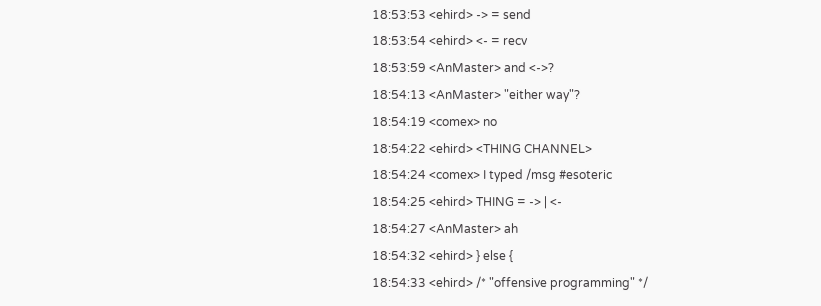18:53:53 <ehird> -> = send
18:53:54 <ehird> <- = recv
18:53:59 <AnMaster> and <->?
18:54:13 <AnMaster> "either way"?
18:54:19 <comex> no
18:54:22 <ehird> <THING CHANNEL>
18:54:24 <comex> I typed /msg #esoteric
18:54:25 <ehird> THING = -> | <-
18:54:27 <AnMaster> ah
18:54:32 <ehird> } else {
18:54:33 <ehird> /* "offensive programming" */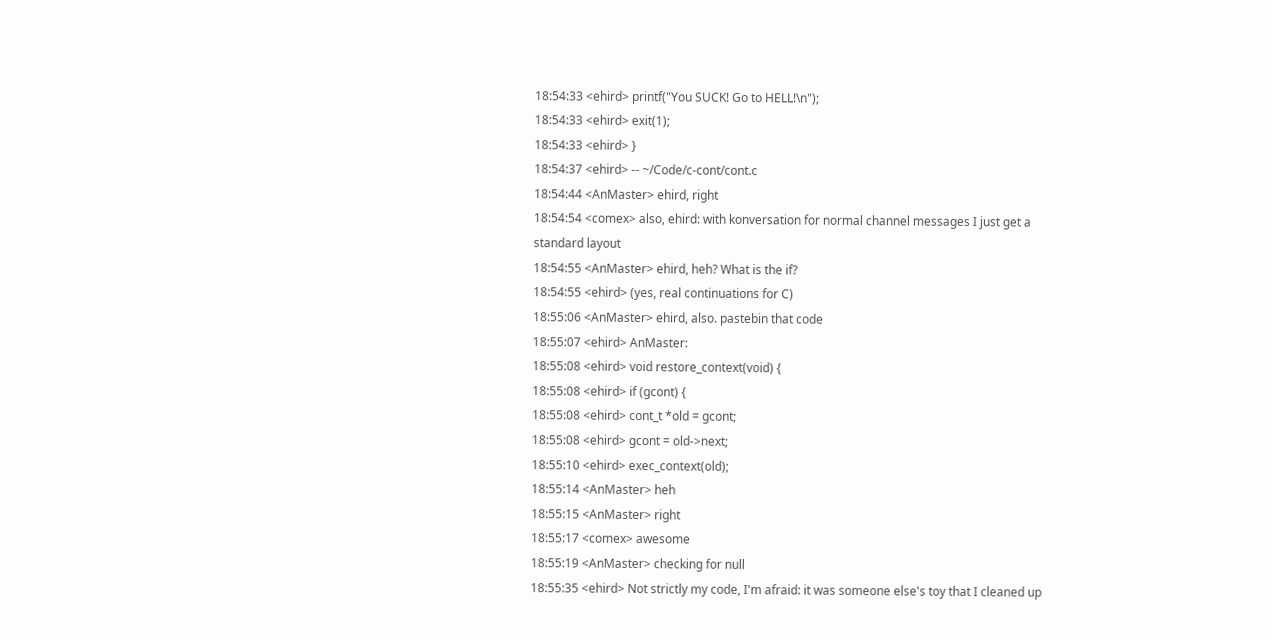18:54:33 <ehird> printf("You SUCK! Go to HELL!\n");
18:54:33 <ehird> exit(1);
18:54:33 <ehird> }
18:54:37 <ehird> -- ~/Code/c-cont/cont.c
18:54:44 <AnMaster> ehird, right
18:54:54 <comex> also, ehird: with konversation for normal channel messages I just get a standard layout
18:54:55 <AnMaster> ehird, heh? What is the if?
18:54:55 <ehird> (yes, real continuations for C)
18:55:06 <AnMaster> ehird, also. pastebin that code
18:55:07 <ehird> AnMaster:
18:55:08 <ehird> void restore_context(void) {
18:55:08 <ehird> if (gcont) {
18:55:08 <ehird> cont_t *old = gcont;
18:55:08 <ehird> gcont = old->next;
18:55:10 <ehird> exec_context(old);
18:55:14 <AnMaster> heh
18:55:15 <AnMaster> right
18:55:17 <comex> awesome
18:55:19 <AnMaster> checking for null
18:55:35 <ehird> Not strictly my code, I'm afraid: it was someone else's toy that I cleaned up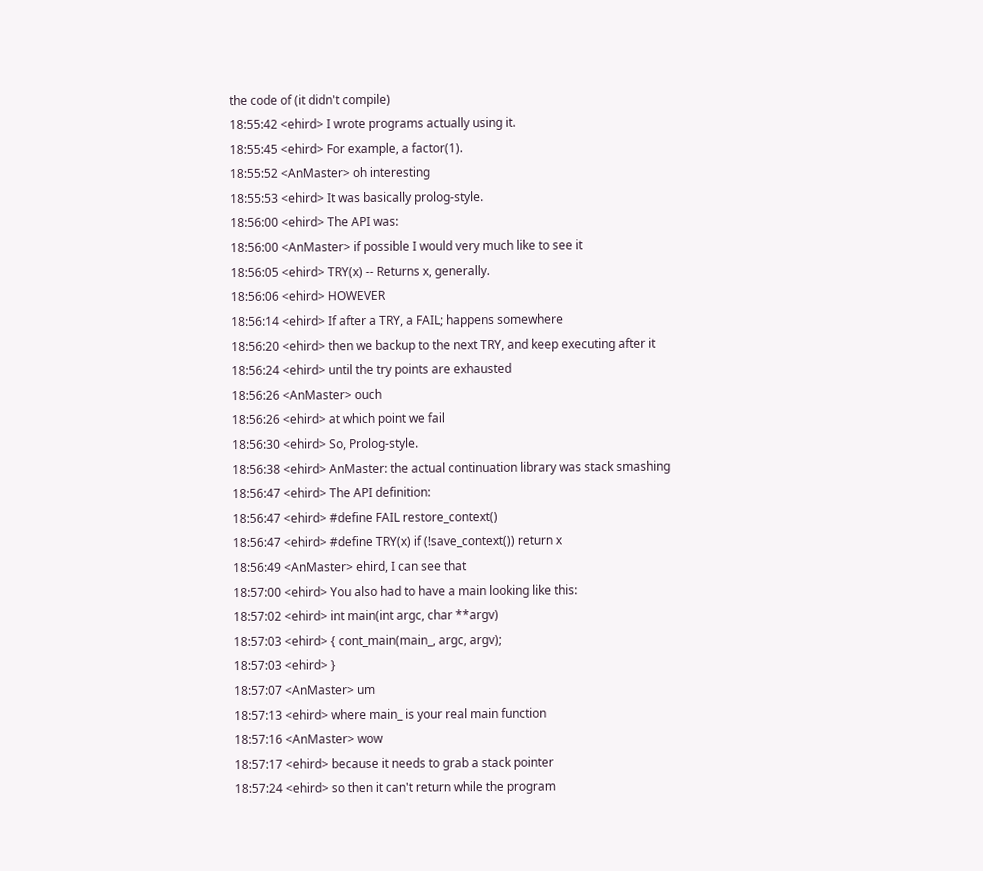the code of (it didn't compile)
18:55:42 <ehird> I wrote programs actually using it.
18:55:45 <ehird> For example, a factor(1).
18:55:52 <AnMaster> oh interesting
18:55:53 <ehird> It was basically prolog-style.
18:56:00 <ehird> The API was:
18:56:00 <AnMaster> if possible I would very much like to see it
18:56:05 <ehird> TRY(x) -- Returns x, generally.
18:56:06 <ehird> HOWEVER
18:56:14 <ehird> If after a TRY, a FAIL; happens somewhere
18:56:20 <ehird> then we backup to the next TRY, and keep executing after it
18:56:24 <ehird> until the try points are exhausted
18:56:26 <AnMaster> ouch
18:56:26 <ehird> at which point we fail
18:56:30 <ehird> So, Prolog-style.
18:56:38 <ehird> AnMaster: the actual continuation library was stack smashing
18:56:47 <ehird> The API definition:
18:56:47 <ehird> #define FAIL restore_context()
18:56:47 <ehird> #define TRY(x) if (!save_context()) return x
18:56:49 <AnMaster> ehird, I can see that
18:57:00 <ehird> You also had to have a main looking like this:
18:57:02 <ehird> int main(int argc, char **argv)
18:57:03 <ehird> { cont_main(main_, argc, argv);
18:57:03 <ehird> }
18:57:07 <AnMaster> um
18:57:13 <ehird> where main_ is your real main function
18:57:16 <AnMaster> wow
18:57:17 <ehird> because it needs to grab a stack pointer
18:57:24 <ehird> so then it can't return while the program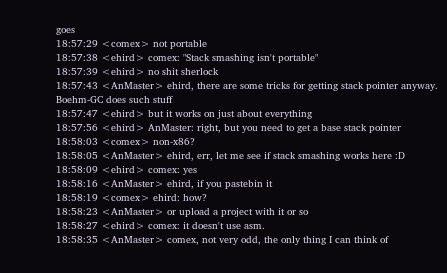goes
18:57:29 <comex> not portable
18:57:38 <ehird> comex: "Stack smashing isn't portable"
18:57:39 <ehird> no shit sherlock
18:57:43 <AnMaster> ehird, there are some tricks for getting stack pointer anyway. Boehm-GC does such stuff
18:57:47 <ehird> but it works on just about everything
18:57:56 <ehird> AnMaster: right, but you need to get a base stack pointer
18:58:03 <comex> non-x86?
18:58:05 <AnMaster> ehird, err, let me see if stack smashing works here :D
18:58:09 <ehird> comex: yes
18:58:16 <AnMaster> ehird, if you pastebin it
18:58:19 <comex> ehird: how?
18:58:23 <AnMaster> or upload a project with it or so
18:58:27 <ehird> comex: it doesn't use asm.
18:58:35 <AnMaster> comex, not very odd, the only thing I can think of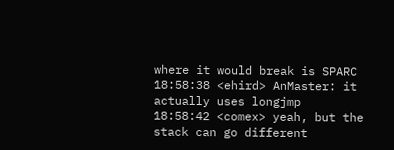where it would break is SPARC
18:58:38 <ehird> AnMaster: it actually uses longjmp
18:58:42 <comex> yeah, but the stack can go different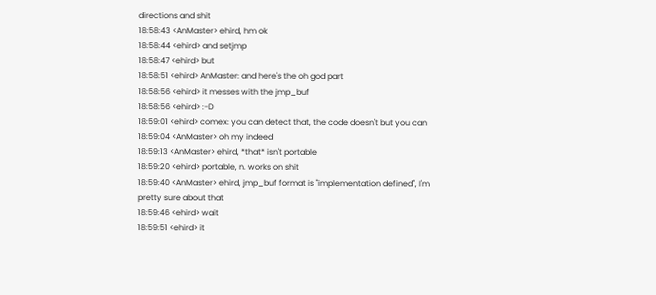directions and shit
18:58:43 <AnMaster> ehird, hm ok
18:58:44 <ehird> and setjmp
18:58:47 <ehird> but
18:58:51 <ehird> AnMaster: and here's the oh god part
18:58:56 <ehird> it messes with the jmp_buf
18:58:56 <ehird> :-D
18:59:01 <ehird> comex: you can detect that, the code doesn't but you can
18:59:04 <AnMaster> oh my indeed
18:59:13 <AnMaster> ehird, *that* isn't portable
18:59:20 <ehird> portable, n. works on shit
18:59:40 <AnMaster> ehird, jmp_buf format is "implementation defined", I'm pretty sure about that
18:59:46 <ehird> wait
18:59:51 <ehird> it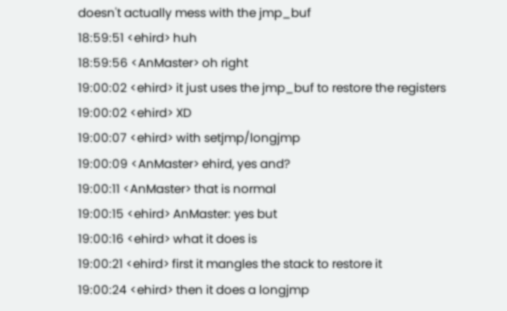doesn't actually mess with the jmp_buf
18:59:51 <ehird> huh
18:59:56 <AnMaster> oh right
19:00:02 <ehird> it just uses the jmp_buf to restore the registers
19:00:02 <ehird> XD
19:00:07 <ehird> with setjmp/longjmp
19:00:09 <AnMaster> ehird, yes and?
19:00:11 <AnMaster> that is normal
19:00:15 <ehird> AnMaster: yes but
19:00:16 <ehird> what it does is
19:00:21 <ehird> first it mangles the stack to restore it
19:00:24 <ehird> then it does a longjmp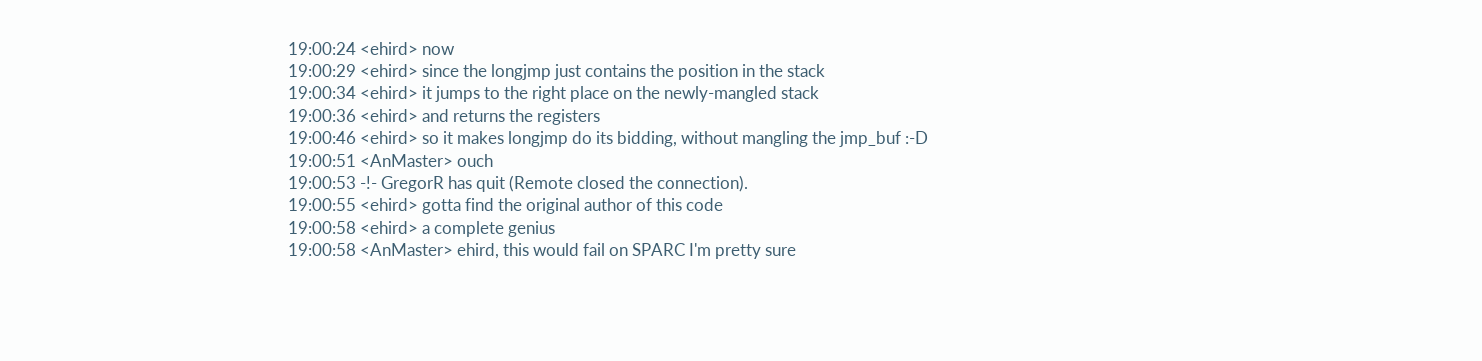19:00:24 <ehird> now
19:00:29 <ehird> since the longjmp just contains the position in the stack
19:00:34 <ehird> it jumps to the right place on the newly-mangled stack
19:00:36 <ehird> and returns the registers
19:00:46 <ehird> so it makes longjmp do its bidding, without mangling the jmp_buf :-D
19:00:51 <AnMaster> ouch
19:00:53 -!- GregorR has quit (Remote closed the connection).
19:00:55 <ehird> gotta find the original author of this code
19:00:58 <ehird> a complete genius
19:00:58 <AnMaster> ehird, this would fail on SPARC I'm pretty sure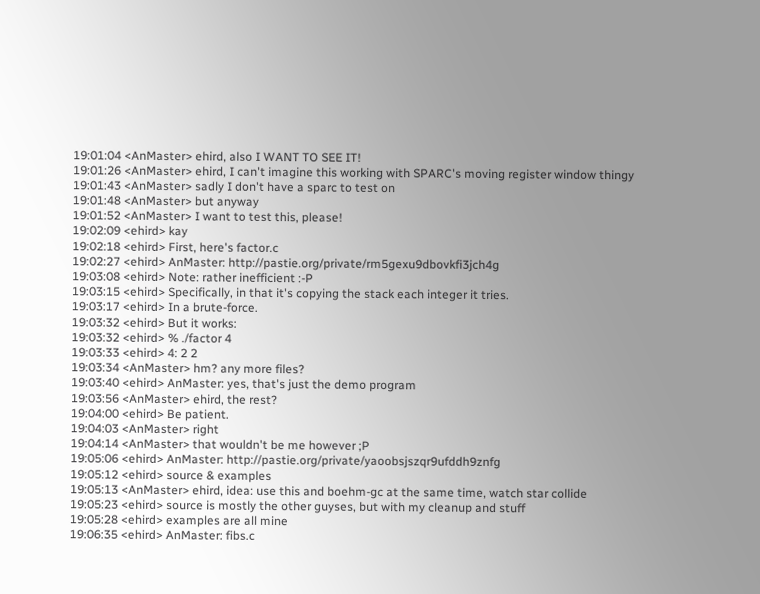19:01:04 <AnMaster> ehird, also I WANT TO SEE IT!
19:01:26 <AnMaster> ehird, I can't imagine this working with SPARC's moving register window thingy
19:01:43 <AnMaster> sadly I don't have a sparc to test on
19:01:48 <AnMaster> but anyway
19:01:52 <AnMaster> I want to test this, please!
19:02:09 <ehird> kay
19:02:18 <ehird> First, here's factor.c
19:02:27 <ehird> AnMaster: http://pastie.org/private/rm5gexu9dbovkfi3jch4g
19:03:08 <ehird> Note: rather inefficient :-P
19:03:15 <ehird> Specifically, in that it's copying the stack each integer it tries.
19:03:17 <ehird> In a brute-force.
19:03:32 <ehird> But it works:
19:03:32 <ehird> % ./factor 4
19:03:33 <ehird> 4: 2 2
19:03:34 <AnMaster> hm? any more files?
19:03:40 <ehird> AnMaster: yes, that's just the demo program
19:03:56 <AnMaster> ehird, the rest?
19:04:00 <ehird> Be patient.
19:04:03 <AnMaster> right
19:04:14 <AnMaster> that wouldn't be me however ;P
19:05:06 <ehird> AnMaster: http://pastie.org/private/yaoobsjszqr9ufddh9znfg
19:05:12 <ehird> source & examples
19:05:13 <AnMaster> ehird, idea: use this and boehm-gc at the same time, watch star collide
19:05:23 <ehird> source is mostly the other guyses, but with my cleanup and stuff
19:05:28 <ehird> examples are all mine
19:06:35 <ehird> AnMaster: fibs.c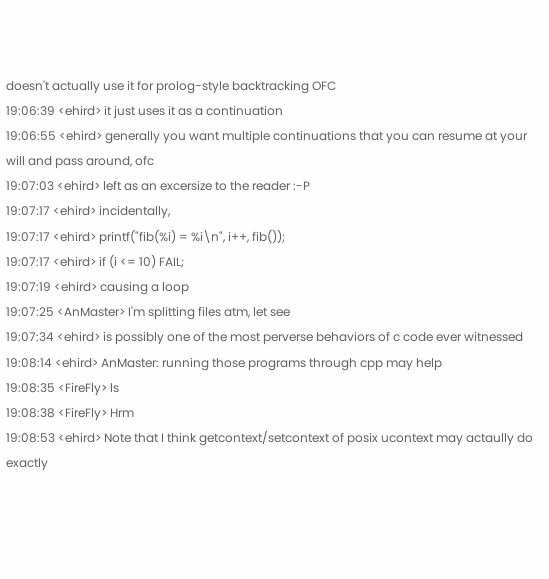doesn't actually use it for prolog-style backtracking OFC
19:06:39 <ehird> it just uses it as a continuation
19:06:55 <ehird> generally you want multiple continuations that you can resume at your will and pass around, ofc
19:07:03 <ehird> left as an excersize to the reader :-P
19:07:17 <ehird> incidentally,
19:07:17 <ehird> printf("fib(%i) = %i\n", i++, fib());
19:07:17 <ehird> if (i <= 10) FAIL;
19:07:19 <ehird> causing a loop
19:07:25 <AnMaster> I'm splitting files atm, let see
19:07:34 <ehird> is possibly one of the most perverse behaviors of c code ever witnessed
19:08:14 <ehird> AnMaster: running those programs through cpp may help
19:08:35 <FireFly> ls
19:08:38 <FireFly> Hrm
19:08:53 <ehird> Note that I think getcontext/setcontext of posix ucontext may actaully do exactly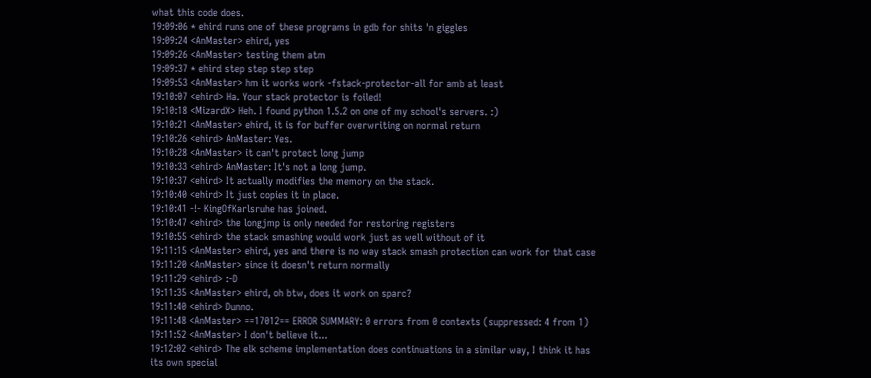what this code does.
19:09:06 * ehird runs one of these programs in gdb for shits 'n giggles
19:09:24 <AnMaster> ehird, yes
19:09:26 <AnMaster> testing them atm
19:09:37 * ehird step step step step
19:09:53 <AnMaster> hm it works work -fstack-protector-all for amb at least
19:10:07 <ehird> Ha. Your stack protector is foiled!
19:10:18 <MizardX> Heh. I found python 1.5.2 on one of my school's servers. :)
19:10:21 <AnMaster> ehird, it is for buffer overwriting on normal return
19:10:26 <ehird> AnMaster: Yes.
19:10:28 <AnMaster> it can't protect long jump
19:10:33 <ehird> AnMaster: It's not a long jump.
19:10:37 <ehird> It actually modifies the memory on the stack.
19:10:40 <ehird> It just copies it in place.
19:10:41 -!- KingOfKarlsruhe has joined.
19:10:47 <ehird> the longjmp is only needed for restoring registers
19:10:55 <ehird> the stack smashing would work just as well without of it
19:11:15 <AnMaster> ehird, yes and there is no way stack smash protection can work for that case
19:11:20 <AnMaster> since it doesn't return normally
19:11:29 <ehird> :-D
19:11:35 <AnMaster> ehird, oh btw, does it work on sparc?
19:11:40 <ehird> Dunno.
19:11:48 <AnMaster> ==17012== ERROR SUMMARY: 0 errors from 0 contexts (suppressed: 4 from 1)
19:11:52 <AnMaster> I don't believe it...
19:12:02 <ehird> The elk scheme implementation does continuations in a similar way, I think it has its own special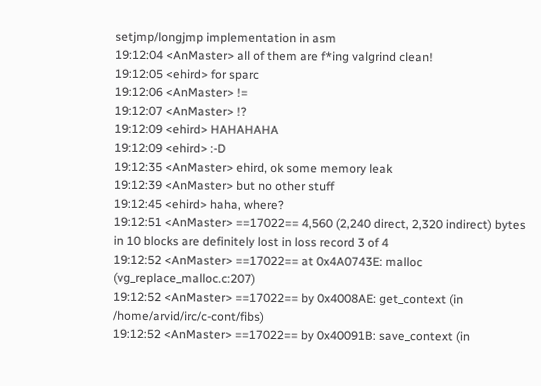setjmp/longjmp implementation in asm
19:12:04 <AnMaster> all of them are f*ing valgrind clean!
19:12:05 <ehird> for sparc
19:12:06 <AnMaster> !=
19:12:07 <AnMaster> !?
19:12:09 <ehird> HAHAHAHA
19:12:09 <ehird> :-D
19:12:35 <AnMaster> ehird, ok some memory leak
19:12:39 <AnMaster> but no other stuff
19:12:45 <ehird> haha, where?
19:12:51 <AnMaster> ==17022== 4,560 (2,240 direct, 2,320 indirect) bytes in 10 blocks are definitely lost in loss record 3 of 4
19:12:52 <AnMaster> ==17022== at 0x4A0743E: malloc (vg_replace_malloc.c:207)
19:12:52 <AnMaster> ==17022== by 0x4008AE: get_context (in /home/arvid/irc/c-cont/fibs)
19:12:52 <AnMaster> ==17022== by 0x40091B: save_context (in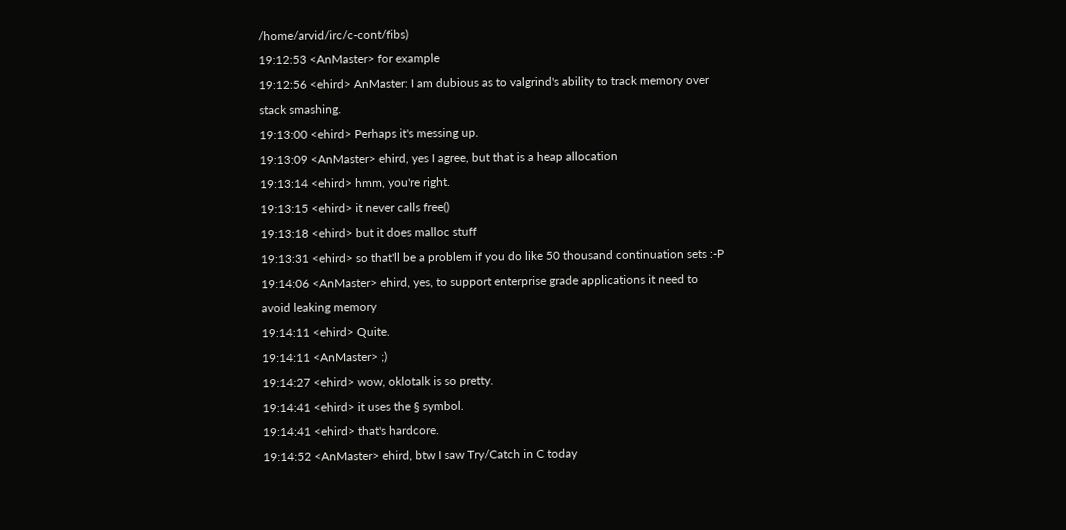/home/arvid/irc/c-cont/fibs)
19:12:53 <AnMaster> for example
19:12:56 <ehird> AnMaster: I am dubious as to valgrind's ability to track memory over stack smashing.
19:13:00 <ehird> Perhaps it's messing up.
19:13:09 <AnMaster> ehird, yes I agree, but that is a heap allocation
19:13:14 <ehird> hmm, you're right.
19:13:15 <ehird> it never calls free()
19:13:18 <ehird> but it does malloc stuff
19:13:31 <ehird> so that'll be a problem if you do like 50 thousand continuation sets :-P
19:14:06 <AnMaster> ehird, yes, to support enterprise grade applications it need to avoid leaking memory
19:14:11 <ehird> Quite.
19:14:11 <AnMaster> ;)
19:14:27 <ehird> wow, oklotalk is so pretty.
19:14:41 <ehird> it uses the § symbol.
19:14:41 <ehird> that's hardcore.
19:14:52 <AnMaster> ehird, btw I saw Try/Catch in C today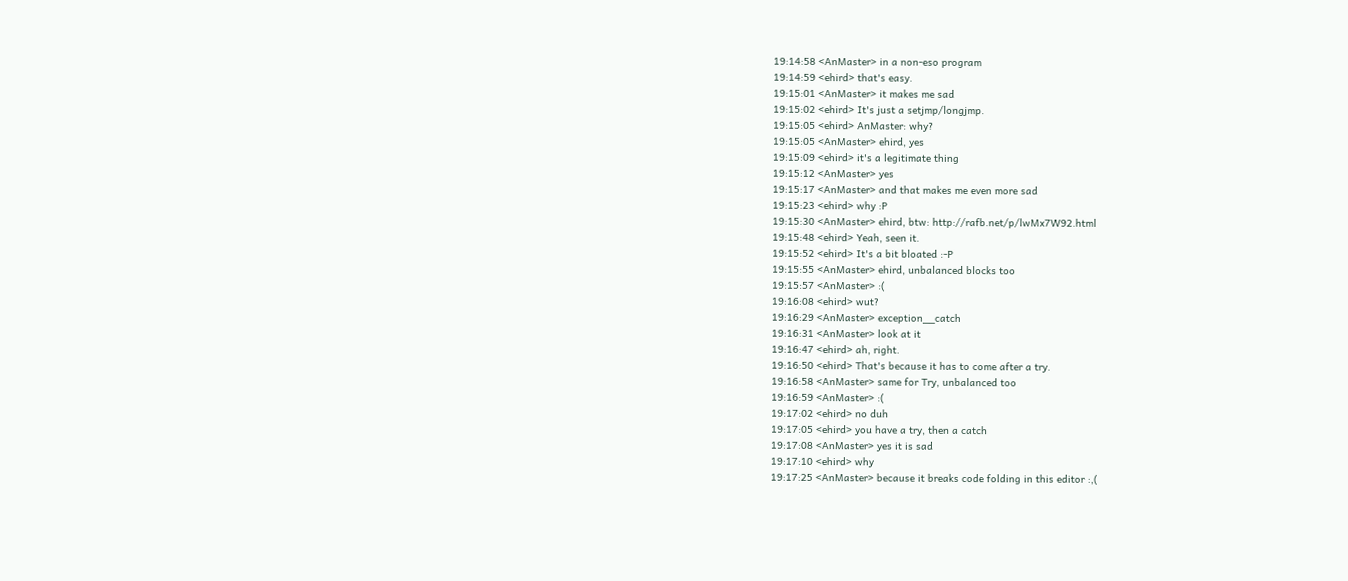19:14:58 <AnMaster> in a non-eso program
19:14:59 <ehird> that's easy.
19:15:01 <AnMaster> it makes me sad
19:15:02 <ehird> It's just a setjmp/longjmp.
19:15:05 <ehird> AnMaster: why?
19:15:05 <AnMaster> ehird, yes
19:15:09 <ehird> it's a legitimate thing
19:15:12 <AnMaster> yes
19:15:17 <AnMaster> and that makes me even more sad
19:15:23 <ehird> why :P
19:15:30 <AnMaster> ehird, btw: http://rafb.net/p/lwMx7W92.html
19:15:48 <ehird> Yeah, seen it.
19:15:52 <ehird> It's a bit bloated :-P
19:15:55 <AnMaster> ehird, unbalanced blocks too
19:15:57 <AnMaster> :(
19:16:08 <ehird> wut?
19:16:29 <AnMaster> exception__catch
19:16:31 <AnMaster> look at it
19:16:47 <ehird> ah, right.
19:16:50 <ehird> That's because it has to come after a try.
19:16:58 <AnMaster> same for Try, unbalanced too
19:16:59 <AnMaster> :(
19:17:02 <ehird> no duh
19:17:05 <ehird> you have a try, then a catch
19:17:08 <AnMaster> yes it is sad
19:17:10 <ehird> why
19:17:25 <AnMaster> because it breaks code folding in this editor :,(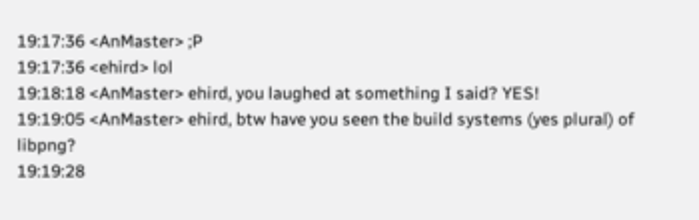19:17:36 <AnMaster> ;P
19:17:36 <ehird> lol
19:18:18 <AnMaster> ehird, you laughed at something I said? YES!
19:19:05 <AnMaster> ehird, btw have you seen the build systems (yes plural) of libpng?
19:19:28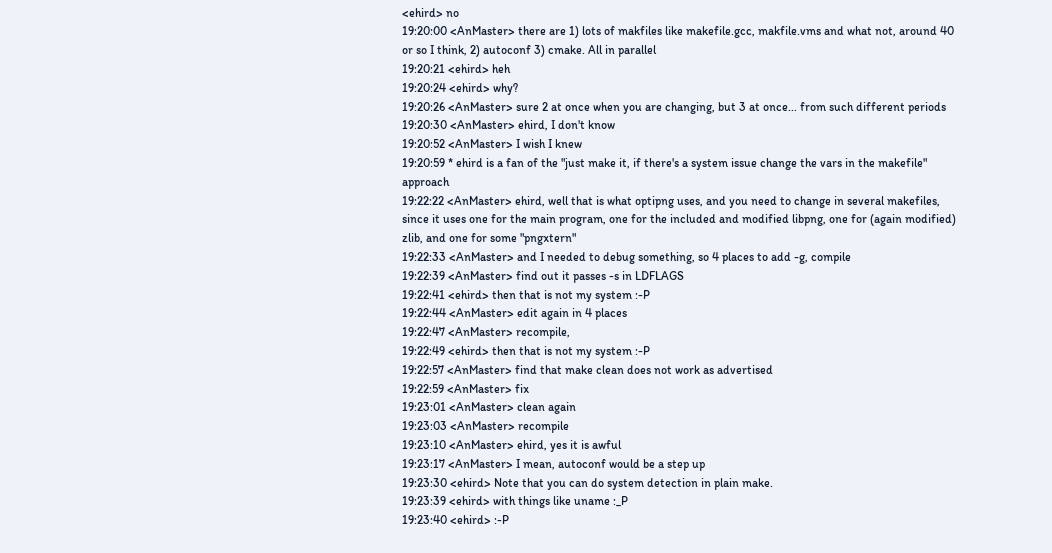<ehird> no
19:20:00 <AnMaster> there are 1) lots of makfiles like makefile.gcc, makfile.vms and what not, around 40 or so I think, 2) autoconf 3) cmake. All in parallel
19:20:21 <ehird> heh
19:20:24 <ehird> why?
19:20:26 <AnMaster> sure 2 at once when you are changing, but 3 at once... from such different periods
19:20:30 <AnMaster> ehird, I don't know
19:20:52 <AnMaster> I wish I knew
19:20:59 * ehird is a fan of the "just make it, if there's a system issue change the vars in the makefile" approach
19:22:22 <AnMaster> ehird, well that is what optipng uses, and you need to change in several makefiles, since it uses one for the main program, one for the included and modified libpng, one for (again modified) zlib, and one for some "pngxtern"
19:22:33 <AnMaster> and I needed to debug something, so 4 places to add -g, compile
19:22:39 <AnMaster> find out it passes -s in LDFLAGS
19:22:41 <ehird> then that is not my system :-P
19:22:44 <AnMaster> edit again in 4 places
19:22:47 <AnMaster> recompile,
19:22:49 <ehird> then that is not my system :-P
19:22:57 <AnMaster> find that make clean does not work as advertised
19:22:59 <AnMaster> fix
19:23:01 <AnMaster> clean again
19:23:03 <AnMaster> recompile
19:23:10 <AnMaster> ehird, yes it is awful
19:23:17 <AnMaster> I mean, autoconf would be a step up
19:23:30 <ehird> Note that you can do system detection in plain make.
19:23:39 <ehird> with things like uname :_P
19:23:40 <ehird> :-P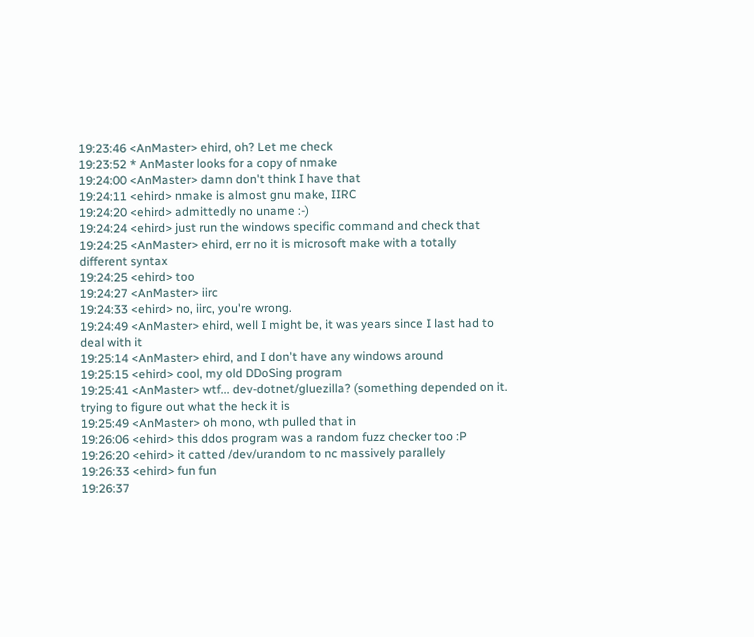19:23:46 <AnMaster> ehird, oh? Let me check
19:23:52 * AnMaster looks for a copy of nmake
19:24:00 <AnMaster> damn don't think I have that
19:24:11 <ehird> nmake is almost gnu make, IIRC
19:24:20 <ehird> admittedly no uname :-)
19:24:24 <ehird> just run the windows specific command and check that
19:24:25 <AnMaster> ehird, err no it is microsoft make with a totally different syntax
19:24:25 <ehird> too
19:24:27 <AnMaster> iirc
19:24:33 <ehird> no, iirc, you're wrong.
19:24:49 <AnMaster> ehird, well I might be, it was years since I last had to deal with it
19:25:14 <AnMaster> ehird, and I don't have any windows around
19:25:15 <ehird> cool, my old DDoSing program
19:25:41 <AnMaster> wtf... dev-dotnet/gluezilla? (something depended on it. trying to figure out what the heck it is
19:25:49 <AnMaster> oh mono, wth pulled that in
19:26:06 <ehird> this ddos program was a random fuzz checker too :P
19:26:20 <ehird> it catted /dev/urandom to nc massively parallely
19:26:33 <ehird> fun fun
19:26:37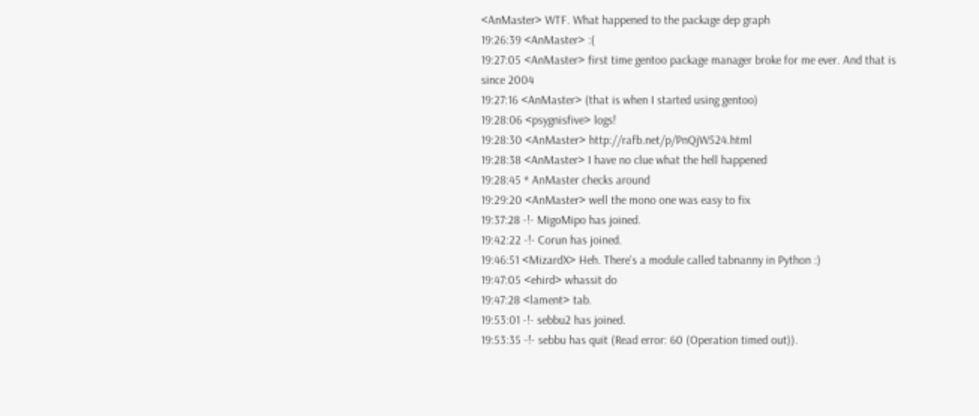<AnMaster> WTF. What happened to the package dep graph
19:26:39 <AnMaster> :(
19:27:05 <AnMaster> first time gentoo package manager broke for me ever. And that is since 2004
19:27:16 <AnMaster> (that is when I started using gentoo)
19:28:06 <psygnisfive> logs!
19:28:30 <AnMaster> http://rafb.net/p/PnQjW524.html
19:28:38 <AnMaster> I have no clue what the hell happened
19:28:45 * AnMaster checks around
19:29:20 <AnMaster> well the mono one was easy to fix
19:37:28 -!- MigoMipo has joined.
19:42:22 -!- Corun has joined.
19:46:51 <MizardX> Heh. There's a module called tabnanny in Python :)
19:47:05 <ehird> whassit do
19:47:28 <lament> tab.
19:53:01 -!- sebbu2 has joined.
19:53:35 -!- sebbu has quit (Read error: 60 (Operation timed out)).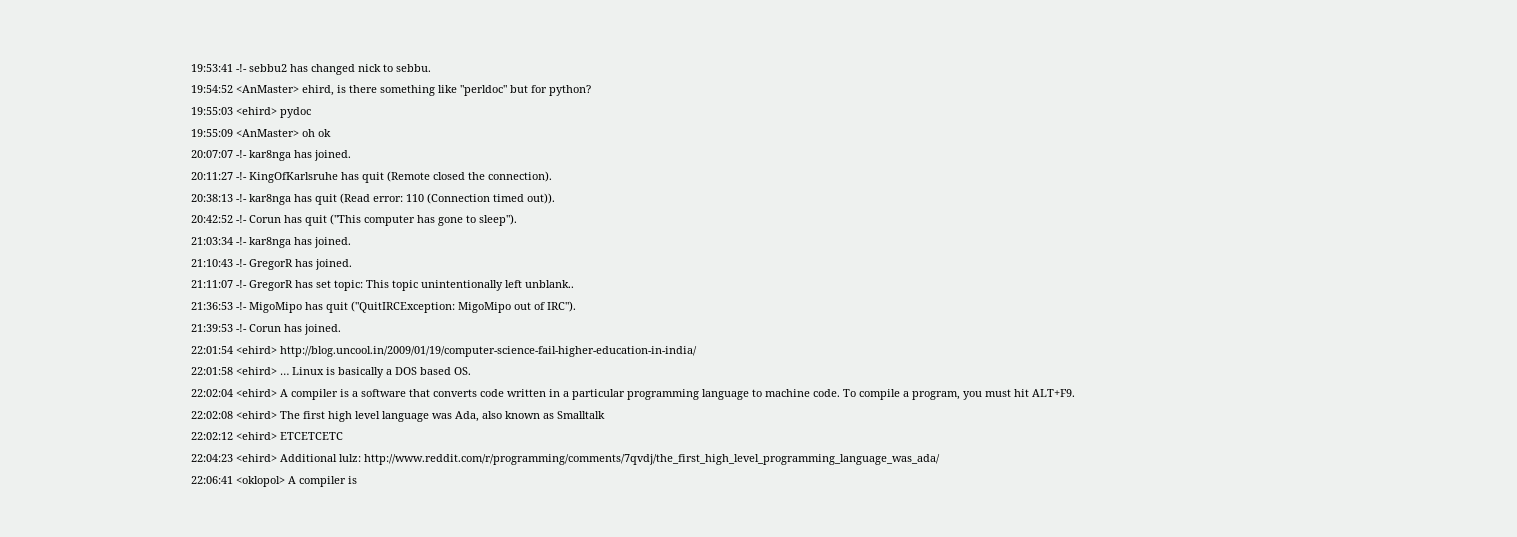19:53:41 -!- sebbu2 has changed nick to sebbu.
19:54:52 <AnMaster> ehird, is there something like "perldoc" but for python?
19:55:03 <ehird> pydoc
19:55:09 <AnMaster> oh ok
20:07:07 -!- kar8nga has joined.
20:11:27 -!- KingOfKarlsruhe has quit (Remote closed the connection).
20:38:13 -!- kar8nga has quit (Read error: 110 (Connection timed out)).
20:42:52 -!- Corun has quit ("This computer has gone to sleep").
21:03:34 -!- kar8nga has joined.
21:10:43 -!- GregorR has joined.
21:11:07 -!- GregorR has set topic: This topic unintentionally left unblank..
21:36:53 -!- MigoMipo has quit ("QuitIRCException: MigoMipo out of IRC").
21:39:53 -!- Corun has joined.
22:01:54 <ehird> http://blog.uncool.in/2009/01/19/computer-science-fail-higher-education-in-india/
22:01:58 <ehird> … Linux is basically a DOS based OS.
22:02:04 <ehird> A compiler is a software that converts code written in a particular programming language to machine code. To compile a program, you must hit ALT+F9.
22:02:08 <ehird> The first high level language was Ada, also known as Smalltalk
22:02:12 <ehird> ETCETCETC
22:04:23 <ehird> Additional lulz: http://www.reddit.com/r/programming/comments/7qvdj/the_first_high_level_programming_language_was_ada/
22:06:41 <oklopol> A compiler is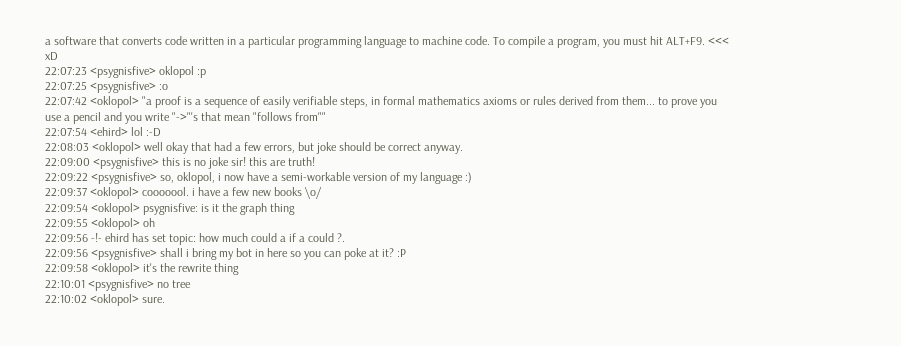a software that converts code written in a particular programming language to machine code. To compile a program, you must hit ALT+F9. <<< xD
22:07:23 <psygnisfive> oklopol :p
22:07:25 <psygnisfive> :o
22:07:42 <oklopol> "a proof is a sequence of easily verifiable steps, in formal mathematics axioms or rules derived from them... to prove you use a pencil and you write "->"'s that mean "follows from""
22:07:54 <ehird> lol :-D
22:08:03 <oklopol> well okay that had a few errors, but joke should be correct anyway.
22:09:00 <psygnisfive> this is no joke sir! this are truth!
22:09:22 <psygnisfive> so, oklopol, i now have a semi-workable version of my language :)
22:09:37 <oklopol> cooooool. i have a few new books \o/
22:09:54 <oklopol> psygnisfive: is it the graph thing
22:09:55 <oklopol> oh
22:09:56 -!- ehird has set topic: how much could a if a could ?.
22:09:56 <psygnisfive> shall i bring my bot in here so you can poke at it? :P
22:09:58 <oklopol> it's the rewrite thing
22:10:01 <psygnisfive> no tree
22:10:02 <oklopol> sure.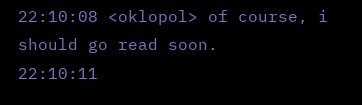22:10:08 <oklopol> of course, i should go read soon.
22:10:11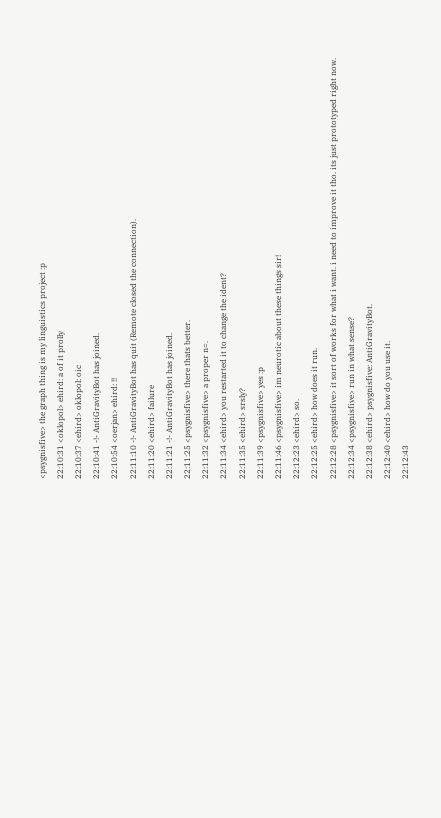<psygnisfive> the graph thing is my linguistics project :p
22:10:31 <oklopol> ehird: a of it prolly
22:10:37 <ehird> oklopol: oic
22:10:41 -!- AntiGravityBot has joined.
22:10:54 <oerjan> ehird: !!
22:11:10 -!- AntiGravityBot has quit (Remote closed the connection).
22:11:20 <ehird> failure
22:11:21 -!- AntiGravityBot has joined.
22:11:25 <psygnisfive> there thats better.
22:11:32 <psygnisfive> a proper n=.
22:11:34 <ehird> you restarted it to change the ident?
22:11:35 <ehird> srsly?
22:11:39 <psygnisfive> yes :p
22:11:46 <psygnisfive> im neurotic about these things sir!
22:12:23 <ehird> so.
22:12:25 <ehird> how does it run.
22:12:28 <psygnisfive> it sort of works for what i want. i need to improve it tho. its just prototyped right now.
22:12:34 <psygnisfive> run in what sense?
22:12:38 <ehird> psygnisfive: AntiGravityBot.
22:12:40 <ehird> how do you use it.
22:12:43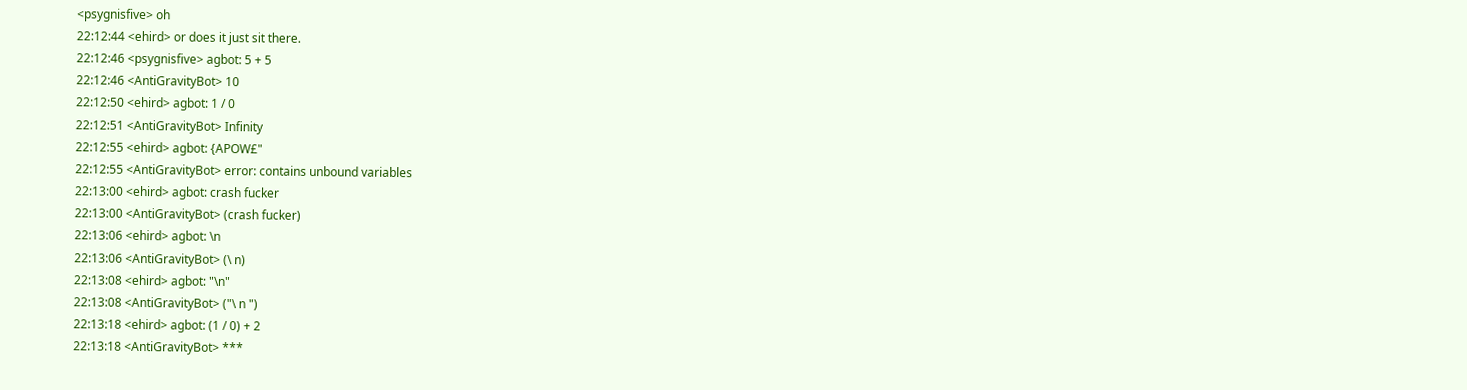<psygnisfive> oh
22:12:44 <ehird> or does it just sit there.
22:12:46 <psygnisfive> agbot: 5 + 5
22:12:46 <AntiGravityBot> 10
22:12:50 <ehird> agbot: 1 / 0
22:12:51 <AntiGravityBot> Infinity
22:12:55 <ehird> agbot: {APOW£"
22:12:55 <AntiGravityBot> error: contains unbound variables
22:13:00 <ehird> agbot: crash fucker
22:13:00 <AntiGravityBot> (crash fucker)
22:13:06 <ehird> agbot: \n
22:13:06 <AntiGravityBot> (\ n)
22:13:08 <ehird> agbot: "\n"
22:13:08 <AntiGravityBot> ("\ n ")
22:13:18 <ehird> agbot: (1 / 0) + 2
22:13:18 <AntiGravityBot> ***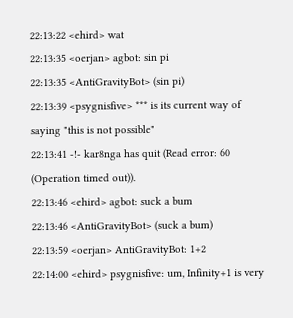22:13:22 <ehird> wat
22:13:35 <oerjan> agbot: sin pi
22:13:35 <AntiGravityBot> (sin pi)
22:13:39 <psygnisfive> *** is its current way of saying "this is not possible"
22:13:41 -!- kar8nga has quit (Read error: 60 (Operation timed out)).
22:13:46 <ehird> agbot: suck a bum
22:13:46 <AntiGravityBot> (suck a bum)
22:13:59 <oerjan> AntiGravityBot: 1+2
22:14:00 <ehird> psygnisfive: um, Infinity+1 is very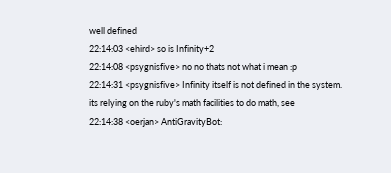well defined
22:14:03 <ehird> so is Infinity+2
22:14:08 <psygnisfive> no no thats not what i mean :p
22:14:31 <psygnisfive> Infinity itself is not defined in the system. its relying on the ruby's math facilities to do math, see
22:14:38 <oerjan> AntiGravityBot: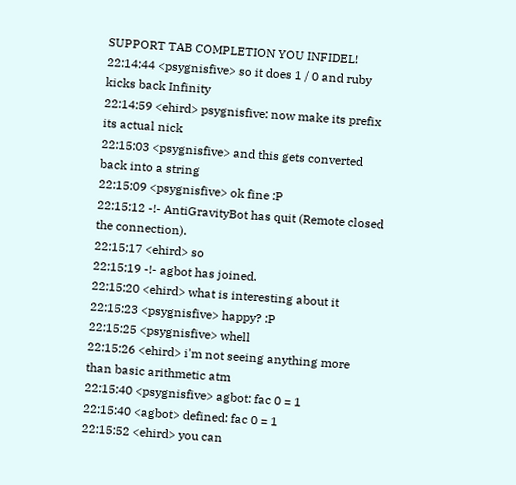SUPPORT TAB COMPLETION YOU INFIDEL!
22:14:44 <psygnisfive> so it does 1 / 0 and ruby kicks back Infinity
22:14:59 <ehird> psygnisfive: now make its prefix its actual nick
22:15:03 <psygnisfive> and this gets converted back into a string
22:15:09 <psygnisfive> ok fine :P
22:15:12 -!- AntiGravityBot has quit (Remote closed the connection).
22:15:17 <ehird> so
22:15:19 -!- agbot has joined.
22:15:20 <ehird> what is interesting about it
22:15:23 <psygnisfive> happy? :P
22:15:25 <psygnisfive> whell
22:15:26 <ehird> i'm not seeing anything more than basic arithmetic atm
22:15:40 <psygnisfive> agbot: fac 0 = 1
22:15:40 <agbot> defined: fac 0 = 1
22:15:52 <ehird> you can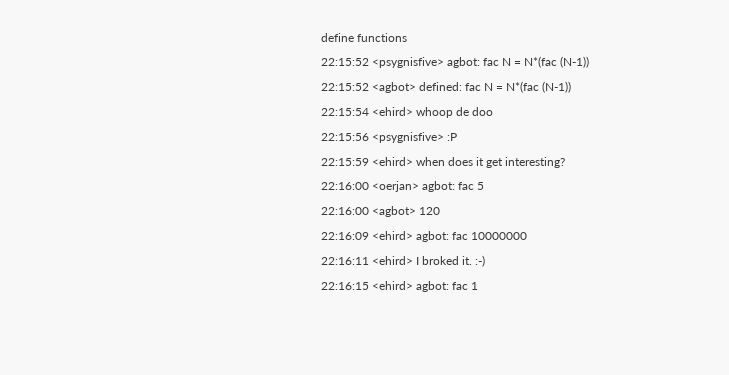define functions
22:15:52 <psygnisfive> agbot: fac N = N*(fac (N-1))
22:15:52 <agbot> defined: fac N = N*(fac (N-1))
22:15:54 <ehird> whoop de doo
22:15:56 <psygnisfive> :P
22:15:59 <ehird> when does it get interesting?
22:16:00 <oerjan> agbot: fac 5
22:16:00 <agbot> 120
22:16:09 <ehird> agbot: fac 10000000
22:16:11 <ehird> I broked it. :-)
22:16:15 <ehird> agbot: fac 1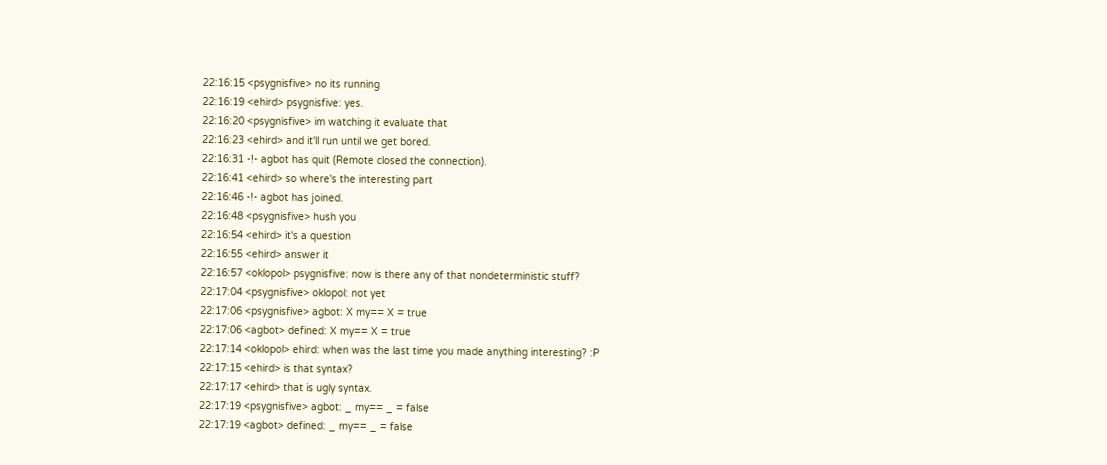22:16:15 <psygnisfive> no its running
22:16:19 <ehird> psygnisfive: yes.
22:16:20 <psygnisfive> im watching it evaluate that
22:16:23 <ehird> and it'll run until we get bored.
22:16:31 -!- agbot has quit (Remote closed the connection).
22:16:41 <ehird> so where's the interesting part
22:16:46 -!- agbot has joined.
22:16:48 <psygnisfive> hush you
22:16:54 <ehird> it's a question
22:16:55 <ehird> answer it
22:16:57 <oklopol> psygnisfive: now is there any of that nondeterministic stuff?
22:17:04 <psygnisfive> oklopol: not yet
22:17:06 <psygnisfive> agbot: X my== X = true
22:17:06 <agbot> defined: X my== X = true
22:17:14 <oklopol> ehird: when was the last time you made anything interesting? :P
22:17:15 <ehird> is that syntax?
22:17:17 <ehird> that is ugly syntax.
22:17:19 <psygnisfive> agbot: _ my== _ = false
22:17:19 <agbot> defined: _ my== _ = false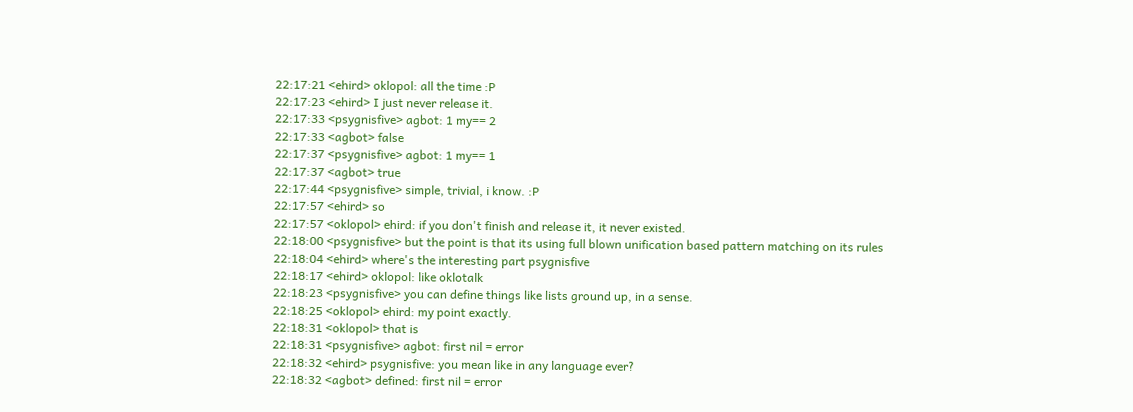22:17:21 <ehird> oklopol: all the time :P
22:17:23 <ehird> I just never release it.
22:17:33 <psygnisfive> agbot: 1 my== 2
22:17:33 <agbot> false
22:17:37 <psygnisfive> agbot: 1 my== 1
22:17:37 <agbot> true
22:17:44 <psygnisfive> simple, trivial, i know. :P
22:17:57 <ehird> so
22:17:57 <oklopol> ehird: if you don't finish and release it, it never existed.
22:18:00 <psygnisfive> but the point is that its using full blown unification based pattern matching on its rules
22:18:04 <ehird> where's the interesting part psygnisfive
22:18:17 <ehird> oklopol: like oklotalk
22:18:23 <psygnisfive> you can define things like lists ground up, in a sense.
22:18:25 <oklopol> ehird: my point exactly.
22:18:31 <oklopol> that is
22:18:31 <psygnisfive> agbot: first nil = error
22:18:32 <ehird> psygnisfive: you mean like in any language ever?
22:18:32 <agbot> defined: first nil = error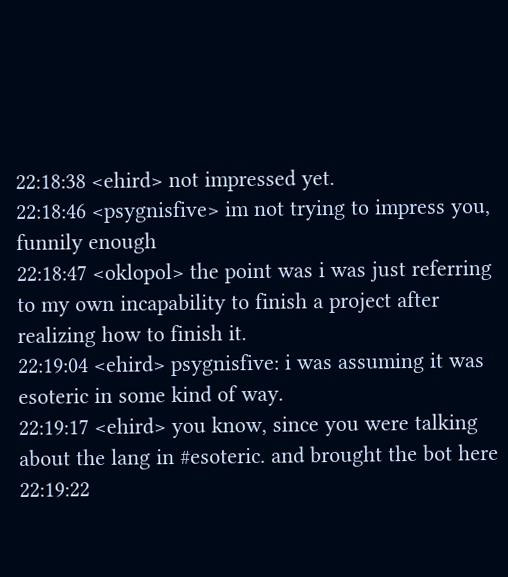22:18:38 <ehird> not impressed yet.
22:18:46 <psygnisfive> im not trying to impress you, funnily enough
22:18:47 <oklopol> the point was i was just referring to my own incapability to finish a project after realizing how to finish it.
22:19:04 <ehird> psygnisfive: i was assuming it was esoteric in some kind of way.
22:19:17 <ehird> you know, since you were talking about the lang in #esoteric. and brought the bot here
22:19:22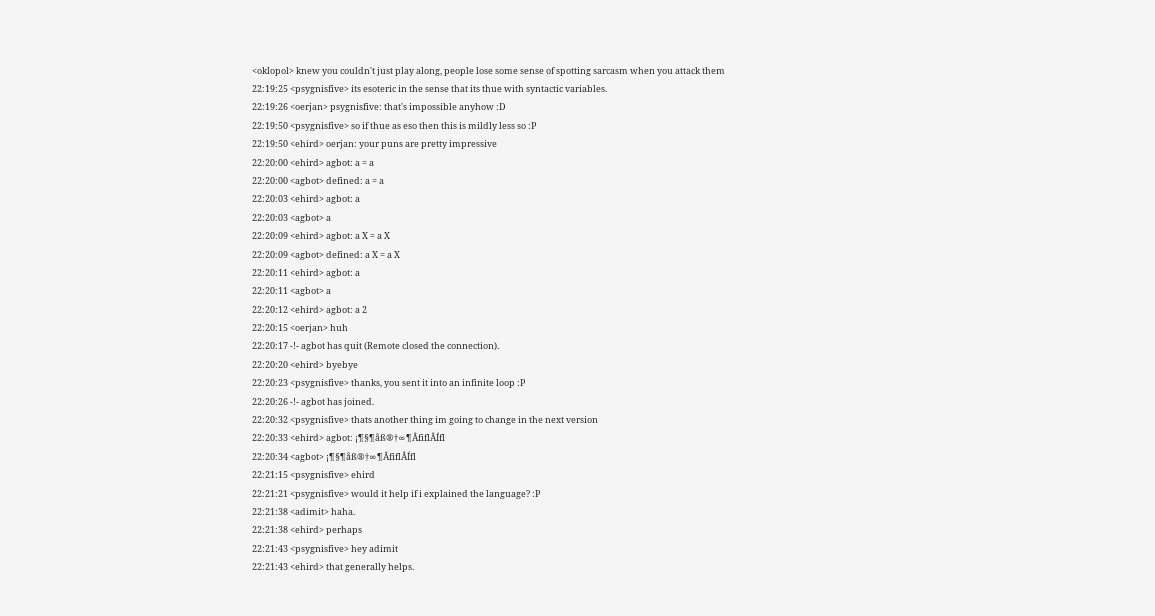<oklopol> knew you couldn't just play along, people lose some sense of spotting sarcasm when you attack them
22:19:25 <psygnisfive> its esoteric in the sense that its thue with syntactic variables.
22:19:26 <oerjan> psygnisfive: that's impossible anyhow :D
22:19:50 <psygnisfive> so if thue as eso then this is mildly less so :P
22:19:50 <ehird> oerjan: your puns are pretty impressive
22:20:00 <ehird> agbot: a = a
22:20:00 <agbot> defined: a = a
22:20:03 <ehird> agbot: a
22:20:03 <agbot> a
22:20:09 <ehird> agbot: a X = a X
22:20:09 <agbot> defined: a X = a X
22:20:11 <ehird> agbot: a
22:20:11 <agbot> a
22:20:12 <ehird> agbot: a 2
22:20:15 <oerjan> huh
22:20:17 -!- agbot has quit (Remote closed the connection).
22:20:20 <ehird> byebye
22:20:23 <psygnisfive> thanks, you sent it into an infinite loop :P
22:20:26 -!- agbot has joined.
22:20:32 <psygnisfive> thats another thing im going to change in the next version
22:20:33 <ehird> agbot: ¡¶§¶åß®†∞¶ÂfiflÂÍfl
22:20:34 <agbot> ¡¶§¶åß®†∞¶ÂfiflÂÍfl
22:21:15 <psygnisfive> ehird
22:21:21 <psygnisfive> would it help if i explained the language? :P
22:21:38 <adimit> haha.
22:21:38 <ehird> perhaps
22:21:43 <psygnisfive> hey adimit
22:21:43 <ehird> that generally helps.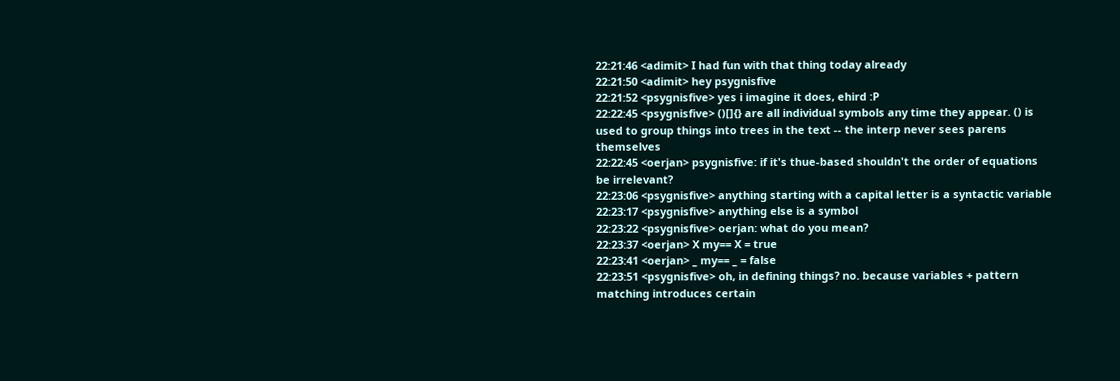22:21:46 <adimit> I had fun with that thing today already
22:21:50 <adimit> hey psygnisfive
22:21:52 <psygnisfive> yes i imagine it does, ehird :P
22:22:45 <psygnisfive> ()[]{} are all individual symbols any time they appear. () is used to group things into trees in the text -- the interp never sees parens themselves
22:22:45 <oerjan> psygnisfive: if it's thue-based shouldn't the order of equations be irrelevant?
22:23:06 <psygnisfive> anything starting with a capital letter is a syntactic variable
22:23:17 <psygnisfive> anything else is a symbol
22:23:22 <psygnisfive> oerjan: what do you mean?
22:23:37 <oerjan> X my== X = true
22:23:41 <oerjan> _ my== _ = false
22:23:51 <psygnisfive> oh, in defining things? no. because variables + pattern matching introduces certain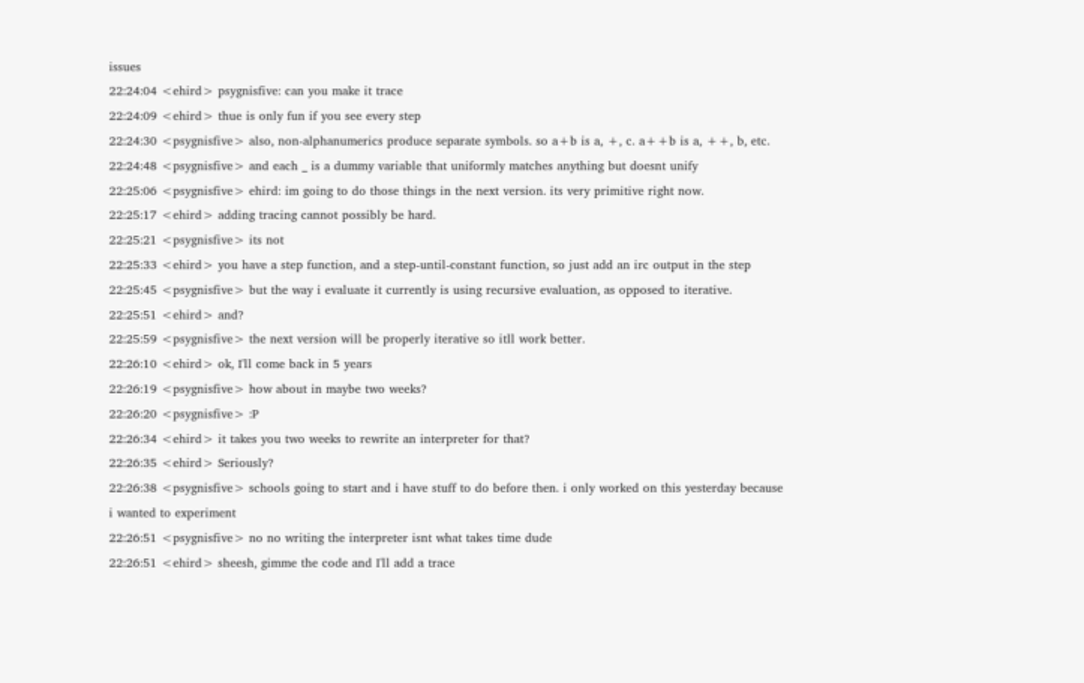issues
22:24:04 <ehird> psygnisfive: can you make it trace
22:24:09 <ehird> thue is only fun if you see every step
22:24:30 <psygnisfive> also, non-alphanumerics produce separate symbols. so a+b is a, +, c. a++b is a, ++, b, etc.
22:24:48 <psygnisfive> and each _ is a dummy variable that uniformly matches anything but doesnt unify
22:25:06 <psygnisfive> ehird: im going to do those things in the next version. its very primitive right now.
22:25:17 <ehird> adding tracing cannot possibly be hard.
22:25:21 <psygnisfive> its not
22:25:33 <ehird> you have a step function, and a step-until-constant function, so just add an irc output in the step
22:25:45 <psygnisfive> but the way i evaluate it currently is using recursive evaluation, as opposed to iterative.
22:25:51 <ehird> and?
22:25:59 <psygnisfive> the next version will be properly iterative so itll work better.
22:26:10 <ehird> ok, I'll come back in 5 years
22:26:19 <psygnisfive> how about in maybe two weeks?
22:26:20 <psygnisfive> :P
22:26:34 <ehird> it takes you two weeks to rewrite an interpreter for that?
22:26:35 <ehird> Seriously?
22:26:38 <psygnisfive> schools going to start and i have stuff to do before then. i only worked on this yesterday because i wanted to experiment
22:26:51 <psygnisfive> no no writing the interpreter isnt what takes time dude
22:26:51 <ehird> sheesh, gimme the code and I'll add a trace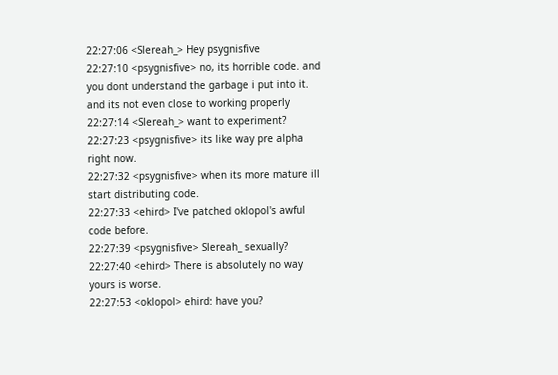22:27:06 <Slereah_> Hey psygnisfive
22:27:10 <psygnisfive> no, its horrible code. and you dont understand the garbage i put into it. and its not even close to working properly
22:27:14 <Slereah_> want to experiment?
22:27:23 <psygnisfive> its like way pre alpha right now.
22:27:32 <psygnisfive> when its more mature ill start distributing code.
22:27:33 <ehird> I've patched oklopol's awful code before.
22:27:39 <psygnisfive> Slereah_ sexually?
22:27:40 <ehird> There is absolutely no way yours is worse.
22:27:53 <oklopol> ehird: have you?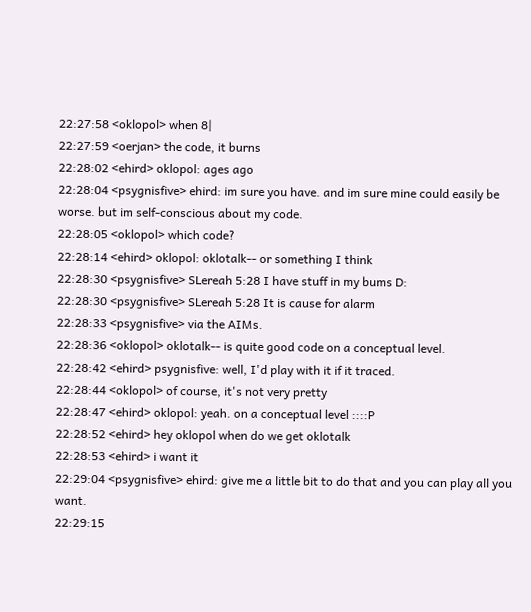22:27:58 <oklopol> when 8|
22:27:59 <oerjan> the code, it burns
22:28:02 <ehird> oklopol: ages ago
22:28:04 <psygnisfive> ehird: im sure you have. and im sure mine could easily be worse. but im self-conscious about my code.
22:28:05 <oklopol> which code?
22:28:14 <ehird> oklopol: oklotalk-- or something I think
22:28:30 <psygnisfive> SLereah 5:28 I have stuff in my bums D:
22:28:30 <psygnisfive> SLereah 5:28 It is cause for alarm
22:28:33 <psygnisfive> via the AIMs.
22:28:36 <oklopol> oklotalk-- is quite good code on a conceptual level.
22:28:42 <ehird> psygnisfive: well, I'd play with it if it traced.
22:28:44 <oklopol> of course, it's not very pretty
22:28:47 <ehird> oklopol: yeah. on a conceptual level ::::P
22:28:52 <ehird> hey oklopol when do we get oklotalk
22:28:53 <ehird> i want it
22:29:04 <psygnisfive> ehird: give me a little bit to do that and you can play all you want.
22:29:15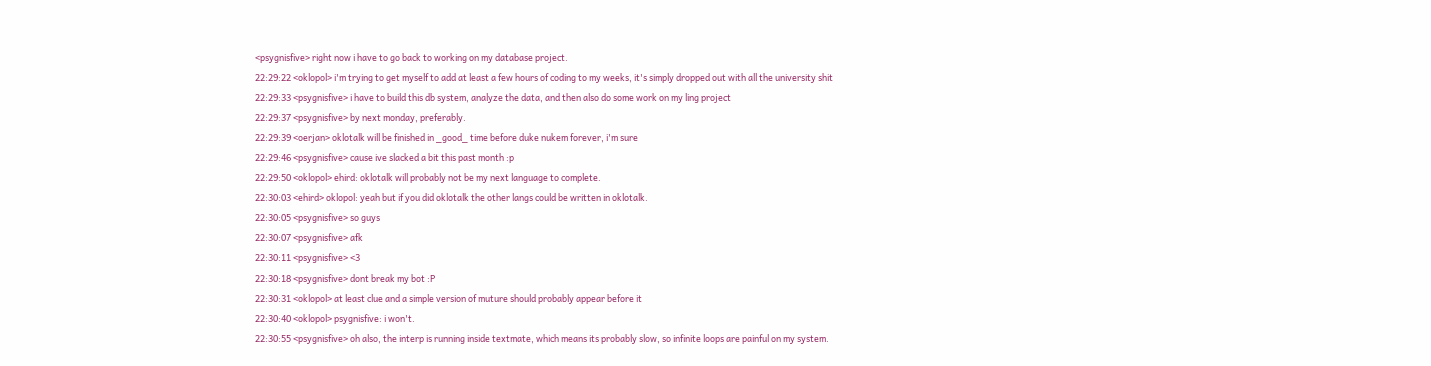<psygnisfive> right now i have to go back to working on my database project.
22:29:22 <oklopol> i'm trying to get myself to add at least a few hours of coding to my weeks, it's simply dropped out with all the university shit
22:29:33 <psygnisfive> i have to build this db system, analyze the data, and then also do some work on my ling project
22:29:37 <psygnisfive> by next monday, preferably.
22:29:39 <oerjan> oklotalk will be finished in _good_ time before duke nukem forever, i'm sure
22:29:46 <psygnisfive> cause ive slacked a bit this past month :p
22:29:50 <oklopol> ehird: oklotalk will probably not be my next language to complete.
22:30:03 <ehird> oklopol: yeah but if you did oklotalk the other langs could be written in oklotalk.
22:30:05 <psygnisfive> so guys
22:30:07 <psygnisfive> afk
22:30:11 <psygnisfive> <3
22:30:18 <psygnisfive> dont break my bot :P
22:30:31 <oklopol> at least clue and a simple version of muture should probably appear before it
22:30:40 <oklopol> psygnisfive: i won't.
22:30:55 <psygnisfive> oh also, the interp is running inside textmate, which means its probably slow, so infinite loops are painful on my system.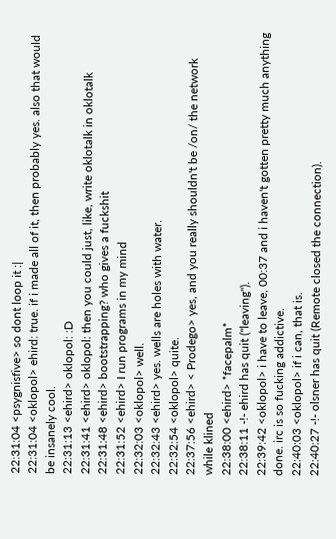22:31:04 <psygnisfive> so dont loop it :|
22:31:04 <oklopol> ehird: true. if i made all of it, then probably yes. also that would be insanely cool.
22:31:13 <ehird> oklopol: :D
22:31:41 <ehird> oklopol: then you could just, like, write oklotalk in oklotalk
22:31:48 <ehird> bootstrapping? who gives a fuckshit
22:31:52 <ehird> I run programs in my mind
22:32:03 <oklopol> well.
22:32:43 <ehird> yes. wells are holes with water.
22:32:54 <oklopol> quite.
22:37:56 <ehird> < Prodego> yes, and you really shouldn't be /on/ the network while klined
22:38:00 <ehird> *facepalm*
22:38:11 -!- ehird has quit ("leaving").
22:39:42 <oklopol> i have to leave, 00:37 and i haven't gotten pretty much anything done. irc is so fucking addictive.
22:40:03 <oklopol> if i can, that is.
22:40:27 -!- olsner has quit (Remote closed the connection).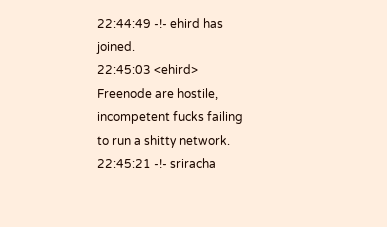22:44:49 -!- ehird has joined.
22:45:03 <ehird> Freenode are hostile, incompetent fucks failing to run a shitty network.
22:45:21 -!- sriracha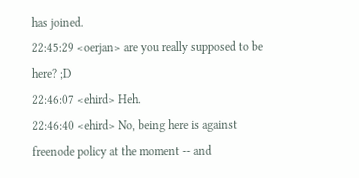has joined.
22:45:29 <oerjan> are you really supposed to be here? ;D
22:46:07 <ehird> Heh.
22:46:40 <ehird> No, being here is against freenode policy at the moment -- and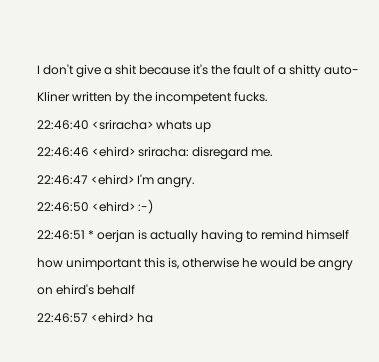I don't give a shit because it's the fault of a shitty auto-Kliner written by the incompetent fucks.
22:46:40 <sriracha> whats up
22:46:46 <ehird> sriracha: disregard me.
22:46:47 <ehird> I'm angry.
22:46:50 <ehird> :-)
22:46:51 * oerjan is actually having to remind himself how unimportant this is, otherwise he would be angry on ehird's behalf
22:46:57 <ehird> ha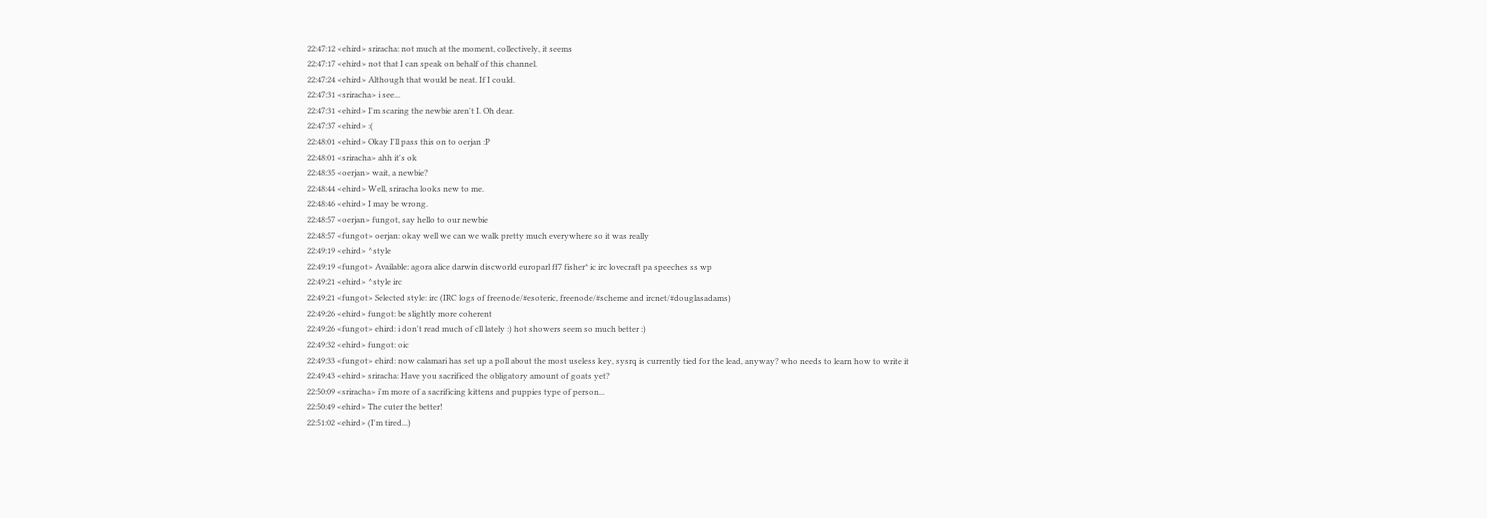22:47:12 <ehird> sriracha: not much at the moment, collectively, it seems
22:47:17 <ehird> not that I can speak on behalf of this channel.
22:47:24 <ehird> Although that would be neat. If I could.
22:47:31 <sriracha> i see...
22:47:31 <ehird> I'm scaring the newbie aren't I. Oh dear.
22:47:37 <ehird> :(
22:48:01 <ehird> Okay I'll pass this on to oerjan :P
22:48:01 <sriracha> ahh it's ok
22:48:35 <oerjan> wait, a newbie?
22:48:44 <ehird> Well, sriracha looks new to me.
22:48:46 <ehird> I may be wrong.
22:48:57 <oerjan> fungot, say hello to our newbie
22:48:57 <fungot> oerjan: okay well we can we walk pretty much everywhere so it was really
22:49:19 <ehird> ^style
22:49:19 <fungot> Available: agora alice darwin discworld europarl ff7 fisher* ic irc lovecraft pa speeches ss wp
22:49:21 <ehird> ^style irc
22:49:21 <fungot> Selected style: irc (IRC logs of freenode/#esoteric, freenode/#scheme and ircnet/#douglasadams)
22:49:26 <ehird> fungot: be slightly more coherent
22:49:26 <fungot> ehird: i don't read much of cll lately :) hot showers seem so much better :)
22:49:32 <ehird> fungot: oic
22:49:33 <fungot> ehird: now calamari has set up a poll about the most useless key, sysrq is currently tied for the lead, anyway? who needs to learn how to write it
22:49:43 <ehird> sriracha: Have you sacrificed the obligatory amount of goats yet?
22:50:09 <sriracha> i'm more of a sacrificing kittens and puppies type of person...
22:50:49 <ehird> The cuter the better!
22:51:02 <ehird> (I'm tired...)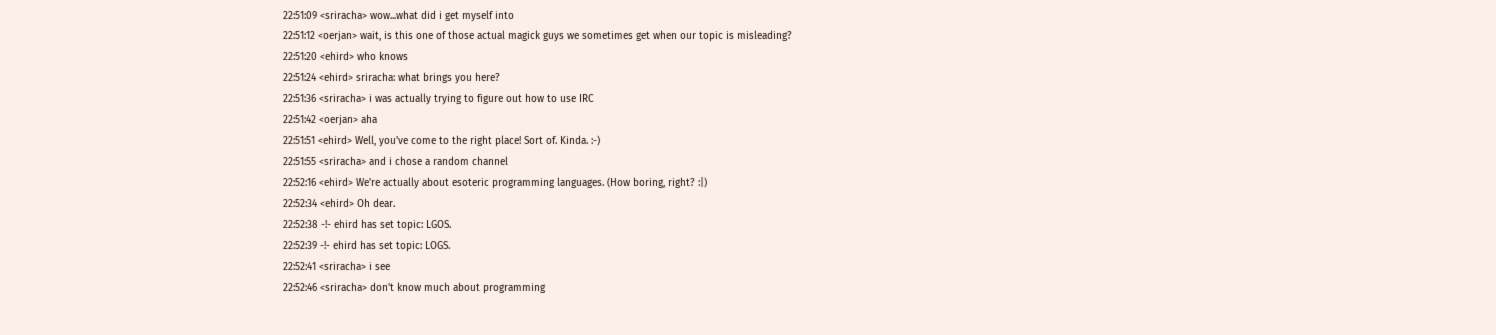22:51:09 <sriracha> wow...what did i get myself into
22:51:12 <oerjan> wait, is this one of those actual magick guys we sometimes get when our topic is misleading?
22:51:20 <ehird> who knows
22:51:24 <ehird> sriracha: what brings you here?
22:51:36 <sriracha> i was actually trying to figure out how to use IRC
22:51:42 <oerjan> aha
22:51:51 <ehird> Well, you've come to the right place! Sort of. Kinda. :-)
22:51:55 <sriracha> and i chose a random channel
22:52:16 <ehird> We're actually about esoteric programming languages. (How boring, right? :|)
22:52:34 <ehird> Oh dear.
22:52:38 -!- ehird has set topic: LGOS.
22:52:39 -!- ehird has set topic: LOGS.
22:52:41 <sriracha> i see
22:52:46 <sriracha> don't know much about programming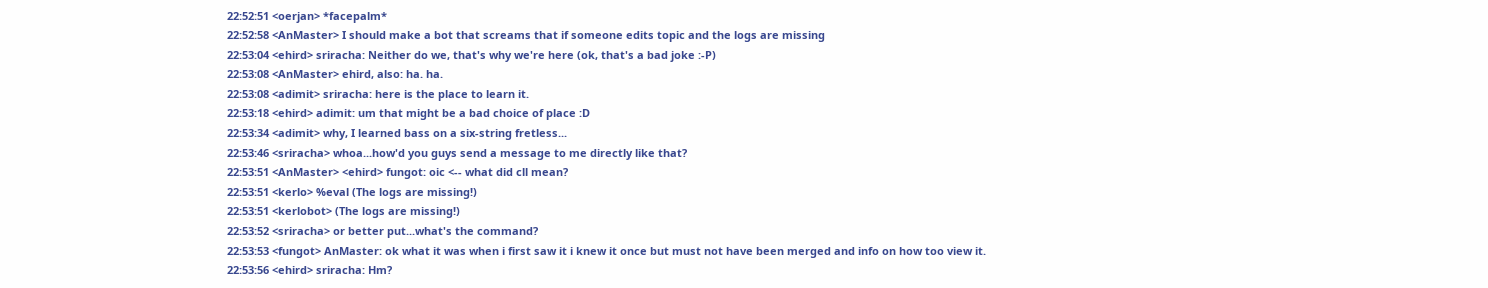22:52:51 <oerjan> *facepalm*
22:52:58 <AnMaster> I should make a bot that screams that if someone edits topic and the logs are missing
22:53:04 <ehird> sriracha: Neither do we, that's why we're here (ok, that's a bad joke :-P)
22:53:08 <AnMaster> ehird, also: ha. ha.
22:53:08 <adimit> sriracha: here is the place to learn it.
22:53:18 <ehird> adimit: um that might be a bad choice of place :D
22:53:34 <adimit> why, I learned bass on a six-string fretless...
22:53:46 <sriracha> whoa...how'd you guys send a message to me directly like that?
22:53:51 <AnMaster> <ehird> fungot: oic <-- what did cll mean?
22:53:51 <kerlo> %eval (The logs are missing!)
22:53:51 <kerlobot> (The logs are missing!)
22:53:52 <sriracha> or better put...what's the command?
22:53:53 <fungot> AnMaster: ok what it was when i first saw it i knew it once but must not have been merged and info on how too view it.
22:53:56 <ehird> sriracha: Hm?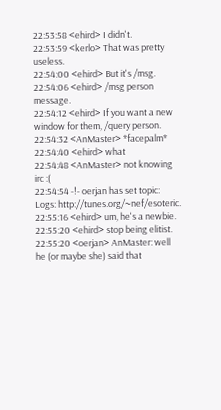22:53:58 <ehird> I didn't.
22:53:59 <kerlo> That was pretty useless.
22:54:00 <ehird> But it's /msg.
22:54:06 <ehird> /msg person message.
22:54:12 <ehird> If you want a new window for them, /query person.
22:54:32 <AnMaster> *facepalm*
22:54:40 <ehird> what
22:54:48 <AnMaster> not knowing irc :(
22:54:54 -!- oerjan has set topic: Logs: http://tunes.org/~nef/esoteric.
22:55:16 <ehird> um, he's a newbie.
22:55:20 <ehird> stop being elitist.
22:55:20 <oerjan> AnMaster: well he (or maybe she) said that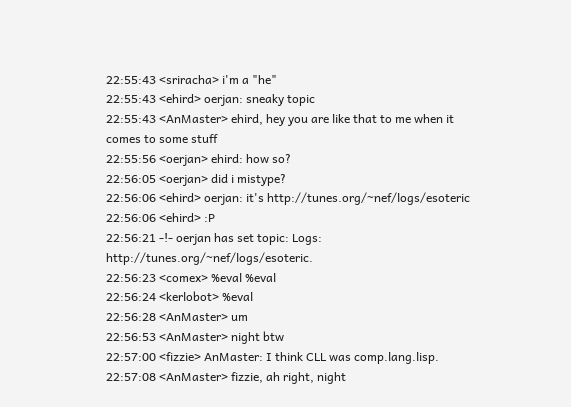22:55:43 <sriracha> i'm a "he"
22:55:43 <ehird> oerjan: sneaky topic
22:55:43 <AnMaster> ehird, hey you are like that to me when it comes to some stuff
22:55:56 <oerjan> ehird: how so?
22:56:05 <oerjan> did i mistype?
22:56:06 <ehird> oerjan: it's http://tunes.org/~nef/logs/esoteric
22:56:06 <ehird> :P
22:56:21 -!- oerjan has set topic: Logs: http://tunes.org/~nef/logs/esoteric.
22:56:23 <comex> %eval %eval
22:56:24 <kerlobot> %eval
22:56:28 <AnMaster> um
22:56:53 <AnMaster> night btw
22:57:00 <fizzie> AnMaster: I think CLL was comp.lang.lisp.
22:57:08 <AnMaster> fizzie, ah right, night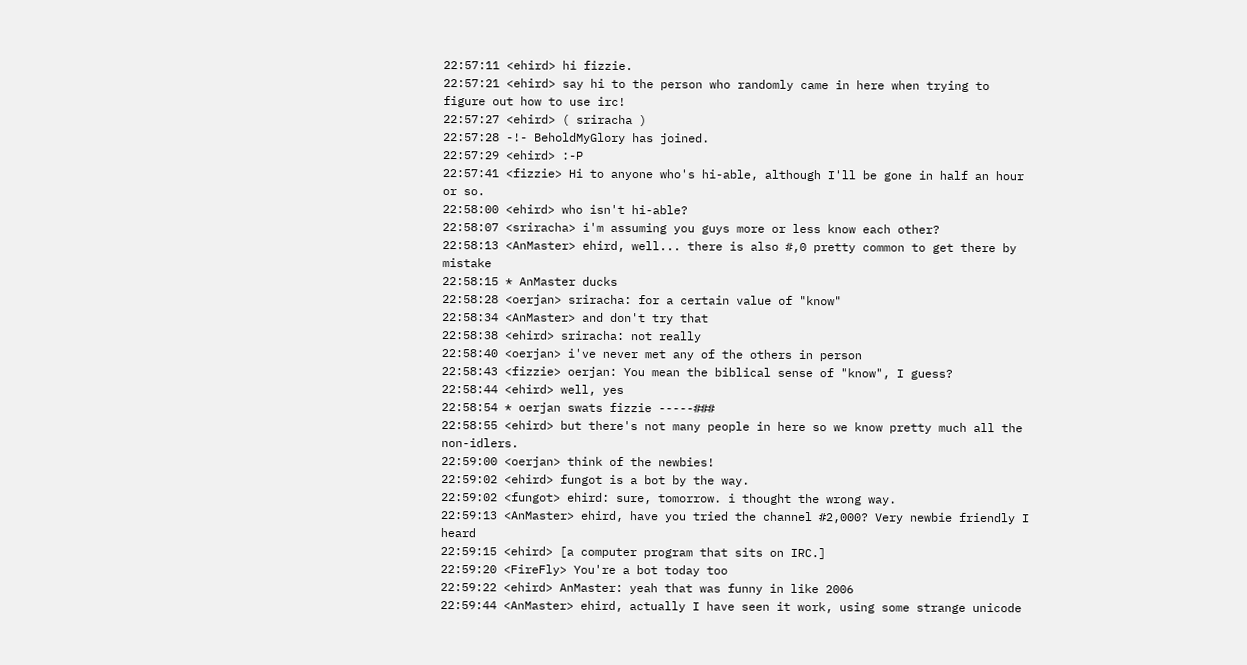22:57:11 <ehird> hi fizzie.
22:57:21 <ehird> say hi to the person who randomly came in here when trying to figure out how to use irc!
22:57:27 <ehird> ( sriracha )
22:57:28 -!- BeholdMyGlory has joined.
22:57:29 <ehird> :-P
22:57:41 <fizzie> Hi to anyone who's hi-able, although I'll be gone in half an hour or so.
22:58:00 <ehird> who isn't hi-able?
22:58:07 <sriracha> i'm assuming you guys more or less know each other?
22:58:13 <AnMaster> ehird, well... there is also #,0 pretty common to get there by mistake
22:58:15 * AnMaster ducks
22:58:28 <oerjan> sriracha: for a certain value of "know"
22:58:34 <AnMaster> and don't try that
22:58:38 <ehird> sriracha: not really
22:58:40 <oerjan> i've never met any of the others in person
22:58:43 <fizzie> oerjan: You mean the biblical sense of "know", I guess?
22:58:44 <ehird> well, yes
22:58:54 * oerjan swats fizzie -----###
22:58:55 <ehird> but there's not many people in here so we know pretty much all the non-idlers.
22:59:00 <oerjan> think of the newbies!
22:59:02 <ehird> fungot is a bot by the way.
22:59:02 <fungot> ehird: sure, tomorrow. i thought the wrong way.
22:59:13 <AnMaster> ehird, have you tried the channel #2,000? Very newbie friendly I heard
22:59:15 <ehird> [a computer program that sits on IRC.]
22:59:20 <FireFly> You're a bot today too
22:59:22 <ehird> AnMaster: yeah that was funny in like 2006
22:59:44 <AnMaster> ehird, actually I have seen it work, using some strange unicode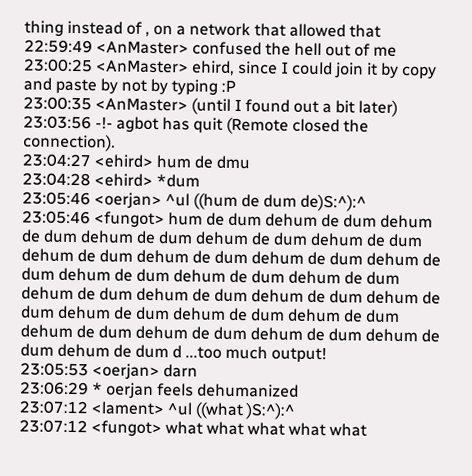thing instead of , on a network that allowed that
22:59:49 <AnMaster> confused the hell out of me
23:00:25 <AnMaster> ehird, since I could join it by copy and paste by not by typing :P
23:00:35 <AnMaster> (until I found out a bit later)
23:03:56 -!- agbot has quit (Remote closed the connection).
23:04:27 <ehird> hum de dmu
23:04:28 <ehird> *dum
23:05:46 <oerjan> ^ul ((hum de dum de)S:^):^
23:05:46 <fungot> hum de dum dehum de dum dehum de dum dehum de dum dehum de dum dehum de dum dehum de dum dehum de dum dehum de dum dehum de dum dehum de dum dehum de dum dehum de dum dehum de dum dehum de dum dehum de dum dehum de dum dehum de dum dehum de dum dehum de dum dehum de dum dehum de dum dehum de dum dehum de dum dehum de dum d ...too much output!
23:05:53 <oerjan> darn
23:06:29 * oerjan feels dehumanized
23:07:12 <lament> ^ul ((what )S:^):^
23:07:12 <fungot> what what what what what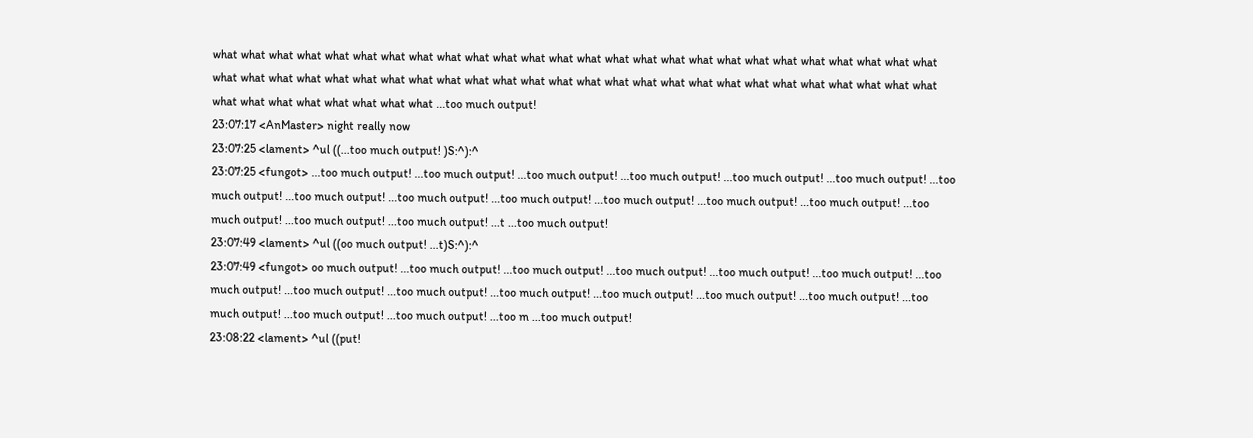what what what what what what what what what what what what what what what what what what what what what what what what what what what what what what what what what what what what what what what what what what what what what what what what what what what what what what what what what what what what ...too much output!
23:07:17 <AnMaster> night really now
23:07:25 <lament> ^ul ((...too much output! )S:^):^
23:07:25 <fungot> ...too much output! ...too much output! ...too much output! ...too much output! ...too much output! ...too much output! ...too much output! ...too much output! ...too much output! ...too much output! ...too much output! ...too much output! ...too much output! ...too much output! ...too much output! ...too much output! ...t ...too much output!
23:07:49 <lament> ^ul ((oo much output! ...t)S:^):^
23:07:49 <fungot> oo much output! ...too much output! ...too much output! ...too much output! ...too much output! ...too much output! ...too much output! ...too much output! ...too much output! ...too much output! ...too much output! ...too much output! ...too much output! ...too much output! ...too much output! ...too much output! ...too m ...too much output!
23:08:22 <lament> ^ul ((put!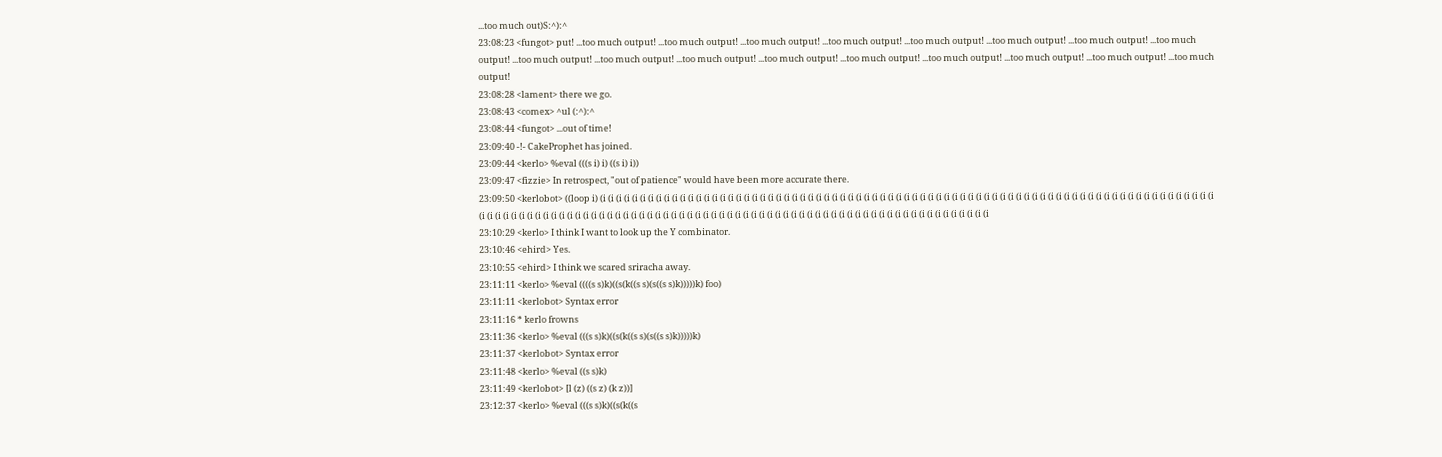...too much out)S:^):^
23:08:23 <fungot> put! ...too much output! ...too much output! ...too much output! ...too much output! ...too much output! ...too much output! ...too much output! ...too much output! ...too much output! ...too much output! ...too much output! ...too much output! ...too much output! ...too much output! ...too much output! ...too much output! ...too much output!
23:08:28 <lament> there we go.
23:08:43 <comex> ^ul (:^):^
23:08:44 <fungot> ...out of time!
23:09:40 -!- CakeProphet has joined.
23:09:44 <kerlo> %eval (((s i) i) ((s i) i))
23:09:47 <fizzie> In retrospect, "out of patience" would have been more accurate there.
23:09:50 <kerlobot> ((loop i) (i (i (i (i (i (i (i (i (i (i (i (i (i (i (i (i (i (i (i (i (i (i (i (i (i (i (i (i (i (i (i (i (i (i (i (i (i (i (i (i (i (i (i (i (i (i (i (i (i (i (i (i (i (i (i (i (i (i (i (i (i (i (i (i (i (i (i (i (i (i (i (i (i (i (i (i (i (i (i (i (i (i (i (i (i (i (i (i (i (i (i (i (i (i (i (i (i (i (i (i (i (i (i (i (i (i (i (i (i (i (i (i (i (i (i (i (i (i (i (i (i (i (i (i (i (i (i (i (i (i (i (i (i (i (i (i (i (i (i (i (i
23:10:29 <kerlo> I think I want to look up the Y combinator.
23:10:46 <ehird> Yes.
23:10:55 <ehird> I think we scared sriracha away.
23:11:11 <kerlo> %eval ((((s s)k)((s(k((s s)(s((s s)k)))))k) foo)
23:11:11 <kerlobot> Syntax error
23:11:16 * kerlo frowns
23:11:36 <kerlo> %eval (((s s)k)((s(k((s s)(s((s s)k)))))k)
23:11:37 <kerlobot> Syntax error
23:11:48 <kerlo> %eval ((s s)k)
23:11:49 <kerlobot> [l (z) ((s z) (k z))]
23:12:37 <kerlo> %eval (((s s)k)((s(k((s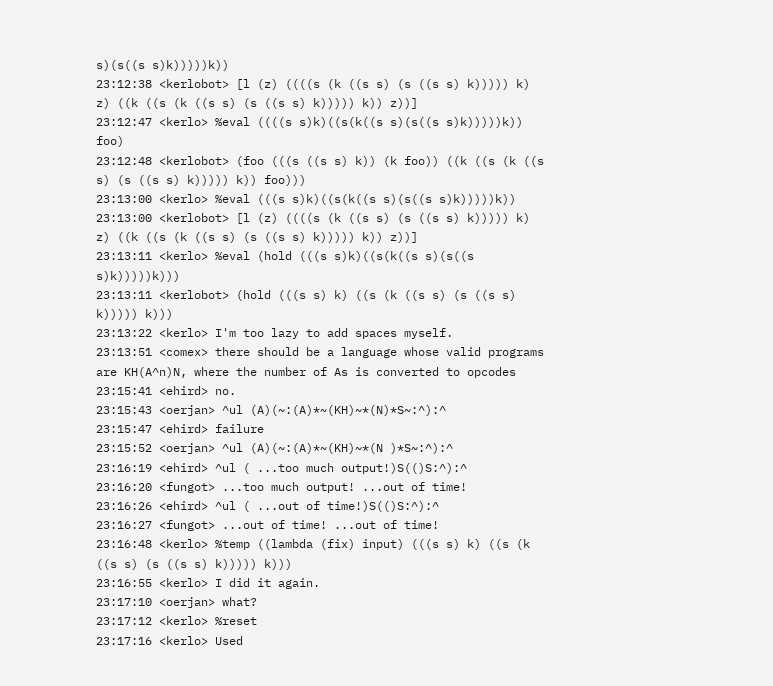s)(s((s s)k)))))k))
23:12:38 <kerlobot> [l (z) ((((s (k ((s s) (s ((s s) k))))) k) z) ((k ((s (k ((s s) (s ((s s) k))))) k)) z))]
23:12:47 <kerlo> %eval ((((s s)k)((s(k((s s)(s((s s)k)))))k)) foo)
23:12:48 <kerlobot> (foo (((s ((s s) k)) (k foo)) ((k ((s (k ((s s) (s ((s s) k))))) k)) foo)))
23:13:00 <kerlo> %eval (((s s)k)((s(k((s s)(s((s s)k)))))k))
23:13:00 <kerlobot> [l (z) ((((s (k ((s s) (s ((s s) k))))) k) z) ((k ((s (k ((s s) (s ((s s) k))))) k)) z))]
23:13:11 <kerlo> %eval (hold (((s s)k)((s(k((s s)(s((s s)k)))))k)))
23:13:11 <kerlobot> (hold (((s s) k) ((s (k ((s s) (s ((s s) k))))) k)))
23:13:22 <kerlo> I'm too lazy to add spaces myself.
23:13:51 <comex> there should be a language whose valid programs are KH(A^n)N, where the number of As is converted to opcodes
23:15:41 <ehird> no.
23:15:43 <oerjan> ^ul (A)(~:(A)*~(KH)~*(N)*S~:^):^
23:15:47 <ehird> failure
23:15:52 <oerjan> ^ul (A)(~:(A)*~(KH)~*(N )*S~:^):^
23:16:19 <ehird> ^ul ( ...too much output!)S(()S:^):^
23:16:20 <fungot> ...too much output! ...out of time!
23:16:26 <ehird> ^ul ( ...out of time!)S(()S:^):^
23:16:27 <fungot> ...out of time! ...out of time!
23:16:48 <kerlo> %temp ((lambda (fix) input) (((s s) k) ((s (k ((s s) (s ((s s) k))))) k)))
23:16:55 <kerlo> I did it again.
23:17:10 <oerjan> what?
23:17:12 <kerlo> %reset
23:17:16 <kerlo> Used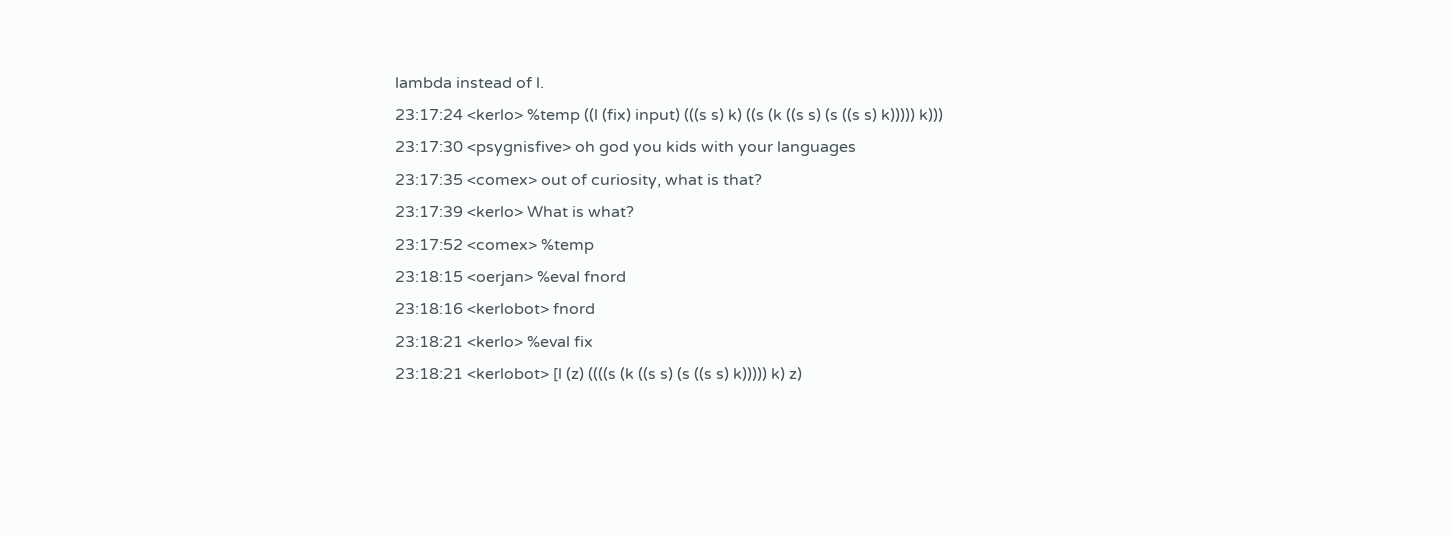lambda instead of l.
23:17:24 <kerlo> %temp ((l (fix) input) (((s s) k) ((s (k ((s s) (s ((s s) k))))) k)))
23:17:30 <psygnisfive> oh god you kids with your languages
23:17:35 <comex> out of curiosity, what is that?
23:17:39 <kerlo> What is what?
23:17:52 <comex> %temp
23:18:15 <oerjan> %eval fnord
23:18:16 <kerlobot> fnord
23:18:21 <kerlo> %eval fix
23:18:21 <kerlobot> [l (z) ((((s (k ((s s) (s ((s s) k))))) k) z)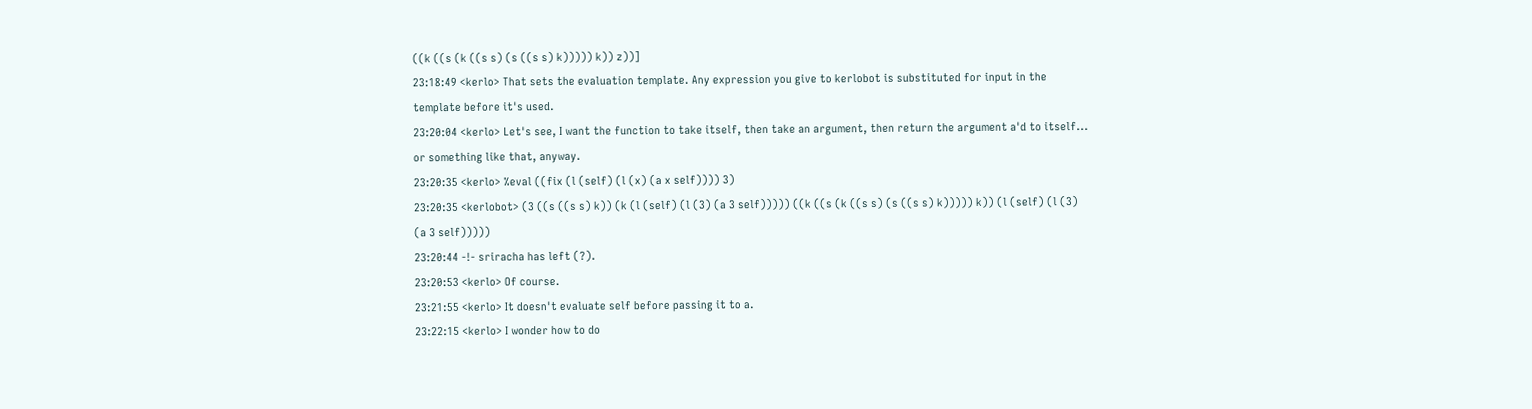((k ((s (k ((s s) (s ((s s) k))))) k)) z))]
23:18:49 <kerlo> That sets the evaluation template. Any expression you give to kerlobot is substituted for input in the template before it's used.
23:20:04 <kerlo> Let's see, I want the function to take itself, then take an argument, then return the argument a'd to itself... or something like that, anyway.
23:20:35 <kerlo> %eval ((fix (l (self) (l (x) (a x self)))) 3)
23:20:35 <kerlobot> (3 ((s ((s s) k)) (k (l (self) (l (3) (a 3 self))))) ((k ((s (k ((s s) (s ((s s) k))))) k)) (l (self) (l (3) (a 3 self)))))
23:20:44 -!- sriracha has left (?).
23:20:53 <kerlo> Of course.
23:21:55 <kerlo> It doesn't evaluate self before passing it to a.
23:22:15 <kerlo> I wonder how to do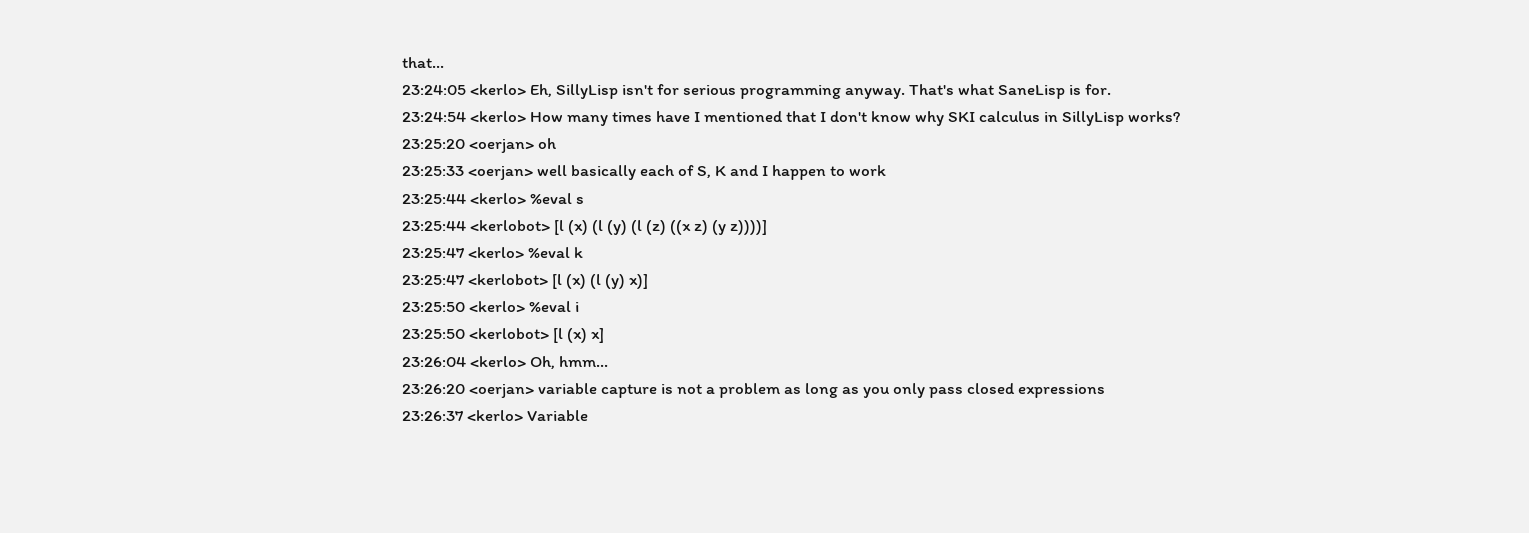that...
23:24:05 <kerlo> Eh, SillyLisp isn't for serious programming anyway. That's what SaneLisp is for.
23:24:54 <kerlo> How many times have I mentioned that I don't know why SKI calculus in SillyLisp works?
23:25:20 <oerjan> oh
23:25:33 <oerjan> well basically each of S, K and I happen to work
23:25:44 <kerlo> %eval s
23:25:44 <kerlobot> [l (x) (l (y) (l (z) ((x z) (y z))))]
23:25:47 <kerlo> %eval k
23:25:47 <kerlobot> [l (x) (l (y) x)]
23:25:50 <kerlo> %eval i
23:25:50 <kerlobot> [l (x) x]
23:26:04 <kerlo> Oh, hmm...
23:26:20 <oerjan> variable capture is not a problem as long as you only pass closed expressions
23:26:37 <kerlo> Variable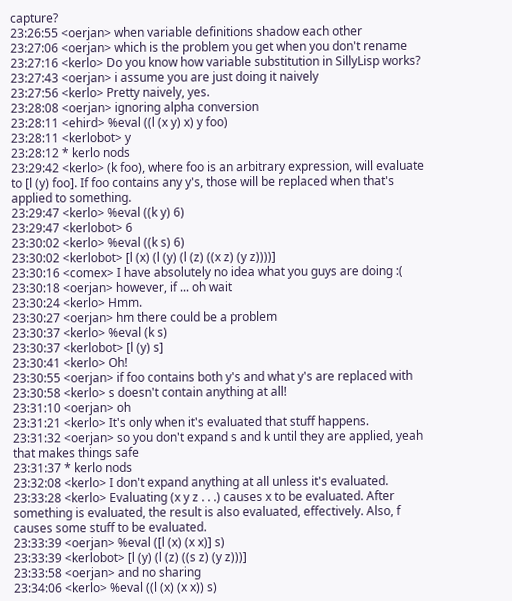capture?
23:26:55 <oerjan> when variable definitions shadow each other
23:27:06 <oerjan> which is the problem you get when you don't rename
23:27:16 <kerlo> Do you know how variable substitution in SillyLisp works?
23:27:43 <oerjan> i assume you are just doing it naively
23:27:56 <kerlo> Pretty naively, yes.
23:28:08 <oerjan> ignoring alpha conversion
23:28:11 <ehird> %eval ((l (x y) x) y foo)
23:28:11 <kerlobot> y
23:28:12 * kerlo nods
23:29:42 <kerlo> (k foo), where foo is an arbitrary expression, will evaluate to [l (y) foo]. If foo contains any y's, those will be replaced when that's applied to something.
23:29:47 <kerlo> %eval ((k y) 6)
23:29:47 <kerlobot> 6
23:30:02 <kerlo> %eval ((k s) 6)
23:30:02 <kerlobot> [l (x) (l (y) (l (z) ((x z) (y z))))]
23:30:16 <comex> I have absolutely no idea what you guys are doing :(
23:30:18 <oerjan> however, if ... oh wait
23:30:24 <kerlo> Hmm.
23:30:27 <oerjan> hm there could be a problem
23:30:37 <kerlo> %eval (k s)
23:30:37 <kerlobot> [l (y) s]
23:30:41 <kerlo> Oh!
23:30:55 <oerjan> if foo contains both y's and what y's are replaced with
23:30:58 <kerlo> s doesn't contain anything at all!
23:31:10 <oerjan> oh
23:31:21 <kerlo> It's only when it's evaluated that stuff happens.
23:31:32 <oerjan> so you don't expand s and k until they are applied, yeah that makes things safe
23:31:37 * kerlo nods
23:32:08 <kerlo> I don't expand anything at all unless it's evaluated.
23:33:28 <kerlo> Evaluating (x y z . . .) causes x to be evaluated. After something is evaluated, the result is also evaluated, effectively. Also, f causes some stuff to be evaluated.
23:33:39 <oerjan> %eval ([l (x) (x x)] s)
23:33:39 <kerlobot> [l (y) (l (z) ((s z) (y z)))]
23:33:58 <oerjan> and no sharing
23:34:06 <kerlo> %eval ((l (x) (x x)) s)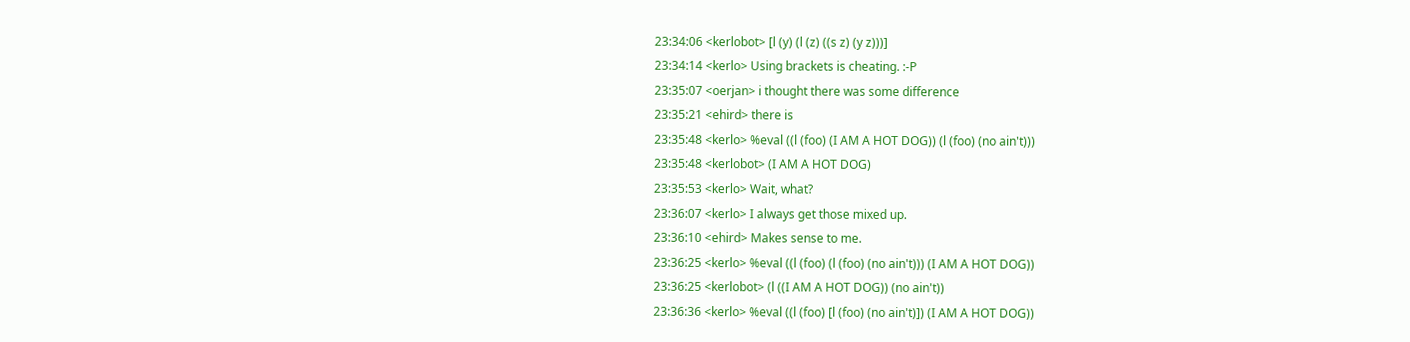23:34:06 <kerlobot> [l (y) (l (z) ((s z) (y z)))]
23:34:14 <kerlo> Using brackets is cheating. :-P
23:35:07 <oerjan> i thought there was some difference
23:35:21 <ehird> there is
23:35:48 <kerlo> %eval ((l (foo) (I AM A HOT DOG)) (l (foo) (no ain't)))
23:35:48 <kerlobot> (I AM A HOT DOG)
23:35:53 <kerlo> Wait, what?
23:36:07 <kerlo> I always get those mixed up.
23:36:10 <ehird> Makes sense to me.
23:36:25 <kerlo> %eval ((l (foo) (l (foo) (no ain't))) (I AM A HOT DOG))
23:36:25 <kerlobot> (l ((I AM A HOT DOG)) (no ain't))
23:36:36 <kerlo> %eval ((l (foo) [l (foo) (no ain't)]) (I AM A HOT DOG))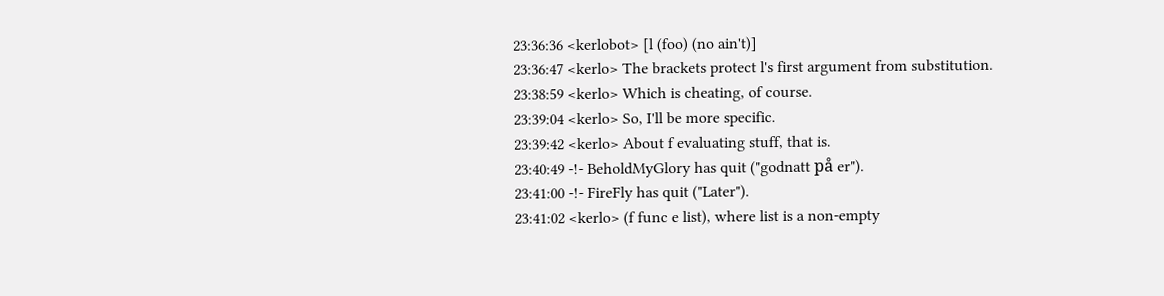23:36:36 <kerlobot> [l (foo) (no ain't)]
23:36:47 <kerlo> The brackets protect l's first argument from substitution.
23:38:59 <kerlo> Which is cheating, of course.
23:39:04 <kerlo> So, I'll be more specific.
23:39:42 <kerlo> About f evaluating stuff, that is.
23:40:49 -!- BeholdMyGlory has quit ("godnatt på er").
23:41:00 -!- FireFly has quit ("Later").
23:41:02 <kerlo> (f func e list), where list is a non-empty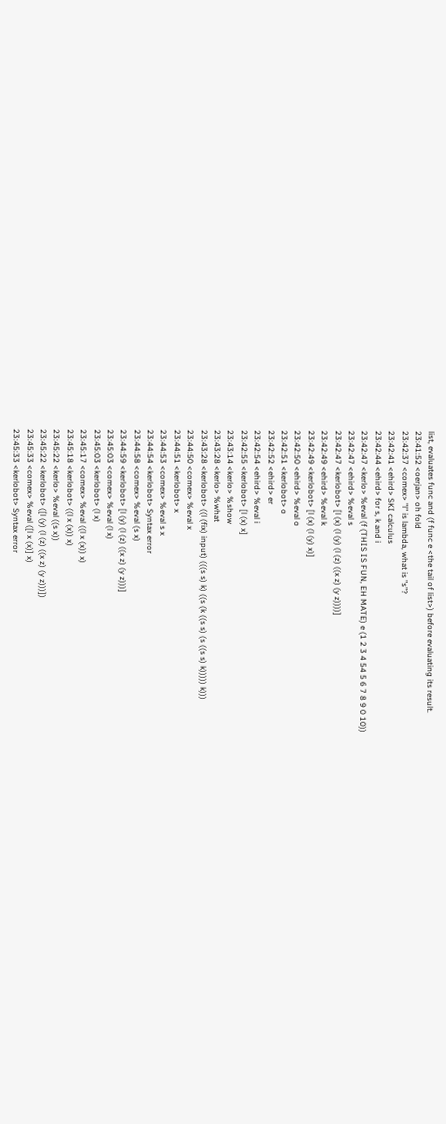list, evaluates func and (f func e <the tail of list>) before evaluating its result.
23:41:52 <oerjan> oh fold
23:42:37 <comex> "l" is lambda, what is "s"?
23:42:41 <ehird> SKI calculus
23:42:44 <ehird> for s, k and i
23:42:47 <kerlo> %eval (f (THIS IS FUN, EH MATE) e (1 2 3 4 54 5 6 7 8 9 0 10))
23:42:47 <ehird> %eval s
23:42:47 <kerlobot> [l (x) (l (y) (l (z) ((x z) (y z))))]
23:42:49 <ehird> %eval k
23:42:49 <kerlobot> [l (x) (l (y) x)]
23:42:50 <ehird> %eval o
23:42:51 <kerlobot> o
23:42:52 <ehird> er
23:42:54 <ehird> %eval i
23:42:55 <kerlobot> [l (x) x]
23:43:14 <kerlo> %show
23:43:28 <kerlo> %what
23:43:28 <kerlobot> ((l (fix) input) (((s s) k) ((s (k ((s s) (s ((s s) k))))) k)))
23:44:50 <comex> %eval x
23:44:51 <kerlobot> x
23:44:53 <comex> %eval s x
23:44:54 <kerlobot> Syntax error
23:44:58 <comex> %eval (s x)
23:44:59 <kerlobot> [l (y) (l (z) ((x z) (y z)))]
23:45:03 <comex> %eval (l x)
23:45:03 <kerlobot> (l x)
23:45:17 <comex> %eval ((l x (x)) x)
23:45:18 <kerlobot> ((l x (x)) x)
23:45:22 <kerlo> %eval ((s x))
23:45:22 <kerlobot> ([l (y) (l (z) ((x z) (y z)))])
23:45:33 <comex> %eval ([l x (x)] x)
23:45:33 <kerlobot> Syntax error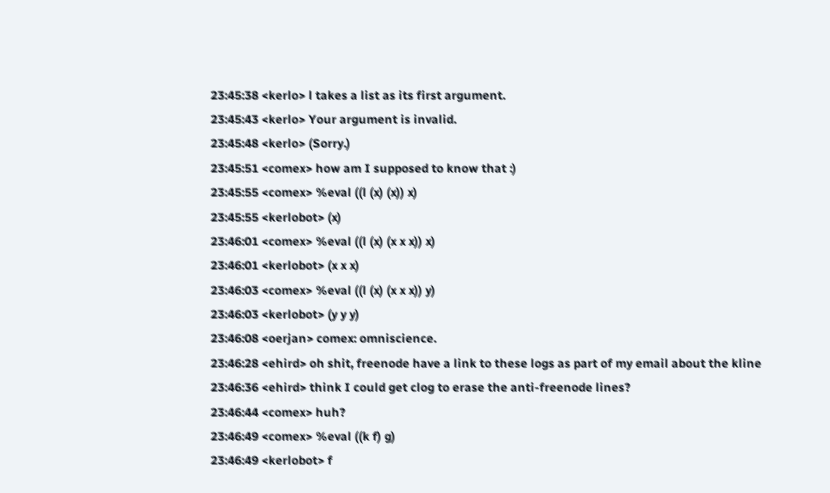23:45:38 <kerlo> l takes a list as its first argument.
23:45:43 <kerlo> Your argument is invalid.
23:45:48 <kerlo> (Sorry.)
23:45:51 <comex> how am I supposed to know that :)
23:45:55 <comex> %eval ((l (x) (x)) x)
23:45:55 <kerlobot> (x)
23:46:01 <comex> %eval ((l (x) (x x x)) x)
23:46:01 <kerlobot> (x x x)
23:46:03 <comex> %eval ((l (x) (x x x)) y)
23:46:03 <kerlobot> (y y y)
23:46:08 <oerjan> comex: omniscience.
23:46:28 <ehird> oh shit, freenode have a link to these logs as part of my email about the kline
23:46:36 <ehird> think I could get clog to erase the anti-freenode lines?
23:46:44 <comex> huh?
23:46:49 <comex> %eval ((k f) g)
23:46:49 <kerlobot> f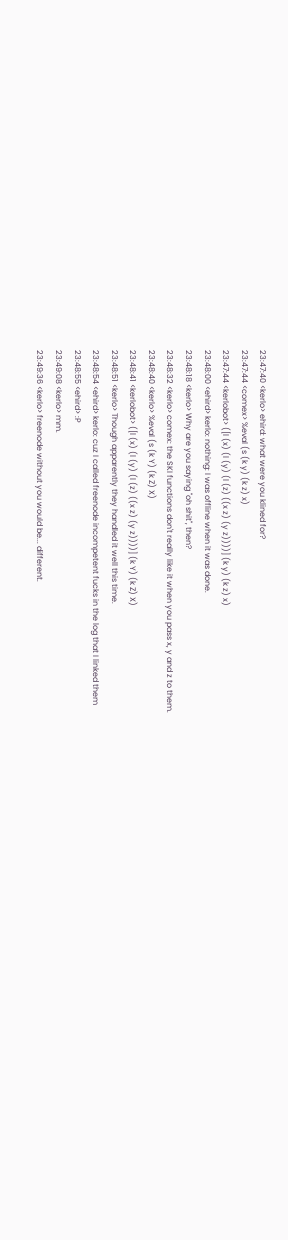23:47:40 <kerlo> ehird: what were you klined for?
23:47:44 <comex> %eval (s (k y) (k z) x)
23:47:44 <kerlobot> ([l (x) (l (y) (l (z) ((x z) (y z))))] (k y) (k z) x)
23:48:00 <ehird> kerlo: nothing: I was offline when it was done.
23:48:18 <kerlo> Why are you saying "oh shit", then?
23:48:32 <kerlo> comex: the SKI functions don't really like it when you pass x, y and z to them.
23:48:40 <kerlo> %eval (s (k Y) (k Z) X)
23:48:41 <kerlobot> ([l (x) (l (y) (l (z) ((x z) (y z))))] (k Y) (k Z) X)
23:48:51 <kerlo> Though apparently they handled it well this time.
23:48:54 <ehird> kerlo: cuz I called freenode incompetent fucks in the log that I linked them
23:48:55 <ehird> :P
23:49:08 <kerlo> mm.
23:49:36 <kerlo> freenode without you would be... different.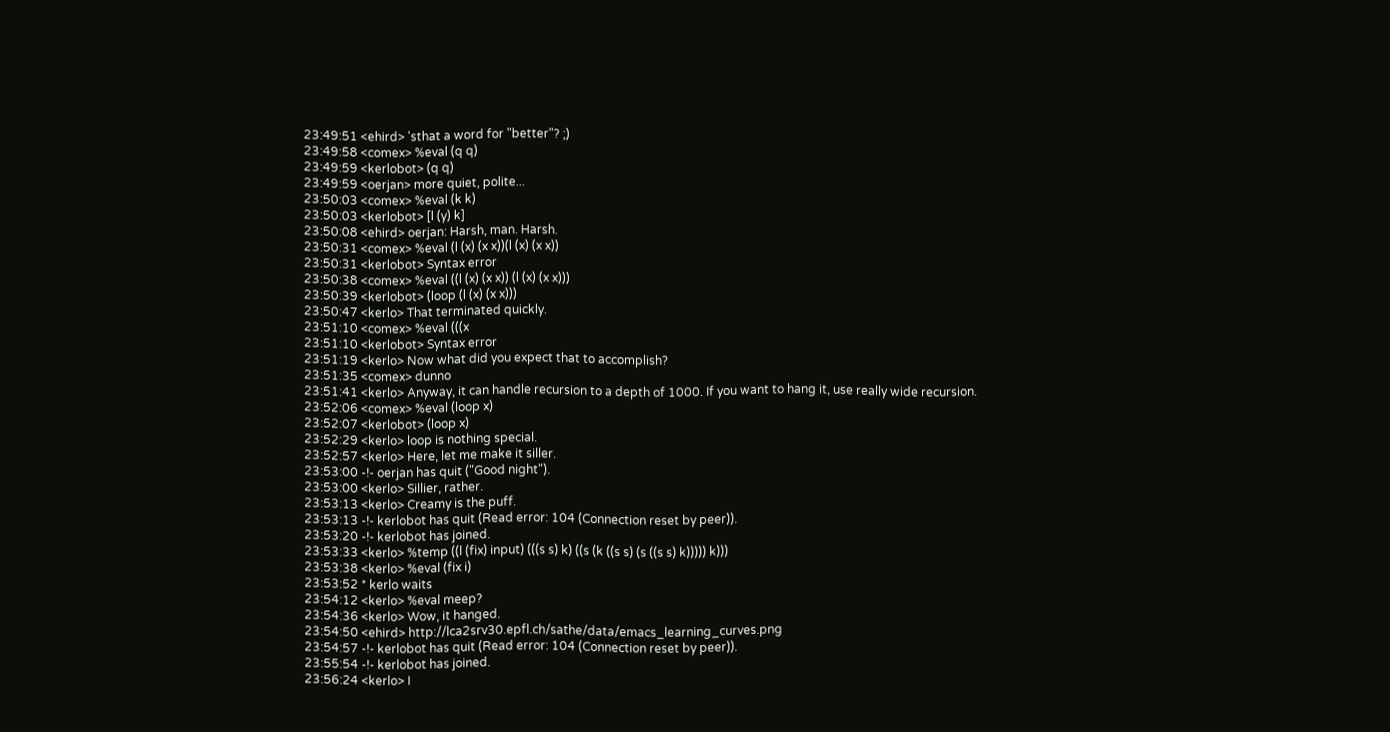23:49:51 <ehird> 'sthat a word for "better"? ;)
23:49:58 <comex> %eval (q q)
23:49:59 <kerlobot> (q q)
23:49:59 <oerjan> more quiet, polite...
23:50:03 <comex> %eval (k k)
23:50:03 <kerlobot> [l (y) k]
23:50:08 <ehird> oerjan: Harsh, man. Harsh.
23:50:31 <comex> %eval (l (x) (x x))(l (x) (x x))
23:50:31 <kerlobot> Syntax error
23:50:38 <comex> %eval ((l (x) (x x)) (l (x) (x x)))
23:50:39 <kerlobot> (loop (l (x) (x x)))
23:50:47 <kerlo> That terminated quickly.
23:51:10 <comex> %eval (((x
23:51:10 <kerlobot> Syntax error
23:51:19 <kerlo> Now what did you expect that to accomplish?
23:51:35 <comex> dunno
23:51:41 <kerlo> Anyway, it can handle recursion to a depth of 1000. If you want to hang it, use really wide recursion.
23:52:06 <comex> %eval (loop x)
23:52:07 <kerlobot> (loop x)
23:52:29 <kerlo> loop is nothing special.
23:52:57 <kerlo> Here, let me make it siller.
23:53:00 -!- oerjan has quit ("Good night").
23:53:00 <kerlo> Sillier, rather.
23:53:13 <kerlo> Creamy is the puff.
23:53:13 -!- kerlobot has quit (Read error: 104 (Connection reset by peer)).
23:53:20 -!- kerlobot has joined.
23:53:33 <kerlo> %temp ((l (fix) input) (((s s) k) ((s (k ((s s) (s ((s s) k))))) k)))
23:53:38 <kerlo> %eval (fix i)
23:53:52 * kerlo waits
23:54:12 <kerlo> %eval meep?
23:54:36 <kerlo> Wow, it hanged.
23:54:50 <ehird> http://lca2srv30.epfl.ch/sathe/data/emacs_learning_curves.png
23:54:57 -!- kerlobot has quit (Read error: 104 (Connection reset by peer)).
23:55:54 -!- kerlobot has joined.
23:56:24 <kerlo> I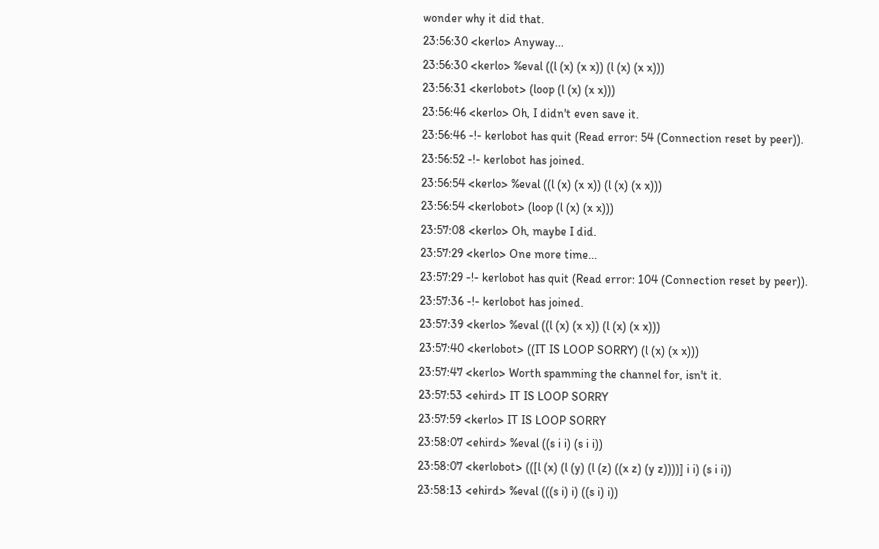wonder why it did that.
23:56:30 <kerlo> Anyway...
23:56:30 <kerlo> %eval ((l (x) (x x)) (l (x) (x x)))
23:56:31 <kerlobot> (loop (l (x) (x x)))
23:56:46 <kerlo> Oh, I didn't even save it.
23:56:46 -!- kerlobot has quit (Read error: 54 (Connection reset by peer)).
23:56:52 -!- kerlobot has joined.
23:56:54 <kerlo> %eval ((l (x) (x x)) (l (x) (x x)))
23:56:54 <kerlobot> (loop (l (x) (x x)))
23:57:08 <kerlo> Oh, maybe I did.
23:57:29 <kerlo> One more time...
23:57:29 -!- kerlobot has quit (Read error: 104 (Connection reset by peer)).
23:57:36 -!- kerlobot has joined.
23:57:39 <kerlo> %eval ((l (x) (x x)) (l (x) (x x)))
23:57:40 <kerlobot> ((IT IS LOOP SORRY) (l (x) (x x)))
23:57:47 <kerlo> Worth spamming the channel for, isn't it.
23:57:53 <ehird> IT IS LOOP SORRY
23:57:59 <kerlo> IT IS LOOP SORRY
23:58:07 <ehird> %eval ((s i i) (s i i))
23:58:07 <kerlobot> (([l (x) (l (y) (l (z) ((x z) (y z))))] i i) (s i i))
23:58:13 <ehird> %eval (((s i) i) ((s i) i))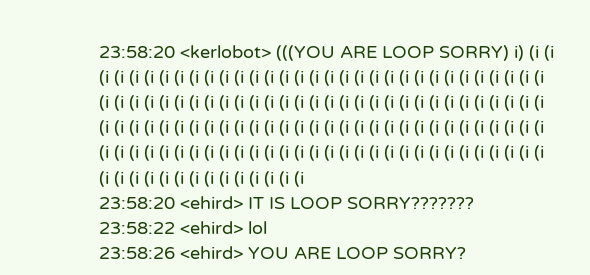23:58:20 <kerlobot> (((YOU ARE LOOP SORRY) i) (i (i (i (i (i (i (i (i (i (i (i (i (i (i (i (i (i (i (i (i (i (i (i (i (i (i (i (i (i (i (i (i (i (i (i (i (i (i (i (i (i (i (i (i (i (i (i (i (i (i (i (i (i (i (i (i (i (i (i (i (i (i (i (i (i (i (i (i (i (i (i (i (i (i (i (i (i (i (i (i (i (i (i (i (i (i (i (i (i (i (i (i (i (i (i (i (i (i (i (i (i (i (i (i (i (i (i (i (i (i (i (i (i (i (i (i (i (i (i (i (i (i (i (i (i (i (i (i (i (i (i (i (i (i (i (i
23:58:20 <ehird> IT IS LOOP SORRY???????
23:58:22 <ehird> lol
23:58:26 <ehird> YOU ARE LOOP SORRY?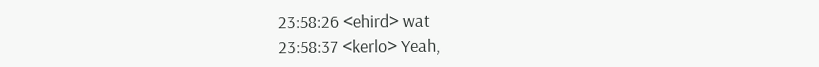23:58:26 <ehird> wat
23:58:37 <kerlo> Yeah,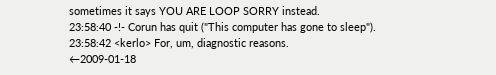sometimes it says YOU ARE LOOP SORRY instead.
23:58:40 -!- Corun has quit ("This computer has gone to sleep").
23:58:42 <kerlo> For, um, diagnostic reasons.
←2009-01-18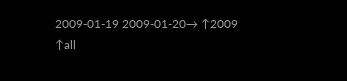2009-01-19 2009-01-20→ ↑2009 ↑all